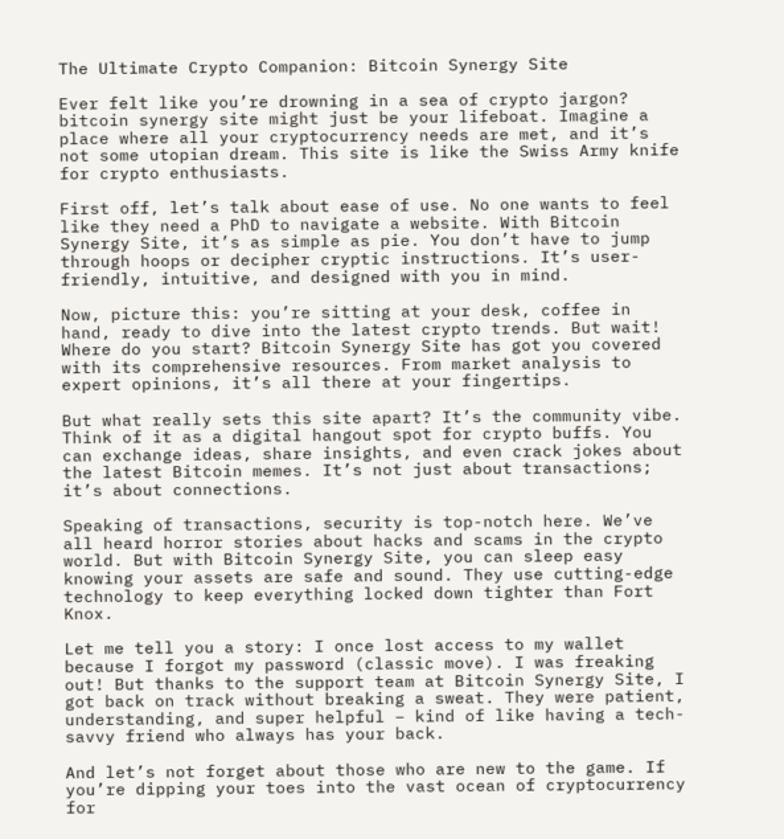The Ultimate Crypto Companion: Bitcoin Synergy Site

Ever felt like you’re drowning in a sea of crypto jargon? bitcoin synergy site might just be your lifeboat. Imagine a place where all your cryptocurrency needs are met, and it’s not some utopian dream. This site is like the Swiss Army knife for crypto enthusiasts.

First off, let’s talk about ease of use. No one wants to feel like they need a PhD to navigate a website. With Bitcoin Synergy Site, it’s as simple as pie. You don’t have to jump through hoops or decipher cryptic instructions. It’s user-friendly, intuitive, and designed with you in mind.

Now, picture this: you’re sitting at your desk, coffee in hand, ready to dive into the latest crypto trends. But wait! Where do you start? Bitcoin Synergy Site has got you covered with its comprehensive resources. From market analysis to expert opinions, it’s all there at your fingertips.

But what really sets this site apart? It’s the community vibe. Think of it as a digital hangout spot for crypto buffs. You can exchange ideas, share insights, and even crack jokes about the latest Bitcoin memes. It’s not just about transactions; it’s about connections.

Speaking of transactions, security is top-notch here. We’ve all heard horror stories about hacks and scams in the crypto world. But with Bitcoin Synergy Site, you can sleep easy knowing your assets are safe and sound. They use cutting-edge technology to keep everything locked down tighter than Fort Knox.

Let me tell you a story: I once lost access to my wallet because I forgot my password (classic move). I was freaking out! But thanks to the support team at Bitcoin Synergy Site, I got back on track without breaking a sweat. They were patient, understanding, and super helpful – kind of like having a tech-savvy friend who always has your back.

And let’s not forget about those who are new to the game. If you’re dipping your toes into the vast ocean of cryptocurrency for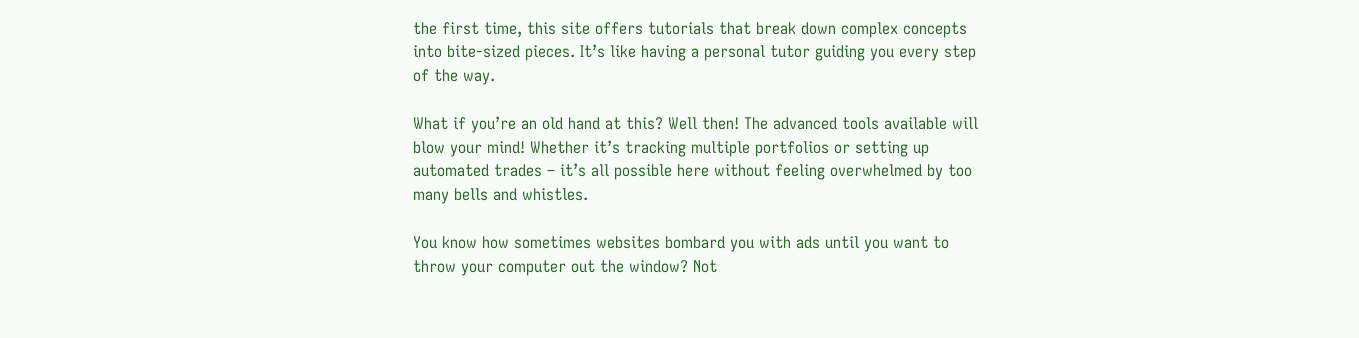the first time, this site offers tutorials that break down complex concepts into bite-sized pieces. It’s like having a personal tutor guiding you every step of the way.

What if you’re an old hand at this? Well then! The advanced tools available will blow your mind! Whether it’s tracking multiple portfolios or setting up automated trades – it’s all possible here without feeling overwhelmed by too many bells and whistles.

You know how sometimes websites bombard you with ads until you want to throw your computer out the window? Not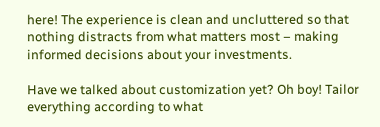here! The experience is clean and uncluttered so that nothing distracts from what matters most – making informed decisions about your investments.

Have we talked about customization yet? Oh boy! Tailor everything according to what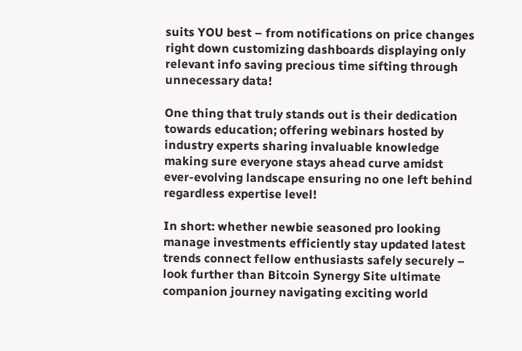suits YOU best – from notifications on price changes right down customizing dashboards displaying only relevant info saving precious time sifting through unnecessary data!

One thing that truly stands out is their dedication towards education; offering webinars hosted by industry experts sharing invaluable knowledge making sure everyone stays ahead curve amidst ever-evolving landscape ensuring no one left behind regardless expertise level!

In short: whether newbie seasoned pro looking manage investments efficiently stay updated latest trends connect fellow enthusiasts safely securely – look further than Bitcoin Synergy Site ultimate companion journey navigating exciting world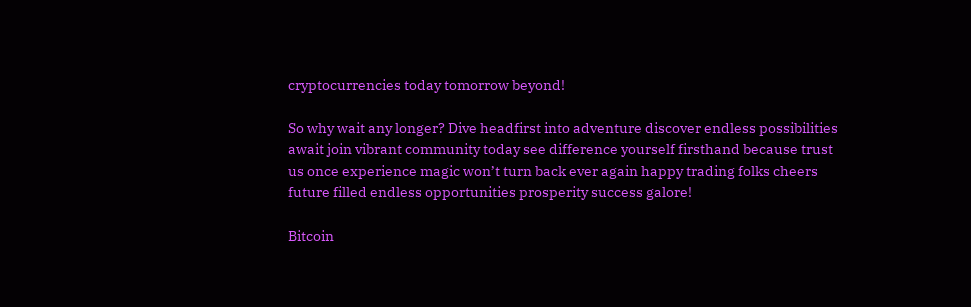cryptocurrencies today tomorrow beyond!

So why wait any longer? Dive headfirst into adventure discover endless possibilities await join vibrant community today see difference yourself firsthand because trust us once experience magic won’t turn back ever again happy trading folks cheers future filled endless opportunities prosperity success galore!

Bitcoin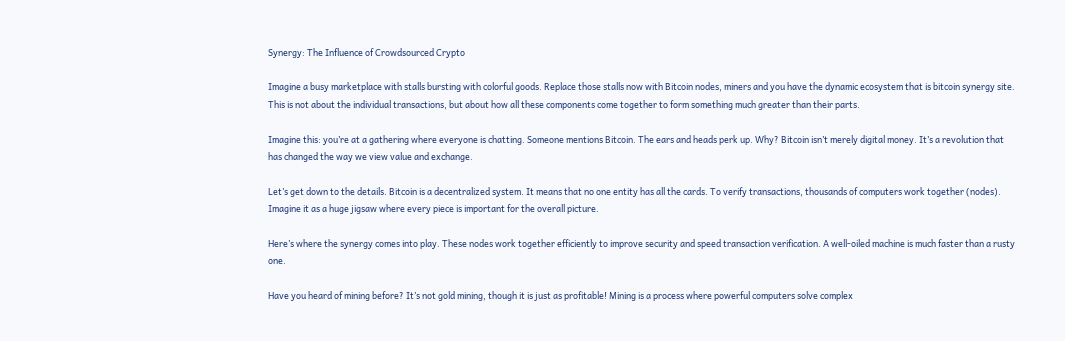Synergy: The Influence of Crowdsourced Crypto

Imagine a busy marketplace with stalls bursting with colorful goods. Replace those stalls now with Bitcoin nodes, miners and you have the dynamic ecosystem that is bitcoin synergy site. This is not about the individual transactions, but about how all these components come together to form something much greater than their parts.

Imagine this: you’re at a gathering where everyone is chatting. Someone mentions Bitcoin. The ears and heads perk up. Why? Bitcoin isn’t merely digital money. It’s a revolution that has changed the way we view value and exchange.

Let’s get down to the details. Bitcoin is a decentralized system. It means that no one entity has all the cards. To verify transactions, thousands of computers work together (nodes). Imagine it as a huge jigsaw where every piece is important for the overall picture.

Here’s where the synergy comes into play. These nodes work together efficiently to improve security and speed transaction verification. A well-oiled machine is much faster than a rusty one.

Have you heard of mining before? It’s not gold mining, though it is just as profitable! Mining is a process where powerful computers solve complex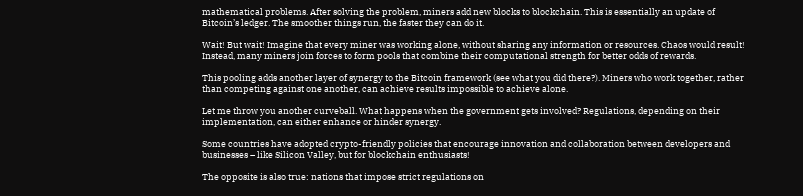mathematical problems. After solving the problem, miners add new blocks to blockchain. This is essentially an update of Bitcoin’s ledger. The smoother things run, the faster they can do it.

Wait! But wait! Imagine that every miner was working alone, without sharing any information or resources. Chaos would result! Instead, many miners join forces to form pools that combine their computational strength for better odds of rewards.

This pooling adds another layer of synergy to the Bitcoin framework (see what you did there?). Miners who work together, rather than competing against one another, can achieve results impossible to achieve alone.

Let me throw you another curveball. What happens when the government gets involved? Regulations, depending on their implementation, can either enhance or hinder synergy.

Some countries have adopted crypto-friendly policies that encourage innovation and collaboration between developers and businesses – like Silicon Valley, but for blockchain enthusiasts!

The opposite is also true: nations that impose strict regulations on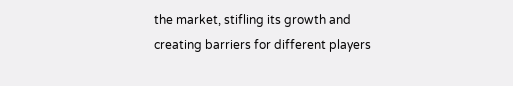the market, stifling its growth and creating barriers for different players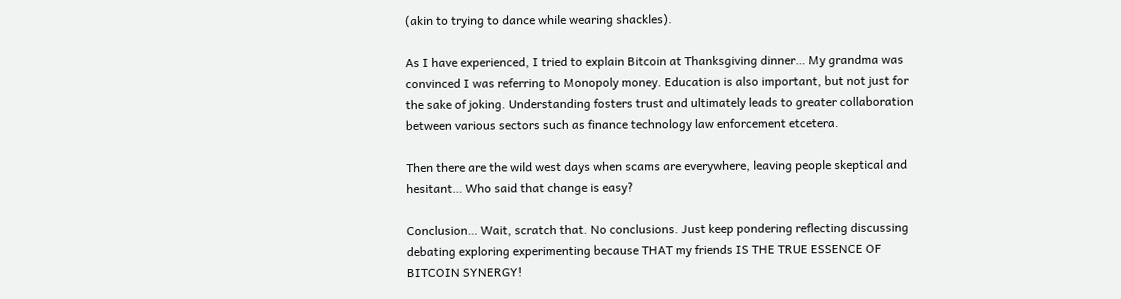(akin to trying to dance while wearing shackles).

As I have experienced, I tried to explain Bitcoin at Thanksgiving dinner… My grandma was convinced I was referring to Monopoly money. Education is also important, but not just for the sake of joking. Understanding fosters trust and ultimately leads to greater collaboration between various sectors such as finance technology law enforcement etcetera.

Then there are the wild west days when scams are everywhere, leaving people skeptical and hesitant… Who said that change is easy?

Conclusion… Wait, scratch that. No conclusions. Just keep pondering reflecting discussing debating exploring experimenting because THAT my friends IS THE TRUE ESSENCE OF BITCOIN SYNERGY!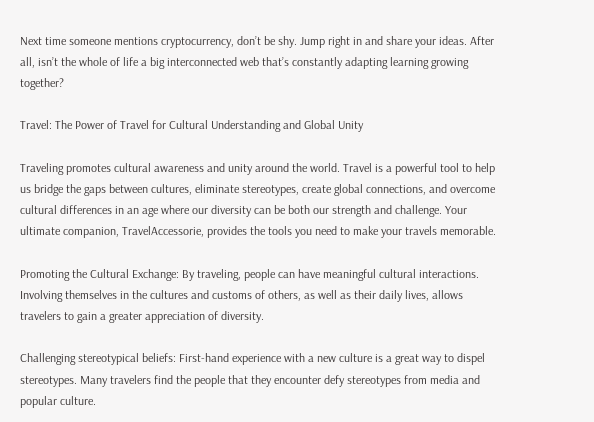Next time someone mentions cryptocurrency, don’t be shy. Jump right in and share your ideas. After all, isn’t the whole of life a big interconnected web that’s constantly adapting learning growing together?

Travel: The Power of Travel for Cultural Understanding and Global Unity

Traveling promotes cultural awareness and unity around the world. Travel is a powerful tool to help us bridge the gaps between cultures, eliminate stereotypes, create global connections, and overcome cultural differences in an age where our diversity can be both our strength and challenge. Your ultimate companion, TravelAccessorie, provides the tools you need to make your travels memorable.

Promoting the Cultural Exchange: By traveling, people can have meaningful cultural interactions. Involving themselves in the cultures and customs of others, as well as their daily lives, allows travelers to gain a greater appreciation of diversity.

Challenging stereotypical beliefs: First-hand experience with a new culture is a great way to dispel stereotypes. Many travelers find the people that they encounter defy stereotypes from media and popular culture.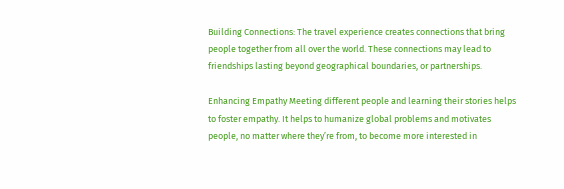Building Connections: The travel experience creates connections that bring people together from all over the world. These connections may lead to friendships lasting beyond geographical boundaries, or partnerships.

Enhancing Empathy Meeting different people and learning their stories helps to foster empathy. It helps to humanize global problems and motivates people, no matter where they’re from, to become more interested in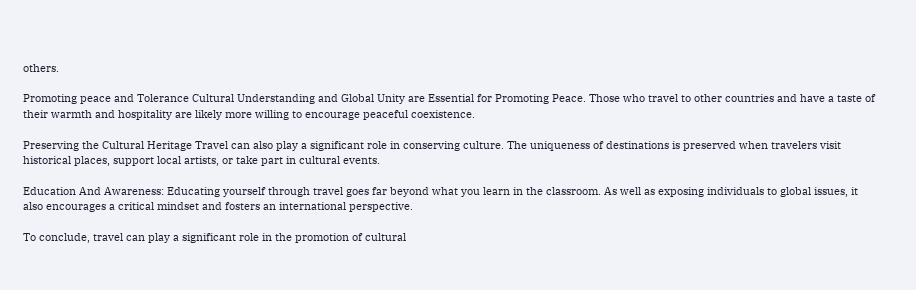others.

Promoting peace and Tolerance Cultural Understanding and Global Unity are Essential for Promoting Peace. Those who travel to other countries and have a taste of their warmth and hospitality are likely more willing to encourage peaceful coexistence.

Preserving the Cultural Heritage Travel can also play a significant role in conserving culture. The uniqueness of destinations is preserved when travelers visit historical places, support local artists, or take part in cultural events.

Education And Awareness: Educating yourself through travel goes far beyond what you learn in the classroom. As well as exposing individuals to global issues, it also encourages a critical mindset and fosters an international perspective.

To conclude, travel can play a significant role in the promotion of cultural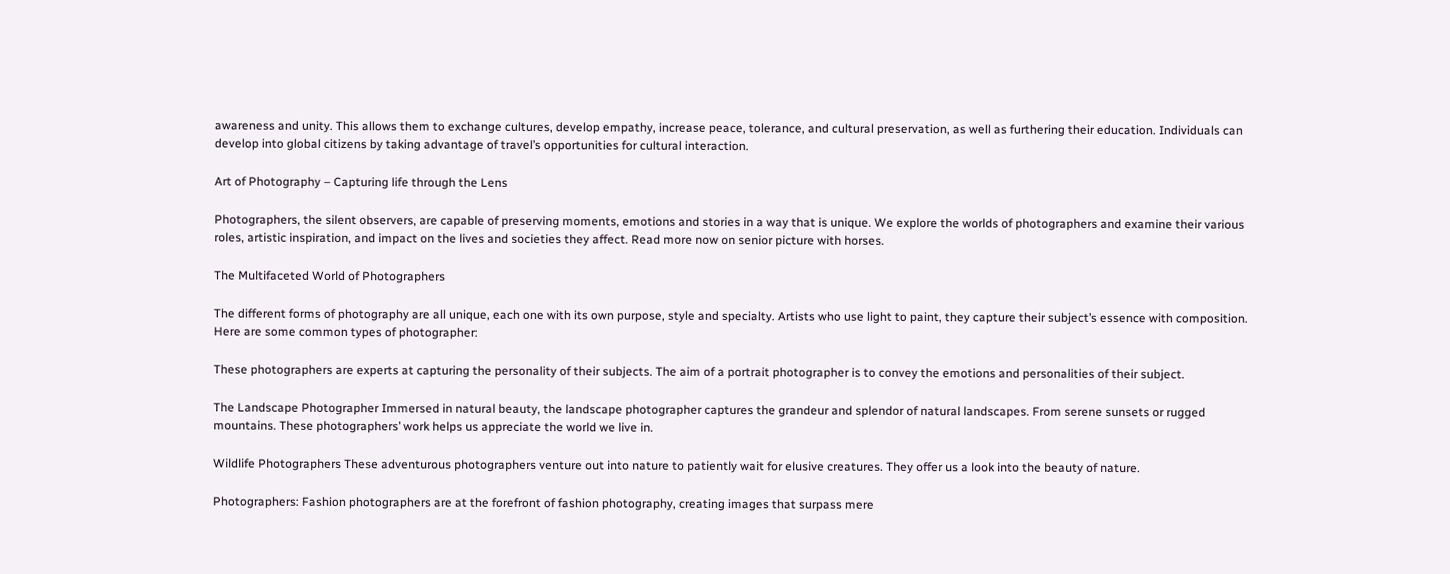awareness and unity. This allows them to exchange cultures, develop empathy, increase peace, tolerance, and cultural preservation, as well as furthering their education. Individuals can develop into global citizens by taking advantage of travel’s opportunities for cultural interaction.

Art of Photography – Capturing life through the Lens

Photographers, the silent observers, are capable of preserving moments, emotions and stories in a way that is unique. We explore the worlds of photographers and examine their various roles, artistic inspiration, and impact on the lives and societies they affect. Read more now on senior picture with horses.

The Multifaceted World of Photographers

The different forms of photography are all unique, each one with its own purpose, style and specialty. Artists who use light to paint, they capture their subject’s essence with composition. Here are some common types of photographer:

These photographers are experts at capturing the personality of their subjects. The aim of a portrait photographer is to convey the emotions and personalities of their subject.

The Landscape Photographer Immersed in natural beauty, the landscape photographer captures the grandeur and splendor of natural landscapes. From serene sunsets or rugged mountains. These photographers’ work helps us appreciate the world we live in.

Wildlife Photographers These adventurous photographers venture out into nature to patiently wait for elusive creatures. They offer us a look into the beauty of nature.

Photographers: Fashion photographers are at the forefront of fashion photography, creating images that surpass mere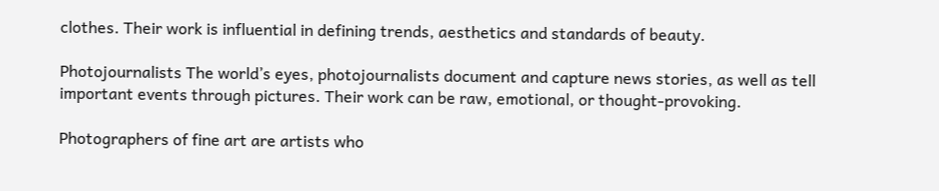clothes. Their work is influential in defining trends, aesthetics and standards of beauty.

Photojournalists The world’s eyes, photojournalists document and capture news stories, as well as tell important events through pictures. Their work can be raw, emotional, or thought-provoking.

Photographers of fine art are artists who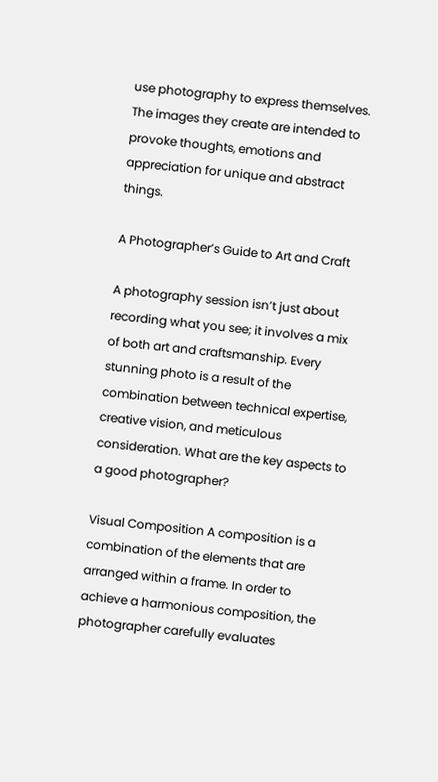use photography to express themselves. The images they create are intended to provoke thoughts, emotions and appreciation for unique and abstract things.

A Photographer’s Guide to Art and Craft

A photography session isn’t just about recording what you see; it involves a mix of both art and craftsmanship. Every stunning photo is a result of the combination between technical expertise, creative vision, and meticulous consideration. What are the key aspects to a good photographer?

Visual Composition A composition is a combination of the elements that are arranged within a frame. In order to achieve a harmonious composition, the photographer carefully evaluates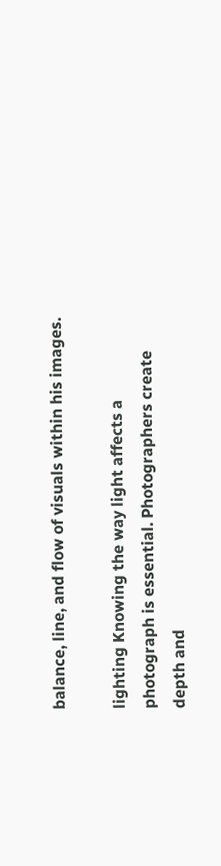balance, line, and flow of visuals within his images.

lighting Knowing the way light affects a photograph is essential. Photographers create depth and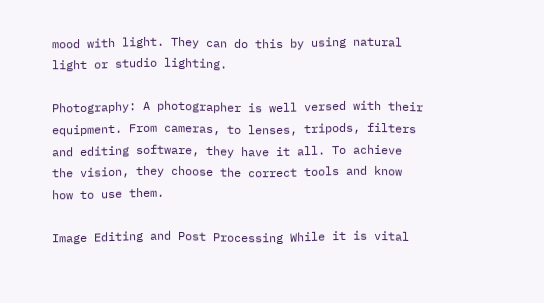mood with light. They can do this by using natural light or studio lighting.

Photography: A photographer is well versed with their equipment. From cameras, to lenses, tripods, filters and editing software, they have it all. To achieve the vision, they choose the correct tools and know how to use them.

Image Editing and Post Processing While it is vital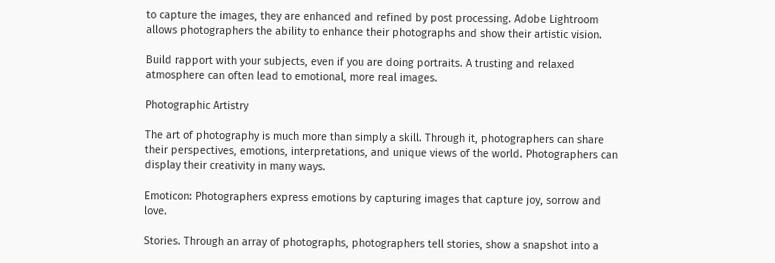to capture the images, they are enhanced and refined by post processing. Adobe Lightroom allows photographers the ability to enhance their photographs and show their artistic vision.

Build rapport with your subjects, even if you are doing portraits. A trusting and relaxed atmosphere can often lead to emotional, more real images.

Photographic Artistry

The art of photography is much more than simply a skill. Through it, photographers can share their perspectives, emotions, interpretations, and unique views of the world. Photographers can display their creativity in many ways.

Emoticon: Photographers express emotions by capturing images that capture joy, sorrow and love.

Stories. Through an array of photographs, photographers tell stories, show a snapshot into a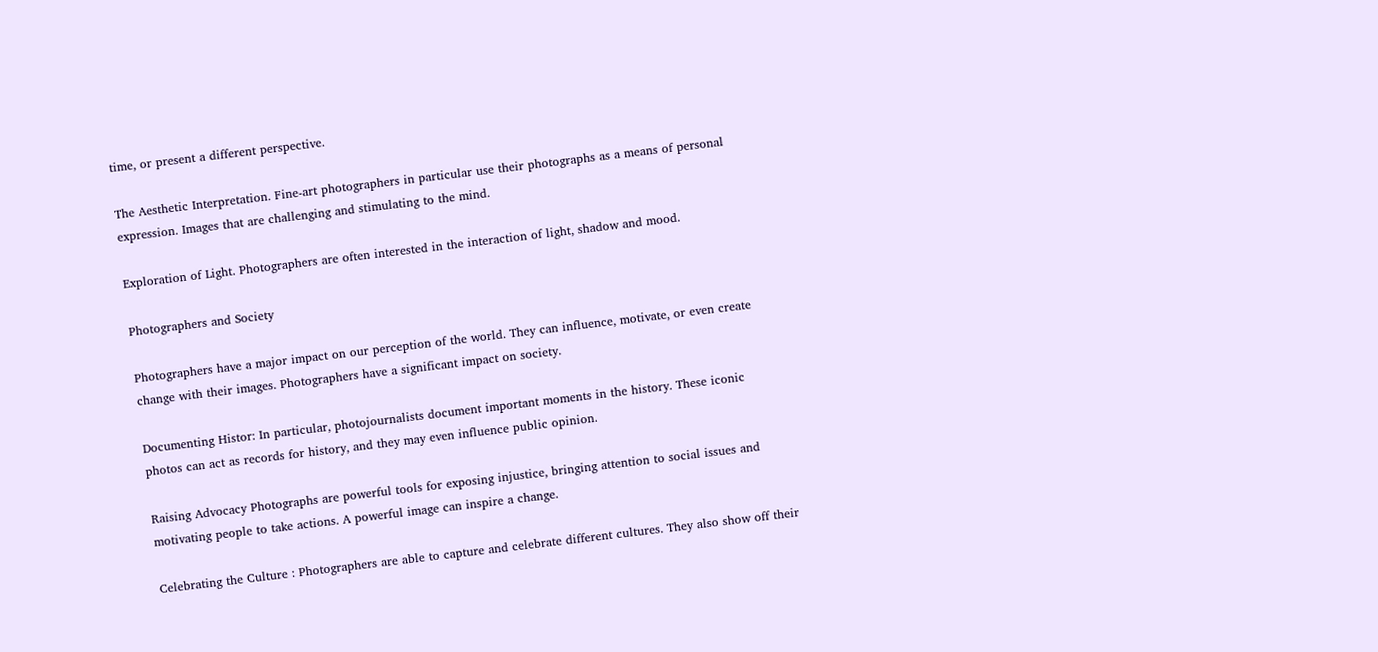time, or present a different perspective.

The Aesthetic Interpretation. Fine-art photographers in particular use their photographs as a means of personal expression. Images that are challenging and stimulating to the mind.

Exploration of Light. Photographers are often interested in the interaction of light, shadow and mood.

Photographers and Society

Photographers have a major impact on our perception of the world. They can influence, motivate, or even create change with their images. Photographers have a significant impact on society.

Documenting Histor: In particular, photojournalists document important moments in the history. These iconic photos can act as records for history, and they may even influence public opinion.

Raising Advocacy Photographs are powerful tools for exposing injustice, bringing attention to social issues and motivating people to take actions. A powerful image can inspire a change.

Celebrating the Culture : Photographers are able to capture and celebrate different cultures. They also show off their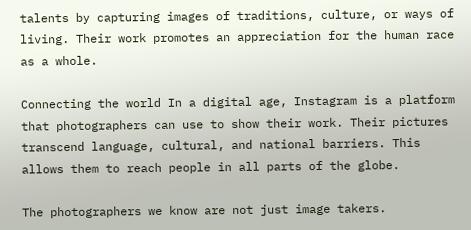talents by capturing images of traditions, culture, or ways of living. Their work promotes an appreciation for the human race as a whole.

Connecting the world In a digital age, Instagram is a platform that photographers can use to show their work. Their pictures transcend language, cultural, and national barriers. This allows them to reach people in all parts of the globe.

The photographers we know are not just image takers.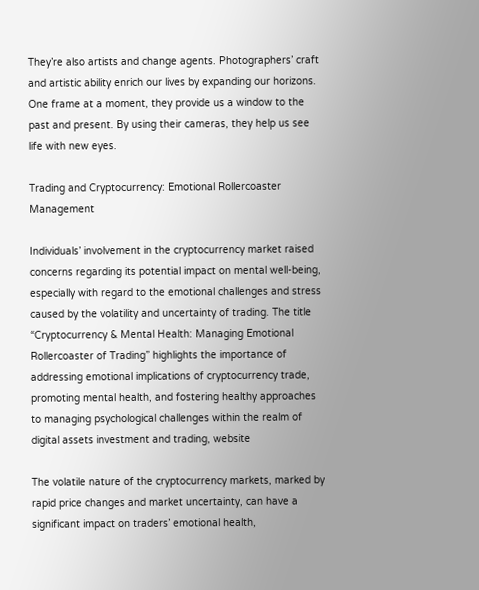They’re also artists and change agents. Photographers’ craft and artistic ability enrich our lives by expanding our horizons. One frame at a moment, they provide us a window to the past and present. By using their cameras, they help us see life with new eyes.

Trading and Cryptocurrency: Emotional Rollercoaster Management

Individuals’ involvement in the cryptocurrency market raised concerns regarding its potential impact on mental well-being, especially with regard to the emotional challenges and stress caused by the volatility and uncertainty of trading. The title “Cryptocurrency & Mental Health: Managing Emotional Rollercoaster of Trading” highlights the importance of addressing emotional implications of cryptocurrency trade, promoting mental health, and fostering healthy approaches to managing psychological challenges within the realm of digital assets investment and trading, website

The volatile nature of the cryptocurrency markets, marked by rapid price changes and market uncertainty, can have a significant impact on traders’ emotional health,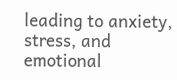leading to anxiety, stress, and emotional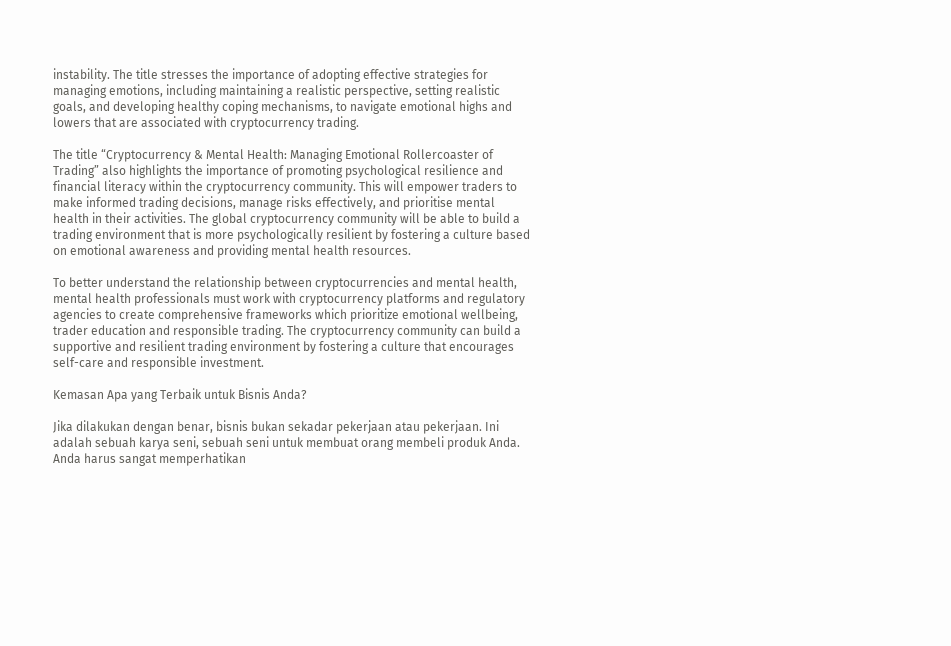instability. The title stresses the importance of adopting effective strategies for managing emotions, including maintaining a realistic perspective, setting realistic goals, and developing healthy coping mechanisms, to navigate emotional highs and lowers that are associated with cryptocurrency trading.

The title “Cryptocurrency & Mental Health: Managing Emotional Rollercoaster of Trading” also highlights the importance of promoting psychological resilience and financial literacy within the cryptocurrency community. This will empower traders to make informed trading decisions, manage risks effectively, and prioritise mental health in their activities. The global cryptocurrency community will be able to build a trading environment that is more psychologically resilient by fostering a culture based on emotional awareness and providing mental health resources.

To better understand the relationship between cryptocurrencies and mental health, mental health professionals must work with cryptocurrency platforms and regulatory agencies to create comprehensive frameworks which prioritize emotional wellbeing, trader education and responsible trading. The cryptocurrency community can build a supportive and resilient trading environment by fostering a culture that encourages self-care and responsible investment.

Kemasan Apa yang Terbaik untuk Bisnis Anda?

Jika dilakukan dengan benar, bisnis bukan sekadar pekerjaan atau pekerjaan. Ini adalah sebuah karya seni, sebuah seni untuk membuat orang membeli produk Anda. Anda harus sangat memperhatikan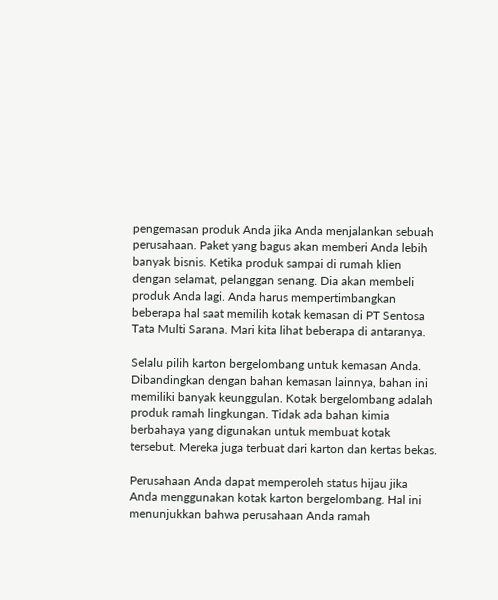pengemasan produk Anda jika Anda menjalankan sebuah perusahaan. Paket yang bagus akan memberi Anda lebih banyak bisnis. Ketika produk sampai di rumah klien dengan selamat, pelanggan senang. Dia akan membeli produk Anda lagi. Anda harus mempertimbangkan beberapa hal saat memilih kotak kemasan di PT Sentosa Tata Multi Sarana. Mari kita lihat beberapa di antaranya.

Selalu pilih karton bergelombang untuk kemasan Anda. Dibandingkan dengan bahan kemasan lainnya, bahan ini memiliki banyak keunggulan. Kotak bergelombang adalah produk ramah lingkungan. Tidak ada bahan kimia berbahaya yang digunakan untuk membuat kotak tersebut. Mereka juga terbuat dari karton dan kertas bekas.

Perusahaan Anda dapat memperoleh status hijau jika Anda menggunakan kotak karton bergelombang. Hal ini menunjukkan bahwa perusahaan Anda ramah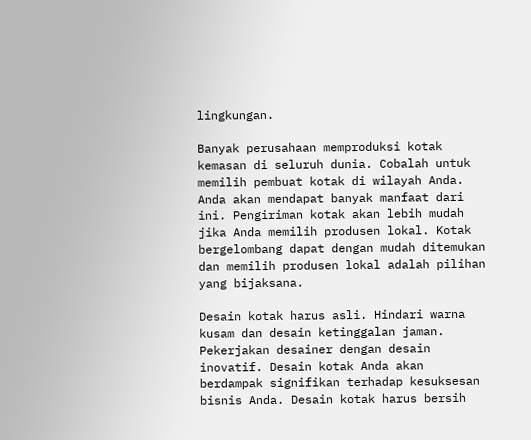lingkungan.

Banyak perusahaan memproduksi kotak kemasan di seluruh dunia. Cobalah untuk memilih pembuat kotak di wilayah Anda. Anda akan mendapat banyak manfaat dari ini. Pengiriman kotak akan lebih mudah jika Anda memilih produsen lokal. Kotak bergelombang dapat dengan mudah ditemukan dan memilih produsen lokal adalah pilihan yang bijaksana.

Desain kotak harus asli. Hindari warna kusam dan desain ketinggalan jaman. Pekerjakan desainer dengan desain inovatif. Desain kotak Anda akan berdampak signifikan terhadap kesuksesan bisnis Anda. Desain kotak harus bersih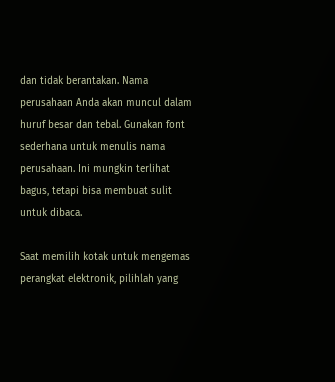dan tidak berantakan. Nama perusahaan Anda akan muncul dalam huruf besar dan tebal. Gunakan font sederhana untuk menulis nama perusahaan. Ini mungkin terlihat bagus, tetapi bisa membuat sulit untuk dibaca.

Saat memilih kotak untuk mengemas perangkat elektronik, pilihlah yang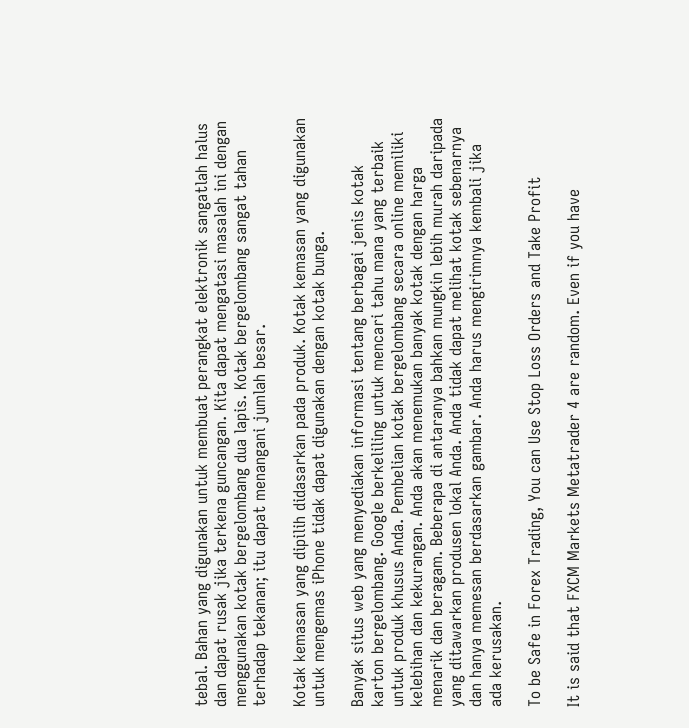tebal. Bahan yang digunakan untuk membuat perangkat elektronik sangatlah halus dan dapat rusak jika terkena guncangan. Kita dapat mengatasi masalah ini dengan menggunakan kotak bergelombang dua lapis. Kotak bergelombang sangat tahan terhadap tekanan; itu dapat menangani jumlah besar.

Kotak kemasan yang dipilih didasarkan pada produk. Kotak kemasan yang digunakan untuk mengemas iPhone tidak dapat digunakan dengan kotak bunga.

Banyak situs web yang menyediakan informasi tentang berbagai jenis kotak karton bergelombang. Google berkeliling untuk mencari tahu mana yang terbaik untuk produk khusus Anda. Pembelian kotak bergelombang secara online memiliki kelebihan dan kekurangan. Anda akan menemukan banyak kotak dengan harga menarik dan beragam. Beberapa di antaranya bahkan mungkin lebih murah daripada yang ditawarkan produsen lokal Anda. Anda tidak dapat melihat kotak sebenarnya dan hanya memesan berdasarkan gambar. Anda harus mengirimnya kembali jika ada kerusakan.

To be Safe in Forex Trading, You can Use Stop Loss Orders and Take Profit

It is said that FXCM Markets Metatrader 4 are random. Even if you have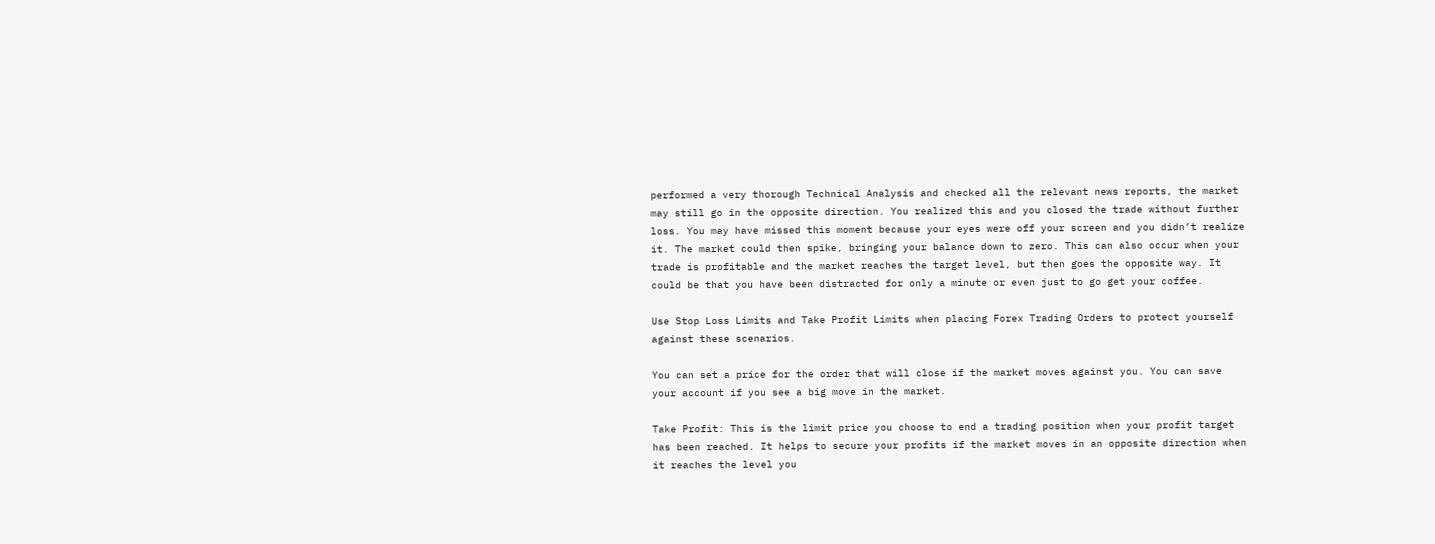performed a very thorough Technical Analysis and checked all the relevant news reports, the market may still go in the opposite direction. You realized this and you closed the trade without further loss. You may have missed this moment because your eyes were off your screen and you didn’t realize it. The market could then spike, bringing your balance down to zero. This can also occur when your trade is profitable and the market reaches the target level, but then goes the opposite way. It could be that you have been distracted for only a minute or even just to go get your coffee.

Use Stop Loss Limits and Take Profit Limits when placing Forex Trading Orders to protect yourself against these scenarios.

You can set a price for the order that will close if the market moves against you. You can save your account if you see a big move in the market.

Take Profit: This is the limit price you choose to end a trading position when your profit target has been reached. It helps to secure your profits if the market moves in an opposite direction when it reaches the level you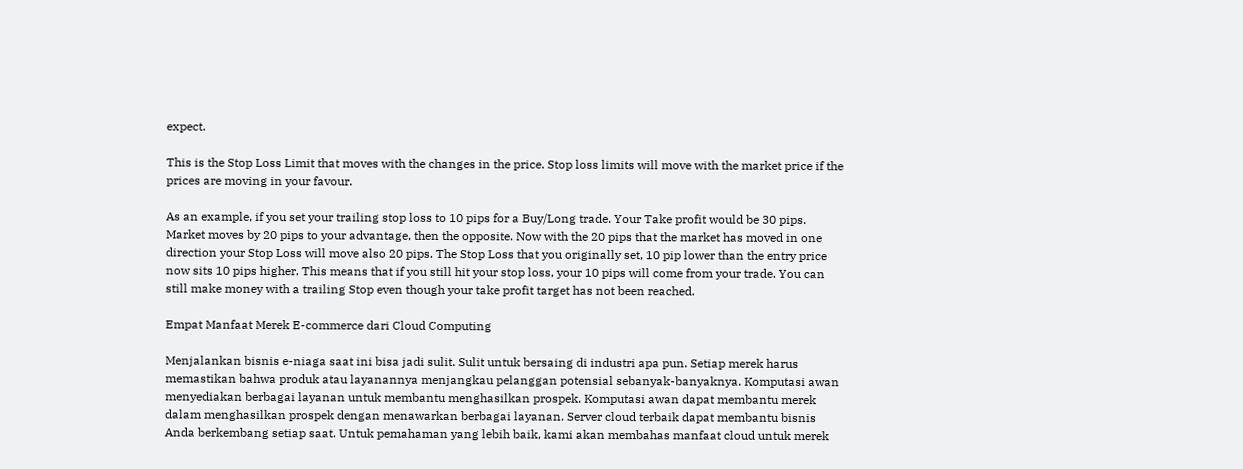expect.

This is the Stop Loss Limit that moves with the changes in the price. Stop loss limits will move with the market price if the prices are moving in your favour.

As an example, if you set your trailing stop loss to 10 pips for a Buy/Long trade. Your Take profit would be 30 pips. Market moves by 20 pips to your advantage, then the opposite. Now with the 20 pips that the market has moved in one direction your Stop Loss will move also 20 pips. The Stop Loss that you originally set, 10 pip lower than the entry price now sits 10 pips higher. This means that if you still hit your stop loss, your 10 pips will come from your trade. You can still make money with a trailing Stop even though your take profit target has not been reached.

Empat Manfaat Merek E-commerce dari Cloud Computing

Menjalankan bisnis e-niaga saat ini bisa jadi sulit. Sulit untuk bersaing di industri apa pun. Setiap merek harus memastikan bahwa produk atau layanannya menjangkau pelanggan potensial sebanyak-banyaknya. Komputasi awan menyediakan berbagai layanan untuk membantu menghasilkan prospek. Komputasi awan dapat membantu merek dalam menghasilkan prospek dengan menawarkan berbagai layanan. Server cloud terbaik dapat membantu bisnis Anda berkembang setiap saat. Untuk pemahaman yang lebih baik, kami akan membahas manfaat cloud untuk merek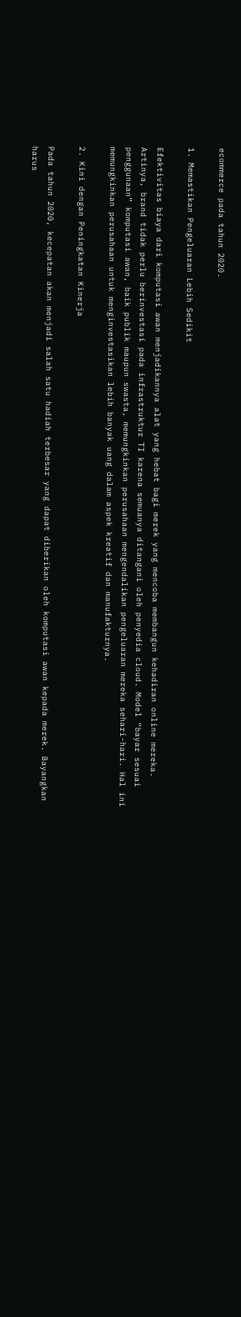ecommerce pada tahun 2020.

1. Memastikan Pengeluaran Lebih Sedikit

Efektivitas biaya dari komputasi awan menjadikannya alat yang hebat bagi merek yang mencoba membangun kehadiran online mereka. Artinya, brand tidak perlu berinvestasi pada infrastruktur TI karena semuanya ditangani oleh penyedia cloud. Model “bayar sesuai penggunaan” komputasi awan, baik publik maupun swasta, memungkinkan perusahaan mengendalikan pengeluaran mereka sehari-hari. Hal ini memungkinkan perusahaan untuk menginvestasikan lebih banyak uang dalam aspek kreatif dan manufakturnya.

2. Kini dengan Peningkatan Kinerja

Pada tahun 2020, kecepatan akan menjadi salah satu hadiah terbesar yang dapat diberikan oleh komputasi awan kepada merek. Bayangkan harus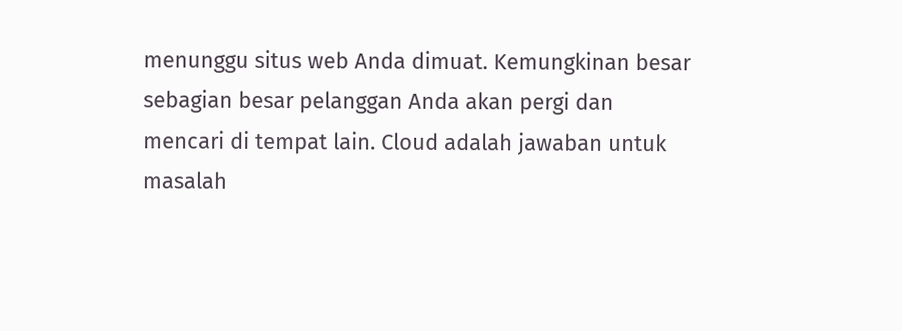menunggu situs web Anda dimuat. Kemungkinan besar sebagian besar pelanggan Anda akan pergi dan mencari di tempat lain. Cloud adalah jawaban untuk masalah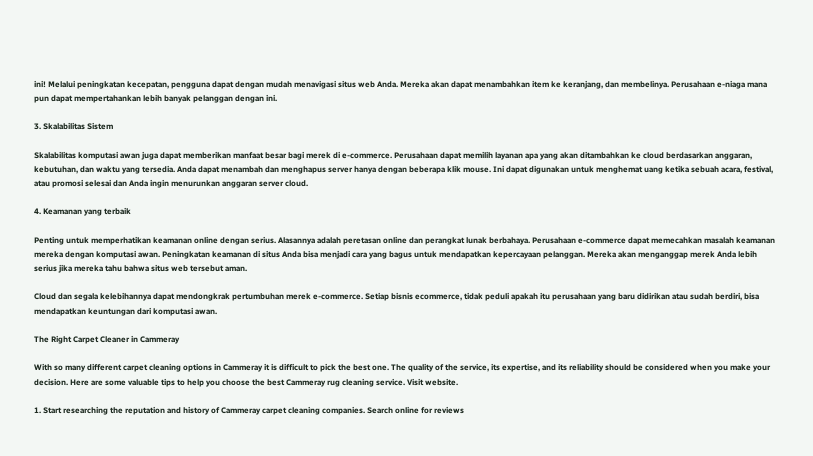ini! Melalui peningkatan kecepatan, pengguna dapat dengan mudah menavigasi situs web Anda. Mereka akan dapat menambahkan item ke keranjang, dan membelinya. Perusahaan e-niaga mana pun dapat mempertahankan lebih banyak pelanggan dengan ini.

3. Skalabilitas Sistem

Skalabilitas komputasi awan juga dapat memberikan manfaat besar bagi merek di e-commerce. Perusahaan dapat memilih layanan apa yang akan ditambahkan ke cloud berdasarkan anggaran, kebutuhan, dan waktu yang tersedia. Anda dapat menambah dan menghapus server hanya dengan beberapa klik mouse. Ini dapat digunakan untuk menghemat uang ketika sebuah acara, festival, atau promosi selesai dan Anda ingin menurunkan anggaran server cloud.

4. Keamanan yang terbaik

Penting untuk memperhatikan keamanan online dengan serius. Alasannya adalah peretasan online dan perangkat lunak berbahaya. Perusahaan e-commerce dapat memecahkan masalah keamanan mereka dengan komputasi awan. Peningkatan keamanan di situs Anda bisa menjadi cara yang bagus untuk mendapatkan kepercayaan pelanggan. Mereka akan menganggap merek Anda lebih serius jika mereka tahu bahwa situs web tersebut aman.

Cloud dan segala kelebihannya dapat mendongkrak pertumbuhan merek e-commerce. Setiap bisnis ecommerce, tidak peduli apakah itu perusahaan yang baru didirikan atau sudah berdiri, bisa mendapatkan keuntungan dari komputasi awan.

The Right Carpet Cleaner in Cammeray

With so many different carpet cleaning options in Cammeray it is difficult to pick the best one. The quality of the service, its expertise, and its reliability should be considered when you make your decision. Here are some valuable tips to help you choose the best Cammeray rug cleaning service. Visit website.

1. Start researching the reputation and history of Cammeray carpet cleaning companies. Search online for reviews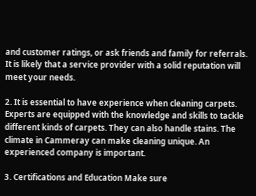and customer ratings, or ask friends and family for referrals. It is likely that a service provider with a solid reputation will meet your needs.

2. It is essential to have experience when cleaning carpets. Experts are equipped with the knowledge and skills to tackle different kinds of carpets. They can also handle stains. The climate in Cammeray can make cleaning unique. An experienced company is important.

3. Certifications and Education Make sure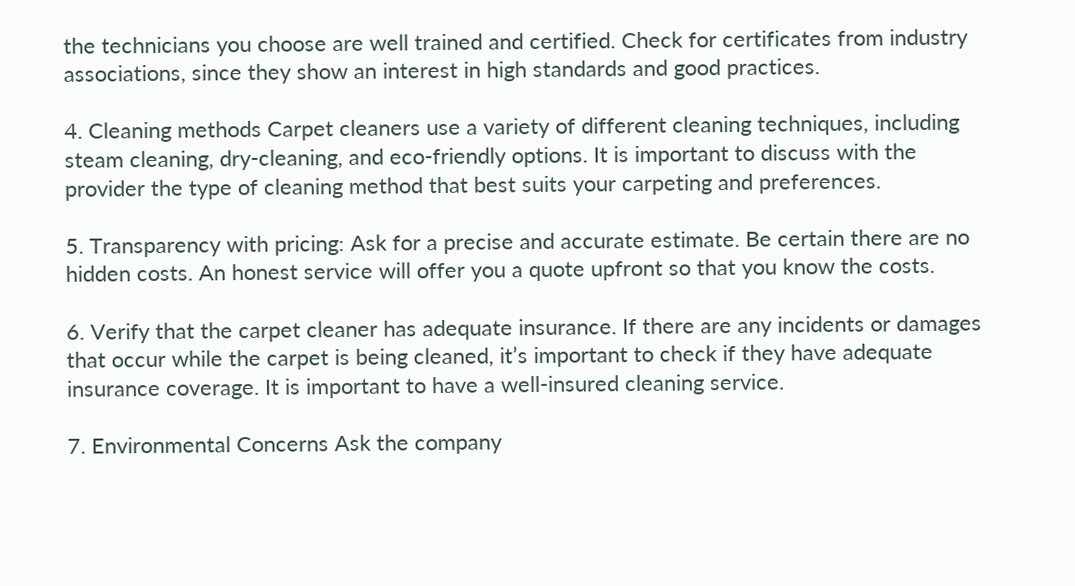the technicians you choose are well trained and certified. Check for certificates from industry associations, since they show an interest in high standards and good practices.

4. Cleaning methods Carpet cleaners use a variety of different cleaning techniques, including steam cleaning, dry-cleaning, and eco-friendly options. It is important to discuss with the provider the type of cleaning method that best suits your carpeting and preferences.

5. Transparency with pricing: Ask for a precise and accurate estimate. Be certain there are no hidden costs. An honest service will offer you a quote upfront so that you know the costs.

6. Verify that the carpet cleaner has adequate insurance. If there are any incidents or damages that occur while the carpet is being cleaned, it’s important to check if they have adequate insurance coverage. It is important to have a well-insured cleaning service.

7. Environmental Concerns Ask the company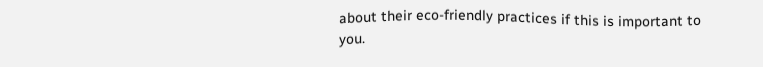about their eco-friendly practices if this is important to you.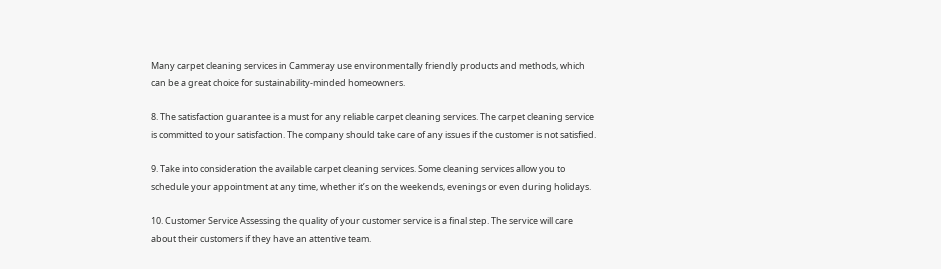Many carpet cleaning services in Cammeray use environmentally friendly products and methods, which can be a great choice for sustainability-minded homeowners.

8. The satisfaction guarantee is a must for any reliable carpet cleaning services. The carpet cleaning service is committed to your satisfaction. The company should take care of any issues if the customer is not satisfied.

9. Take into consideration the available carpet cleaning services. Some cleaning services allow you to schedule your appointment at any time, whether it’s on the weekends, evenings or even during holidays.

10. Customer Service Assessing the quality of your customer service is a final step. The service will care about their customers if they have an attentive team.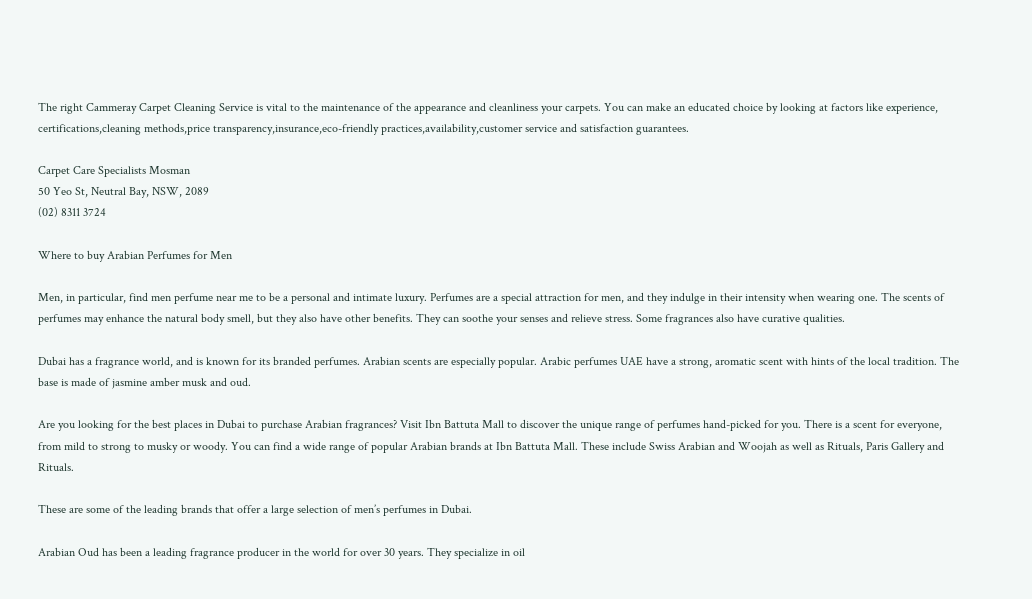The right Cammeray Carpet Cleaning Service is vital to the maintenance of the appearance and cleanliness your carpets. You can make an educated choice by looking at factors like experience, certifications,cleaning methods,price transparency,insurance,eco-friendly practices,availability,customer service and satisfaction guarantees.

Carpet Care Specialists Mosman
50 Yeo St, Neutral Bay, NSW, 2089
(02) 8311 3724

Where to buy Arabian Perfumes for Men

Men, in particular, find men perfume near me to be a personal and intimate luxury. Perfumes are a special attraction for men, and they indulge in their intensity when wearing one. The scents of perfumes may enhance the natural body smell, but they also have other benefits. They can soothe your senses and relieve stress. Some fragrances also have curative qualities.

Dubai has a fragrance world, and is known for its branded perfumes. Arabian scents are especially popular. Arabic perfumes UAE have a strong, aromatic scent with hints of the local tradition. The base is made of jasmine amber musk and oud.

Are you looking for the best places in Dubai to purchase Arabian fragrances? Visit Ibn Battuta Mall to discover the unique range of perfumes hand-picked for you. There is a scent for everyone, from mild to strong to musky or woody. You can find a wide range of popular Arabian brands at Ibn Battuta Mall. These include Swiss Arabian and Woojah as well as Rituals, Paris Gallery and Rituals.

These are some of the leading brands that offer a large selection of men’s perfumes in Dubai.

Arabian Oud has been a leading fragrance producer in the world for over 30 years. They specialize in oil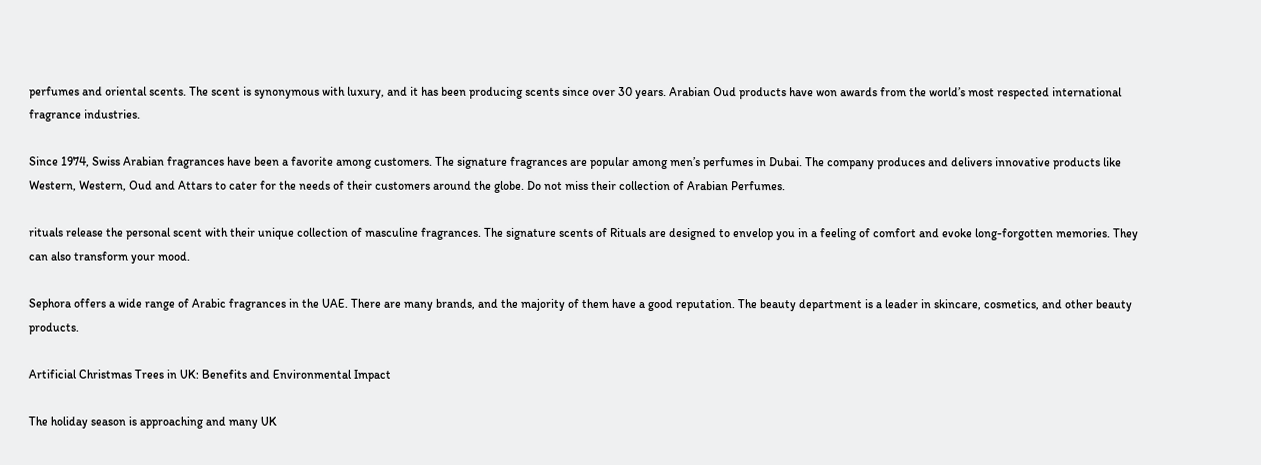perfumes and oriental scents. The scent is synonymous with luxury, and it has been producing scents since over 30 years. Arabian Oud products have won awards from the world’s most respected international fragrance industries.

Since 1974, Swiss Arabian fragrances have been a favorite among customers. The signature fragrances are popular among men’s perfumes in Dubai. The company produces and delivers innovative products like Western, Western, Oud and Attars to cater for the needs of their customers around the globe. Do not miss their collection of Arabian Perfumes.

rituals release the personal scent with their unique collection of masculine fragrances. The signature scents of Rituals are designed to envelop you in a feeling of comfort and evoke long-forgotten memories. They can also transform your mood.

Sephora offers a wide range of Arabic fragrances in the UAE. There are many brands, and the majority of them have a good reputation. The beauty department is a leader in skincare, cosmetics, and other beauty products.

Artificial Christmas Trees in UK: Benefits and Environmental Impact

The holiday season is approaching and many UK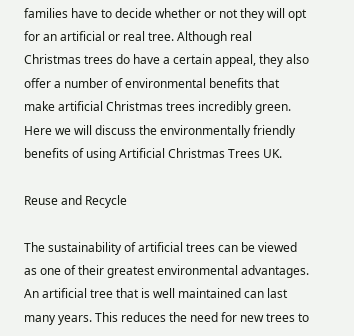families have to decide whether or not they will opt for an artificial or real tree. Although real Christmas trees do have a certain appeal, they also offer a number of environmental benefits that make artificial Christmas trees incredibly green. Here we will discuss the environmentally friendly benefits of using Artificial Christmas Trees UK.

Reuse and Recycle

The sustainability of artificial trees can be viewed as one of their greatest environmental advantages. An artificial tree that is well maintained can last many years. This reduces the need for new trees to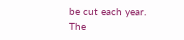be cut each year. The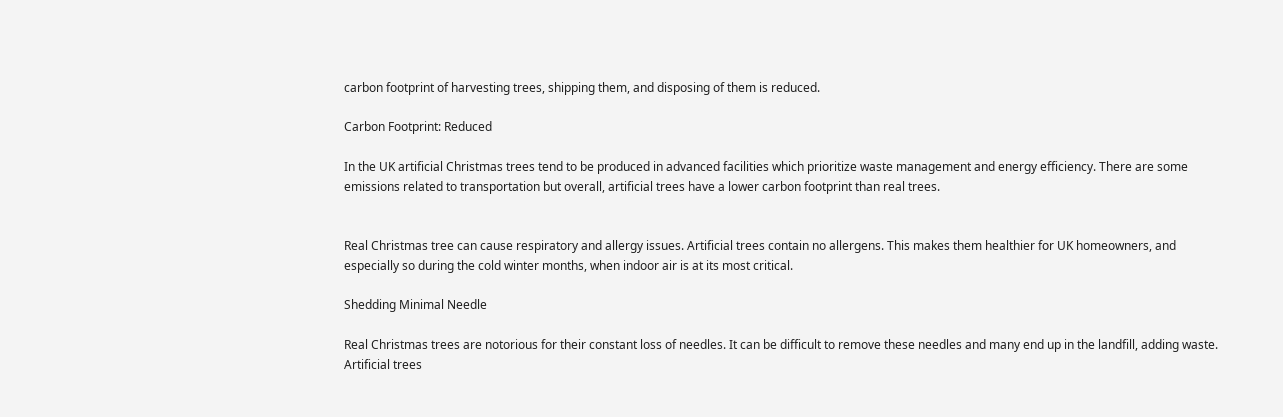carbon footprint of harvesting trees, shipping them, and disposing of them is reduced.

Carbon Footprint: Reduced

In the UK artificial Christmas trees tend to be produced in advanced facilities which prioritize waste management and energy efficiency. There are some emissions related to transportation but overall, artificial trees have a lower carbon footprint than real trees.


Real Christmas tree can cause respiratory and allergy issues. Artificial trees contain no allergens. This makes them healthier for UK homeowners, and especially so during the cold winter months, when indoor air is at its most critical.

Shedding Minimal Needle

Real Christmas trees are notorious for their constant loss of needles. It can be difficult to remove these needles and many end up in the landfill, adding waste. Artificial trees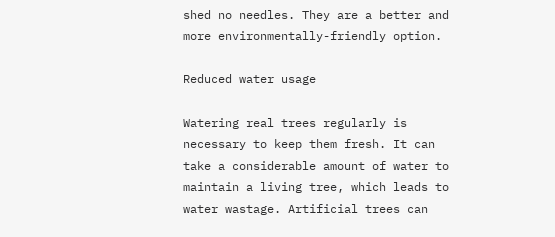shed no needles. They are a better and more environmentally-friendly option.

Reduced water usage

Watering real trees regularly is necessary to keep them fresh. It can take a considerable amount of water to maintain a living tree, which leads to water wastage. Artificial trees can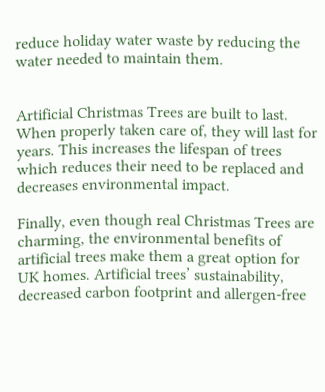reduce holiday water waste by reducing the water needed to maintain them.


Artificial Christmas Trees are built to last. When properly taken care of, they will last for years. This increases the lifespan of trees which reduces their need to be replaced and decreases environmental impact.

Finally, even though real Christmas Trees are charming, the environmental benefits of artificial trees make them a great option for UK homes. Artificial trees’ sustainability, decreased carbon footprint and allergen-free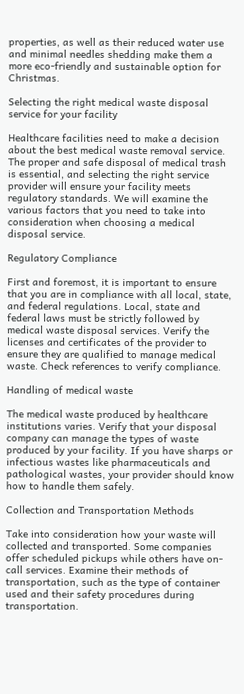properties, as well as their reduced water use and minimal needles shedding make them a more eco-friendly and sustainable option for Christmas.

Selecting the right medical waste disposal service for your facility

Healthcare facilities need to make a decision about the best medical waste removal service. The proper and safe disposal of medical trash is essential, and selecting the right service provider will ensure your facility meets regulatory standards. We will examine the various factors that you need to take into consideration when choosing a medical disposal service.

Regulatory Compliance

First and foremost, it is important to ensure that you are in compliance with all local, state, and federal regulations. Local, state and federal laws must be strictly followed by medical waste disposal services. Verify the licenses and certificates of the provider to ensure they are qualified to manage medical waste. Check references to verify compliance.

Handling of medical waste

The medical waste produced by healthcare institutions varies. Verify that your disposal company can manage the types of waste produced by your facility. If you have sharps or infectious wastes like pharmaceuticals and pathological wastes, your provider should know how to handle them safely.

Collection and Transportation Methods

Take into consideration how your waste will collected and transported. Some companies offer scheduled pickups while others have on-call services. Examine their methods of transportation, such as the type of container used and their safety procedures during transportation.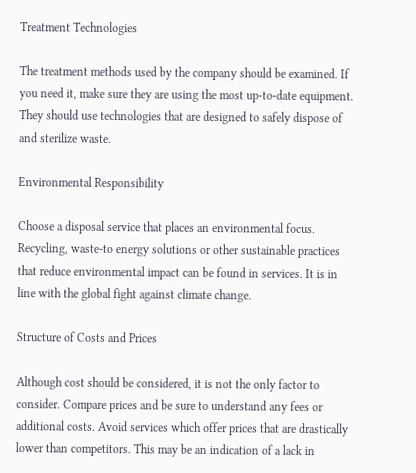Treatment Technologies

The treatment methods used by the company should be examined. If you need it, make sure they are using the most up-to-date equipment. They should use technologies that are designed to safely dispose of and sterilize waste.

Environmental Responsibility

Choose a disposal service that places an environmental focus. Recycling, waste-to energy solutions or other sustainable practices that reduce environmental impact can be found in services. It is in line with the global fight against climate change.

Structure of Costs and Prices

Although cost should be considered, it is not the only factor to consider. Compare prices and be sure to understand any fees or additional costs. Avoid services which offer prices that are drastically lower than competitors. This may be an indication of a lack in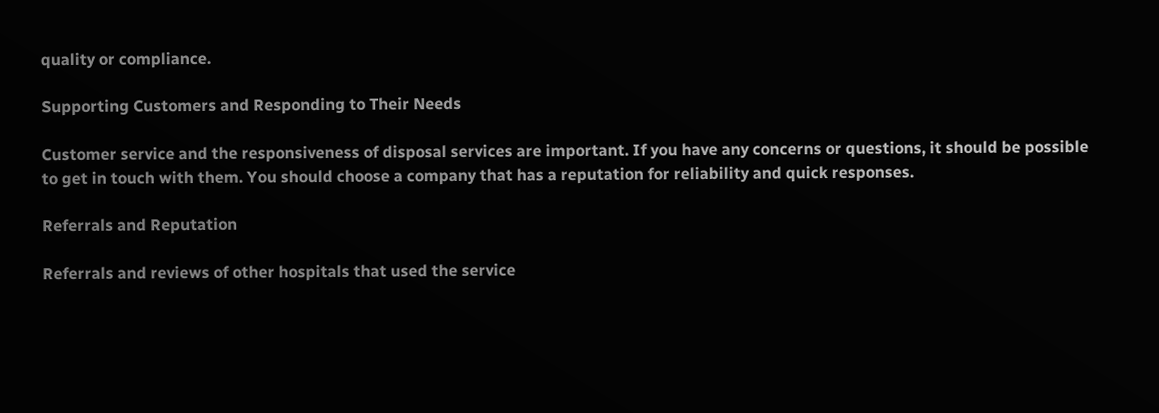quality or compliance.

Supporting Customers and Responding to Their Needs

Customer service and the responsiveness of disposal services are important. If you have any concerns or questions, it should be possible to get in touch with them. You should choose a company that has a reputation for reliability and quick responses.

Referrals and Reputation

Referrals and reviews of other hospitals that used the service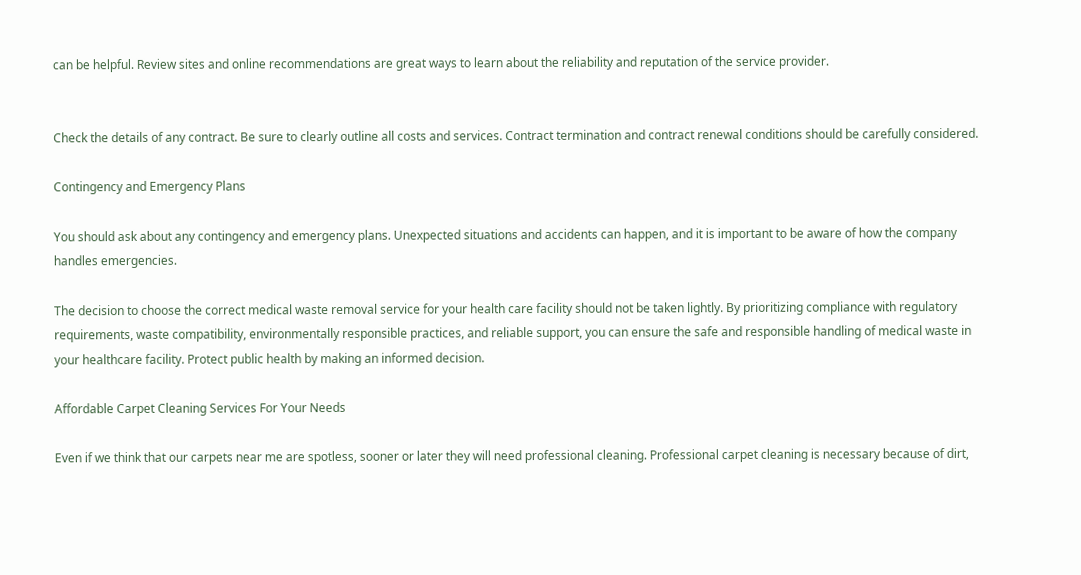can be helpful. Review sites and online recommendations are great ways to learn about the reliability and reputation of the service provider.


Check the details of any contract. Be sure to clearly outline all costs and services. Contract termination and contract renewal conditions should be carefully considered.

Contingency and Emergency Plans

You should ask about any contingency and emergency plans. Unexpected situations and accidents can happen, and it is important to be aware of how the company handles emergencies.

The decision to choose the correct medical waste removal service for your health care facility should not be taken lightly. By prioritizing compliance with regulatory requirements, waste compatibility, environmentally responsible practices, and reliable support, you can ensure the safe and responsible handling of medical waste in your healthcare facility. Protect public health by making an informed decision.

Affordable Carpet Cleaning Services For Your Needs

Even if we think that our carpets near me are spotless, sooner or later they will need professional cleaning. Professional carpet cleaning is necessary because of dirt,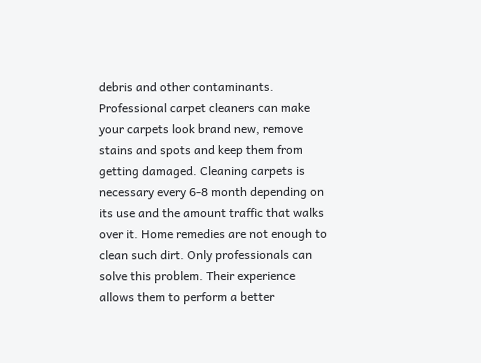debris and other contaminants. Professional carpet cleaners can make your carpets look brand new, remove stains and spots and keep them from getting damaged. Cleaning carpets is necessary every 6-8 month depending on its use and the amount traffic that walks over it. Home remedies are not enough to clean such dirt. Only professionals can solve this problem. Their experience allows them to perform a better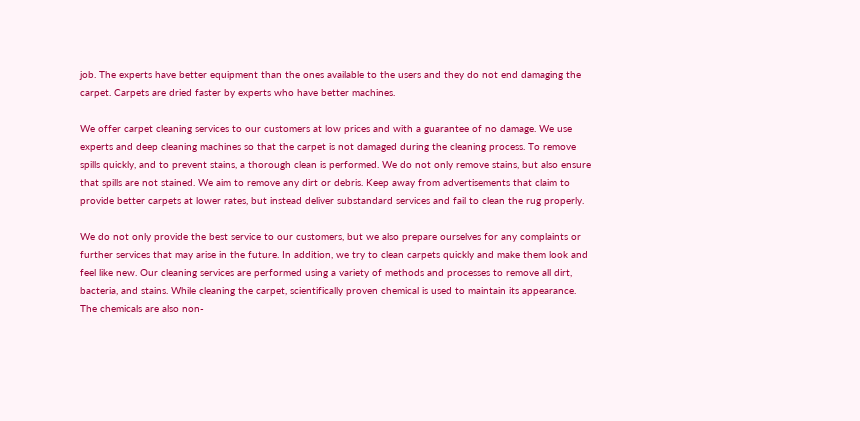job. The experts have better equipment than the ones available to the users and they do not end damaging the carpet. Carpets are dried faster by experts who have better machines.

We offer carpet cleaning services to our customers at low prices and with a guarantee of no damage. We use experts and deep cleaning machines so that the carpet is not damaged during the cleaning process. To remove spills quickly, and to prevent stains, a thorough clean is performed. We do not only remove stains, but also ensure that spills are not stained. We aim to remove any dirt or debris. Keep away from advertisements that claim to provide better carpets at lower rates, but instead deliver substandard services and fail to clean the rug properly.

We do not only provide the best service to our customers, but we also prepare ourselves for any complaints or further services that may arise in the future. In addition, we try to clean carpets quickly and make them look and feel like new. Our cleaning services are performed using a variety of methods and processes to remove all dirt, bacteria, and stains. While cleaning the carpet, scientifically proven chemical is used to maintain its appearance. The chemicals are also non-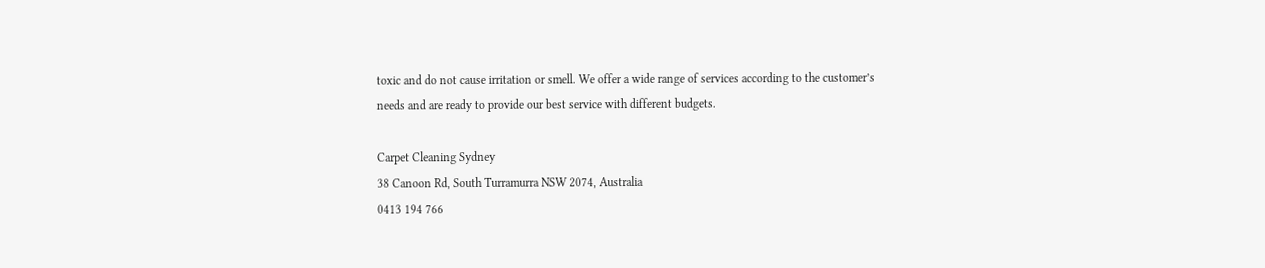toxic and do not cause irritation or smell. We offer a wide range of services according to the customer’s needs and are ready to provide our best service with different budgets.

Carpet Cleaning Sydney
38 Canoon Rd, South Turramurra NSW 2074, Australia
0413 194 766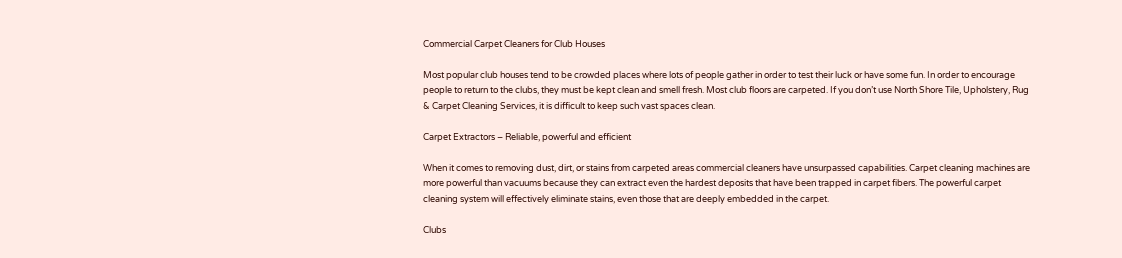Commercial Carpet Cleaners for Club Houses

Most popular club houses tend to be crowded places where lots of people gather in order to test their luck or have some fun. In order to encourage people to return to the clubs, they must be kept clean and smell fresh. Most club floors are carpeted. If you don’t use North Shore Tile, Upholstery, Rug & Carpet Cleaning Services, it is difficult to keep such vast spaces clean.

Carpet Extractors – Reliable, powerful and efficient

When it comes to removing dust, dirt, or stains from carpeted areas commercial cleaners have unsurpassed capabilities. Carpet cleaning machines are more powerful than vacuums because they can extract even the hardest deposits that have been trapped in carpet fibers. The powerful carpet cleaning system will effectively eliminate stains, even those that are deeply embedded in the carpet.

Clubs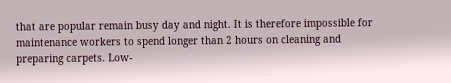that are popular remain busy day and night. It is therefore impossible for maintenance workers to spend longer than 2 hours on cleaning and preparing carpets. Low-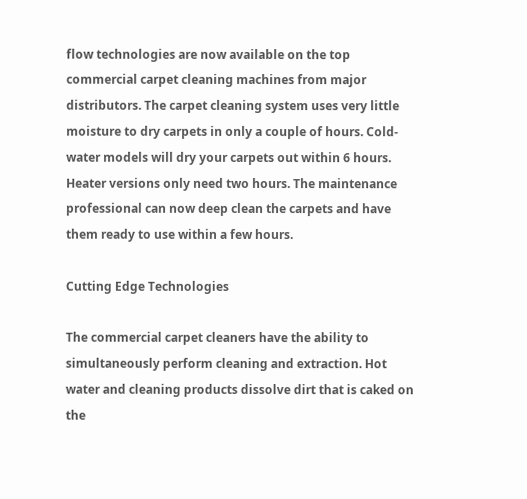flow technologies are now available on the top commercial carpet cleaning machines from major distributors. The carpet cleaning system uses very little moisture to dry carpets in only a couple of hours. Cold-water models will dry your carpets out within 6 hours. Heater versions only need two hours. The maintenance professional can now deep clean the carpets and have them ready to use within a few hours.

Cutting Edge Technologies

The commercial carpet cleaners have the ability to simultaneously perform cleaning and extraction. Hot water and cleaning products dissolve dirt that is caked on the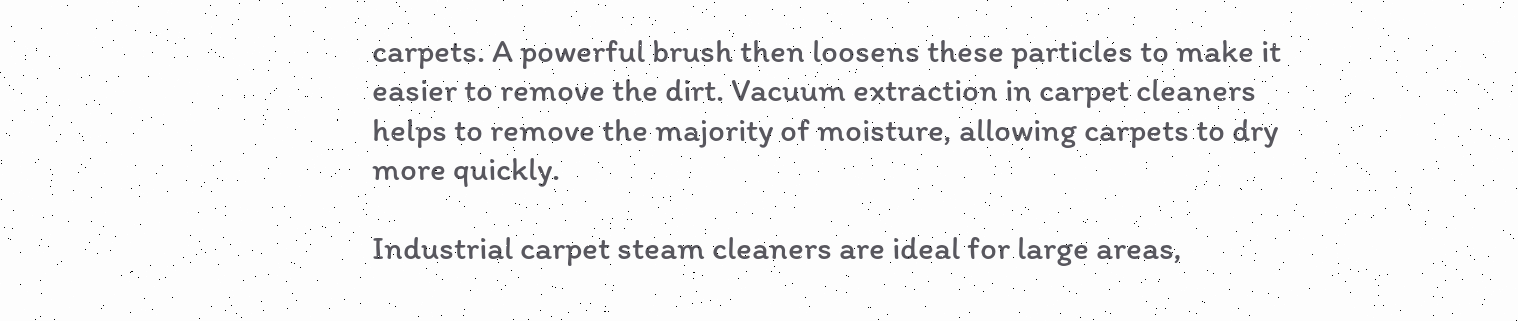carpets. A powerful brush then loosens these particles to make it easier to remove the dirt. Vacuum extraction in carpet cleaners helps to remove the majority of moisture, allowing carpets to dry more quickly.

Industrial carpet steam cleaners are ideal for large areas,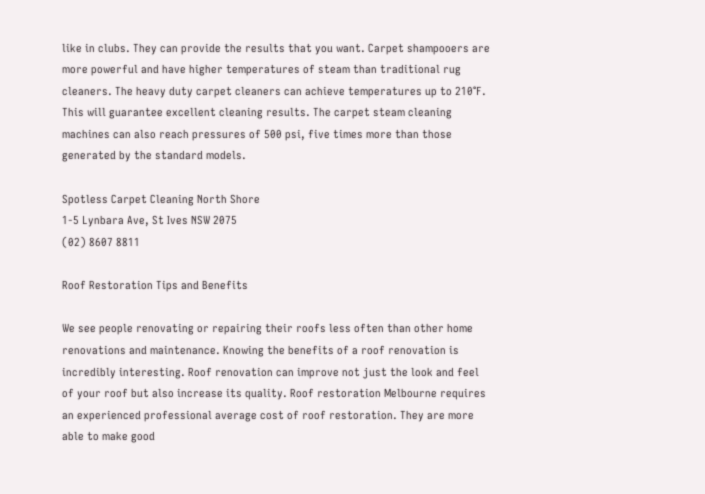like in clubs. They can provide the results that you want. Carpet shampooers are more powerful and have higher temperatures of steam than traditional rug cleaners. The heavy duty carpet cleaners can achieve temperatures up to 210°F. This will guarantee excellent cleaning results. The carpet steam cleaning machines can also reach pressures of 500 psi, five times more than those generated by the standard models.

Spotless Carpet Cleaning North Shore
1-5 Lynbara Ave, St Ives NSW 2075
(02) 8607 8811

Roof Restoration Tips and Benefits

We see people renovating or repairing their roofs less often than other home renovations and maintenance. Knowing the benefits of a roof renovation is incredibly interesting. Roof renovation can improve not just the look and feel of your roof but also increase its quality. Roof restoration Melbourne requires an experienced professional average cost of roof restoration. They are more able to make good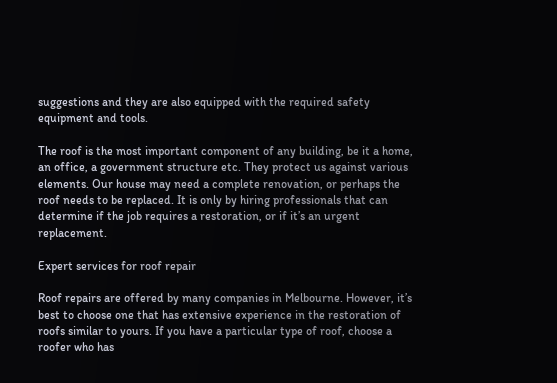suggestions and they are also equipped with the required safety equipment and tools.

The roof is the most important component of any building, be it a home, an office, a government structure etc. They protect us against various elements. Our house may need a complete renovation, or perhaps the roof needs to be replaced. It is only by hiring professionals that can determine if the job requires a restoration, or if it’s an urgent replacement.

Expert services for roof repair

Roof repairs are offered by many companies in Melbourne. However, it’s best to choose one that has extensive experience in the restoration of roofs similar to yours. If you have a particular type of roof, choose a roofer who has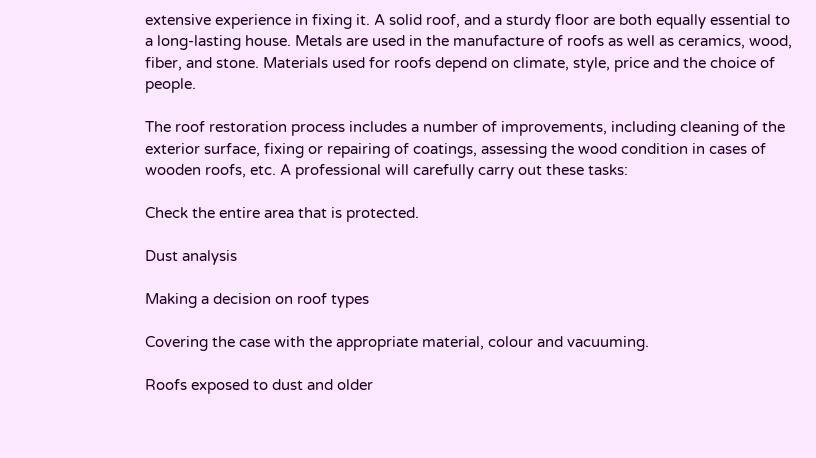extensive experience in fixing it. A solid roof, and a sturdy floor are both equally essential to a long-lasting house. Metals are used in the manufacture of roofs as well as ceramics, wood, fiber, and stone. Materials used for roofs depend on climate, style, price and the choice of people.

The roof restoration process includes a number of improvements, including cleaning of the exterior surface, fixing or repairing of coatings, assessing the wood condition in cases of wooden roofs, etc. A professional will carefully carry out these tasks:

Check the entire area that is protected.

Dust analysis

Making a decision on roof types

Covering the case with the appropriate material, colour and vacuuming.

Roofs exposed to dust and older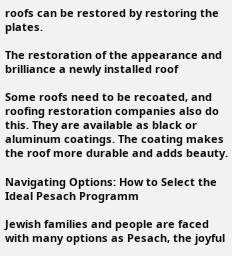roofs can be restored by restoring the plates.

The restoration of the appearance and brilliance a newly installed roof

Some roofs need to be recoated, and roofing restoration companies also do this. They are available as black or aluminum coatings. The coating makes the roof more durable and adds beauty.

Navigating Options: How to Select the Ideal Pesach Programm

Jewish families and people are faced with many options as Pesach, the joyful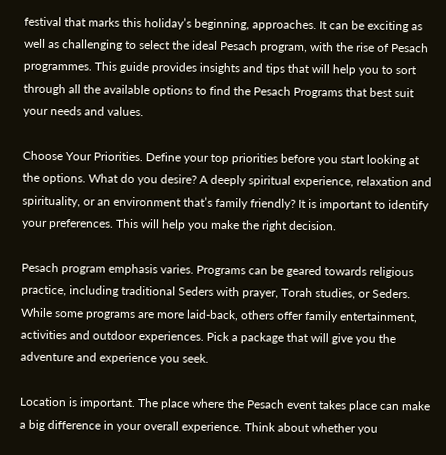festival that marks this holiday’s beginning, approaches. It can be exciting as well as challenging to select the ideal Pesach program, with the rise of Pesach programmes. This guide provides insights and tips that will help you to sort through all the available options to find the Pesach Programs that best suit your needs and values.

Choose Your Priorities. Define your top priorities before you start looking at the options. What do you desire? A deeply spiritual experience, relaxation and spirituality, or an environment that’s family friendly? It is important to identify your preferences. This will help you make the right decision.

Pesach program emphasis varies. Programs can be geared towards religious practice, including traditional Seders with prayer, Torah studies, or Seders. While some programs are more laid-back, others offer family entertainment, activities and outdoor experiences. Pick a package that will give you the adventure and experience you seek.

Location is important. The place where the Pesach event takes place can make a big difference in your overall experience. Think about whether you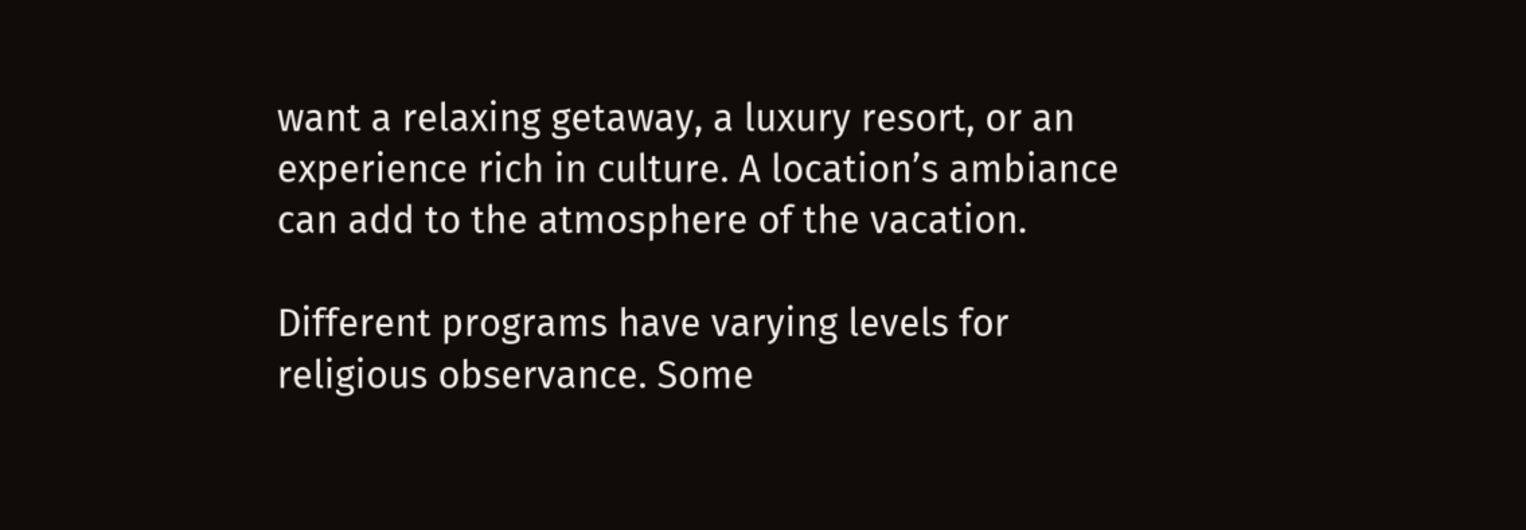want a relaxing getaway, a luxury resort, or an experience rich in culture. A location’s ambiance can add to the atmosphere of the vacation.

Different programs have varying levels for religious observance. Some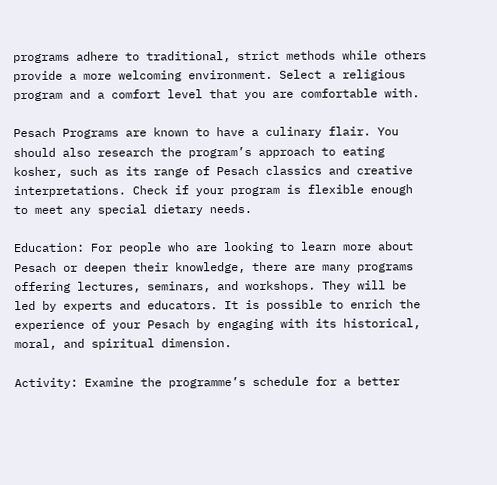programs adhere to traditional, strict methods while others provide a more welcoming environment. Select a religious program and a comfort level that you are comfortable with.

Pesach Programs are known to have a culinary flair. You should also research the program’s approach to eating kosher, such as its range of Pesach classics and creative interpretations. Check if your program is flexible enough to meet any special dietary needs.

Education: For people who are looking to learn more about Pesach or deepen their knowledge, there are many programs offering lectures, seminars, and workshops. They will be led by experts and educators. It is possible to enrich the experience of your Pesach by engaging with its historical, moral, and spiritual dimension.

Activity: Examine the programme’s schedule for a better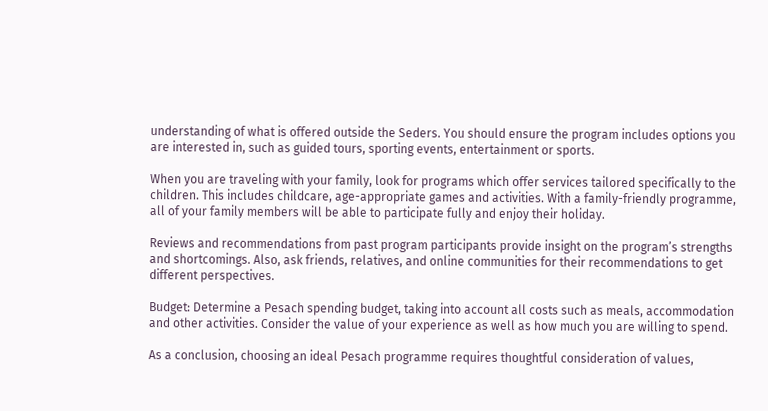understanding of what is offered outside the Seders. You should ensure the program includes options you are interested in, such as guided tours, sporting events, entertainment or sports.

When you are traveling with your family, look for programs which offer services tailored specifically to the children. This includes childcare, age-appropriate games and activities. With a family-friendly programme, all of your family members will be able to participate fully and enjoy their holiday.

Reviews and recommendations from past program participants provide insight on the program’s strengths and shortcomings. Also, ask friends, relatives, and online communities for their recommendations to get different perspectives.

Budget: Determine a Pesach spending budget, taking into account all costs such as meals, accommodation and other activities. Consider the value of your experience as well as how much you are willing to spend.

As a conclusion, choosing an ideal Pesach programme requires thoughtful consideration of values,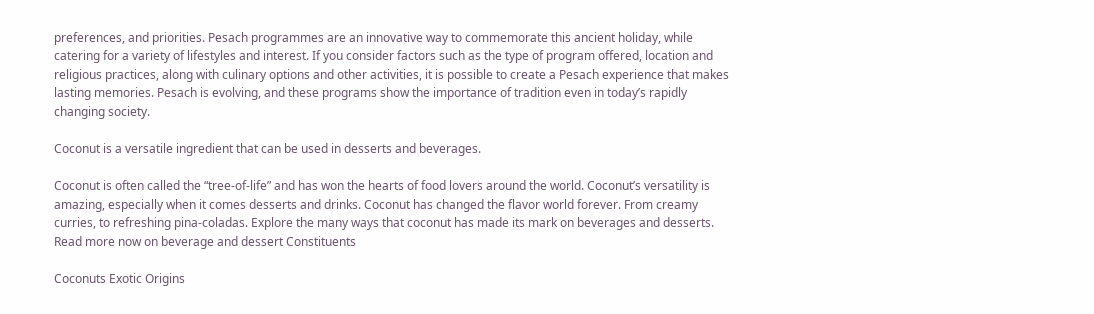preferences, and priorities. Pesach programmes are an innovative way to commemorate this ancient holiday, while catering for a variety of lifestyles and interest. If you consider factors such as the type of program offered, location and religious practices, along with culinary options and other activities, it is possible to create a Pesach experience that makes lasting memories. Pesach is evolving, and these programs show the importance of tradition even in today’s rapidly changing society.

Coconut is a versatile ingredient that can be used in desserts and beverages.

Coconut is often called the “tree-of-life” and has won the hearts of food lovers around the world. Coconut’s versatility is amazing, especially when it comes desserts and drinks. Coconut has changed the flavor world forever. From creamy curries, to refreshing pina-coladas. Explore the many ways that coconut has made its mark on beverages and desserts. Read more now on beverage and dessert Constituents

Coconuts Exotic Origins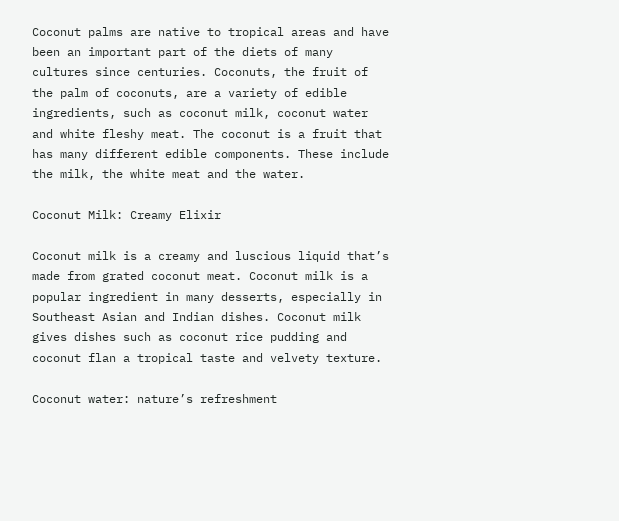Coconut palms are native to tropical areas and have been an important part of the diets of many cultures since centuries. Coconuts, the fruit of the palm of coconuts, are a variety of edible ingredients, such as coconut milk, coconut water and white fleshy meat. The coconut is a fruit that has many different edible components. These include the milk, the white meat and the water.

Coconut Milk: Creamy Elixir

Coconut milk is a creamy and luscious liquid that’s made from grated coconut meat. Coconut milk is a popular ingredient in many desserts, especially in Southeast Asian and Indian dishes. Coconut milk gives dishes such as coconut rice pudding and coconut flan a tropical taste and velvety texture.

Coconut water: nature’s refreshment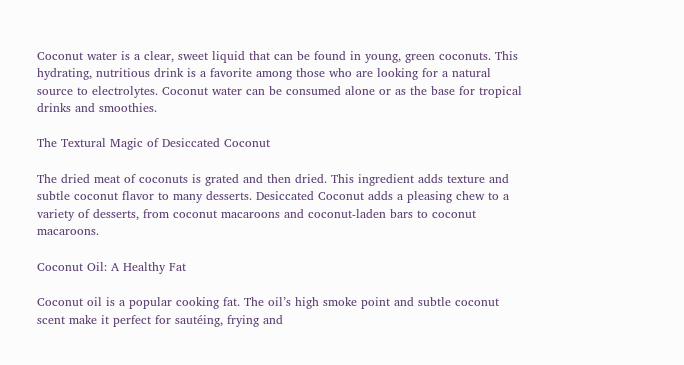Coconut water is a clear, sweet liquid that can be found in young, green coconuts. This hydrating, nutritious drink is a favorite among those who are looking for a natural source to electrolytes. Coconut water can be consumed alone or as the base for tropical drinks and smoothies.

The Textural Magic of Desiccated Coconut

The dried meat of coconuts is grated and then dried. This ingredient adds texture and subtle coconut flavor to many desserts. Desiccated Coconut adds a pleasing chew to a variety of desserts, from coconut macaroons and coconut-laden bars to coconut macaroons.

Coconut Oil: A Healthy Fat

Coconut oil is a popular cooking fat. The oil’s high smoke point and subtle coconut scent make it perfect for sautéing, frying and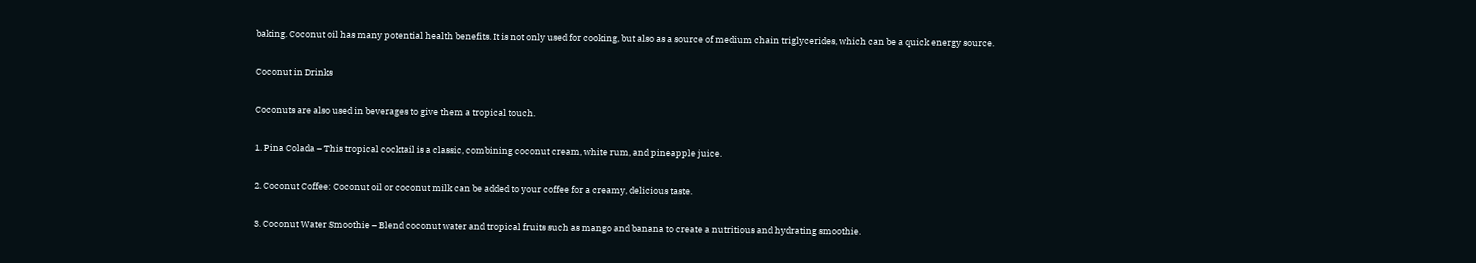baking. Coconut oil has many potential health benefits. It is not only used for cooking, but also as a source of medium chain triglycerides, which can be a quick energy source.

Coconut in Drinks

Coconuts are also used in beverages to give them a tropical touch.

1. Pina Colada – This tropical cocktail is a classic, combining coconut cream, white rum, and pineapple juice.

2. Coconut Coffee: Coconut oil or coconut milk can be added to your coffee for a creamy, delicious taste.

3. Coconut Water Smoothie – Blend coconut water and tropical fruits such as mango and banana to create a nutritious and hydrating smoothie.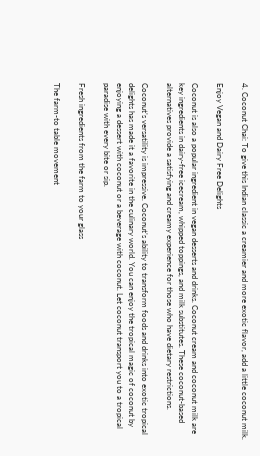4. Coconut Chai: To give this Indian classic a creamier and more exotic flavor, add a little coconut milk.

Enjoy Vegan and Dairy Free Delights

Coconut is also a popular ingredient in vegan desserts and drinks. Coconut cream and coconut milk are key ingredients in dairy-free icecream, whipped toppings, and milk substitutes. These coconut-based alternatives provide a satisfying and creamy experience for those who have dietary restrictions.

Coconut’s versatility is impressive. Coconut’s ability to transform foods and drinks into exotic tropical delights has made it a favorite in the culinary world. You can enjoy the tropical magic of coconut by enjoying a dessert with coconut or a beverage with coconut. Let coconut transport you to a tropical paradise with every bite or sip.

Fresh ingredients from the farm to your glass

The farm-to table movement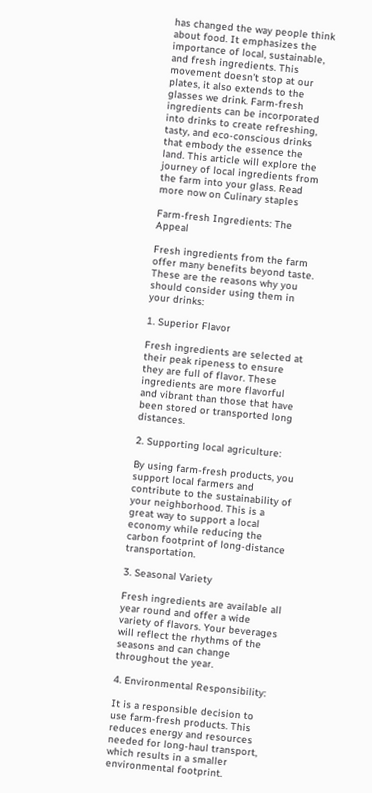has changed the way people think about food. It emphasizes the importance of local, sustainable, and fresh ingredients. This movement doesn’t stop at our plates, it also extends to the glasses we drink. Farm-fresh ingredients can be incorporated into drinks to create refreshing, tasty, and eco-conscious drinks that embody the essence the land. This article will explore the journey of local ingredients from the farm into your glass. Read more now on Culinary staples

Farm-fresh Ingredients: The Appeal

Fresh ingredients from the farm offer many benefits beyond taste. These are the reasons why you should consider using them in your drinks:

1. Superior Flavor

Fresh ingredients are selected at their peak ripeness to ensure they are full of flavor. These ingredients are more flavorful and vibrant than those that have been stored or transported long distances.

2. Supporting local agriculture:

By using farm-fresh products, you support local farmers and contribute to the sustainability of your neighborhood. This is a great way to support a local economy while reducing the carbon footprint of long-distance transportation.

3. Seasonal Variety

Fresh ingredients are available all year round and offer a wide variety of flavors. Your beverages will reflect the rhythms of the seasons and can change throughout the year.

4. Environmental Responsibility:

It is a responsible decision to use farm-fresh products. This reduces energy and resources needed for long-haul transport, which results in a smaller environmental footprint.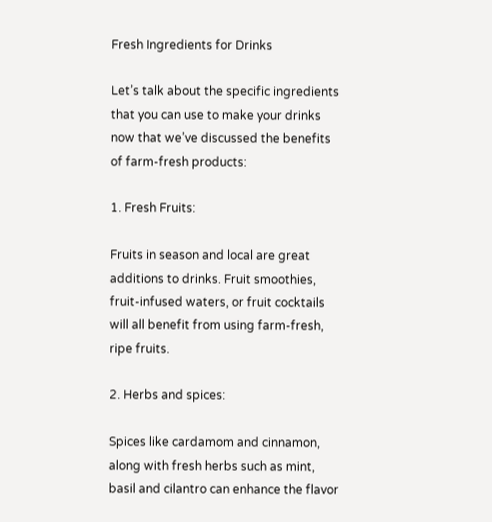Fresh Ingredients for Drinks

Let’s talk about the specific ingredients that you can use to make your drinks now that we’ve discussed the benefits of farm-fresh products:

1. Fresh Fruits:

Fruits in season and local are great additions to drinks. Fruit smoothies, fruit-infused waters, or fruit cocktails will all benefit from using farm-fresh, ripe fruits.

2. Herbs and spices:

Spices like cardamom and cinnamon, along with fresh herbs such as mint, basil and cilantro can enhance the flavor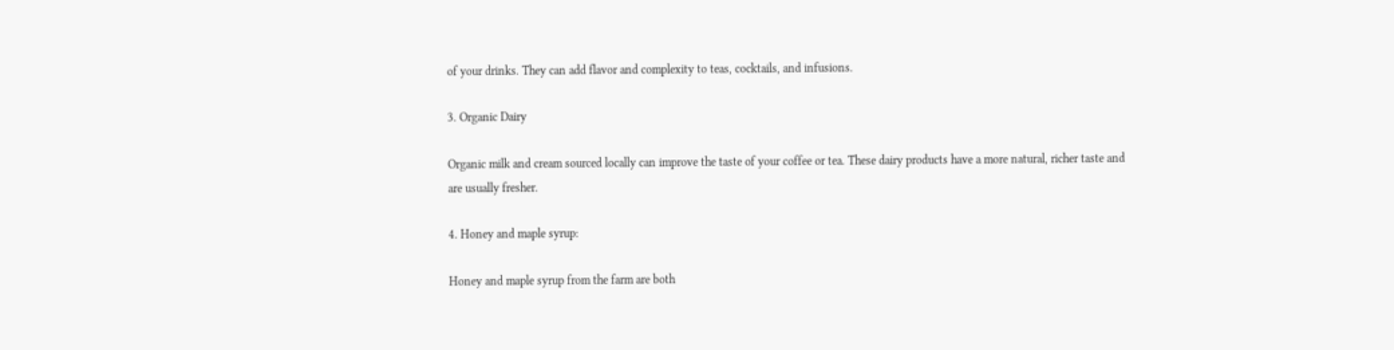of your drinks. They can add flavor and complexity to teas, cocktails, and infusions.

3. Organic Dairy

Organic milk and cream sourced locally can improve the taste of your coffee or tea. These dairy products have a more natural, richer taste and are usually fresher.

4. Honey and maple syrup:

Honey and maple syrup from the farm are both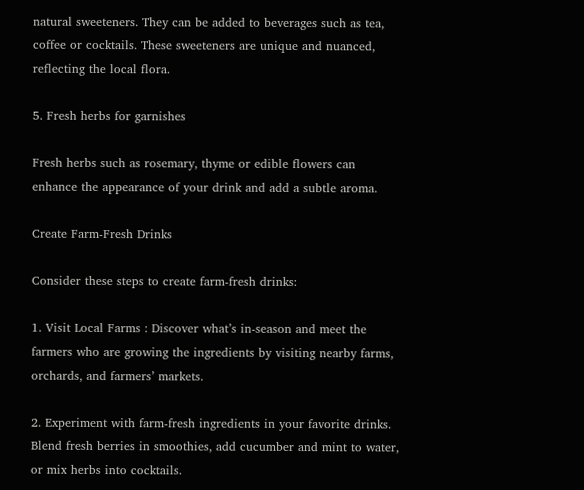natural sweeteners. They can be added to beverages such as tea, coffee or cocktails. These sweeteners are unique and nuanced, reflecting the local flora.

5. Fresh herbs for garnishes

Fresh herbs such as rosemary, thyme or edible flowers can enhance the appearance of your drink and add a subtle aroma.

Create Farm-Fresh Drinks

Consider these steps to create farm-fresh drinks:

1. Visit Local Farms : Discover what’s in-season and meet the farmers who are growing the ingredients by visiting nearby farms, orchards, and farmers’ markets.

2. Experiment with farm-fresh ingredients in your favorite drinks. Blend fresh berries in smoothies, add cucumber and mint to water, or mix herbs into cocktails.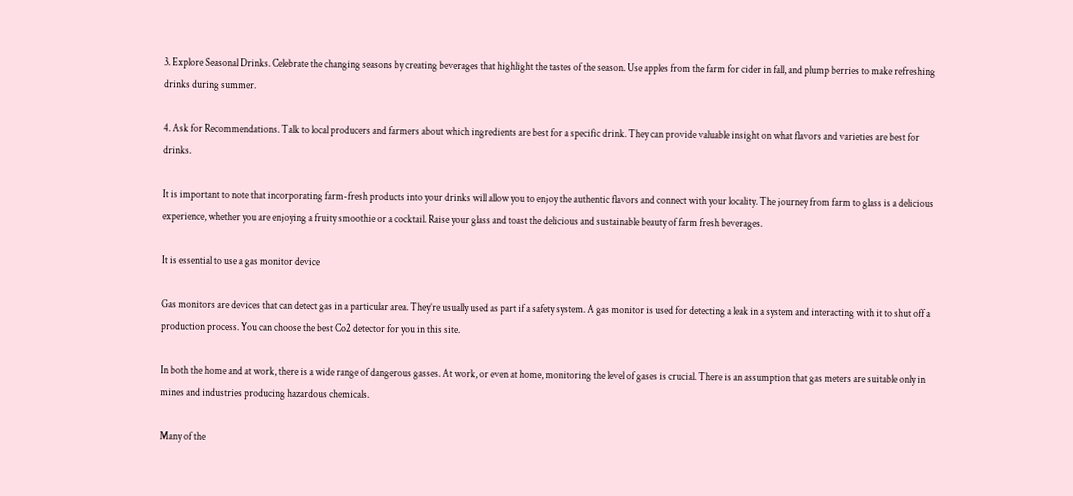3. Explore Seasonal Drinks. Celebrate the changing seasons by creating beverages that highlight the tastes of the season. Use apples from the farm for cider in fall, and plump berries to make refreshing drinks during summer.

4. Ask for Recommendations. Talk to local producers and farmers about which ingredients are best for a specific drink. They can provide valuable insight on what flavors and varieties are best for drinks.

It is important to note that incorporating farm-fresh products into your drinks will allow you to enjoy the authentic flavors and connect with your locality. The journey from farm to glass is a delicious experience, whether you are enjoying a fruity smoothie or a cocktail. Raise your glass and toast the delicious and sustainable beauty of farm fresh beverages.

It is essential to use a gas monitor device

Gas monitors are devices that can detect gas in a particular area. They’re usually used as part if a safety system. A gas monitor is used for detecting a leak in a system and interacting with it to shut off a production process. You can choose the best Co2 detector for you in this site.

In both the home and at work, there is a wide range of dangerous gasses. At work, or even at home, monitoring the level of gases is crucial. There is an assumption that gas meters are suitable only in mines and industries producing hazardous chemicals.

Many of the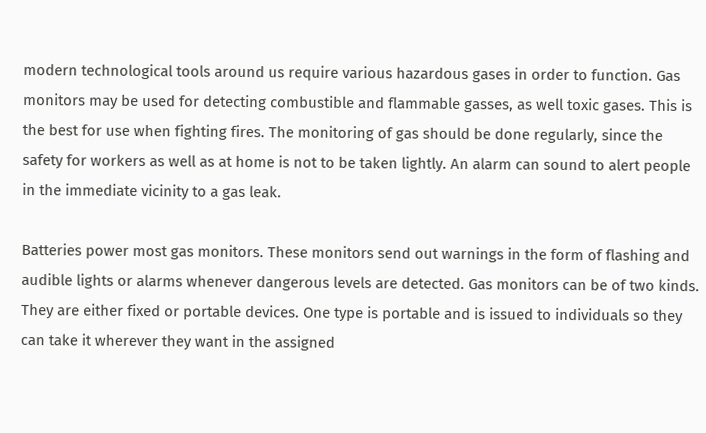modern technological tools around us require various hazardous gases in order to function. Gas monitors may be used for detecting combustible and flammable gasses, as well toxic gases. This is the best for use when fighting fires. The monitoring of gas should be done regularly, since the safety for workers as well as at home is not to be taken lightly. An alarm can sound to alert people in the immediate vicinity to a gas leak.

Batteries power most gas monitors. These monitors send out warnings in the form of flashing and audible lights or alarms whenever dangerous levels are detected. Gas monitors can be of two kinds. They are either fixed or portable devices. One type is portable and is issued to individuals so they can take it wherever they want in the assigned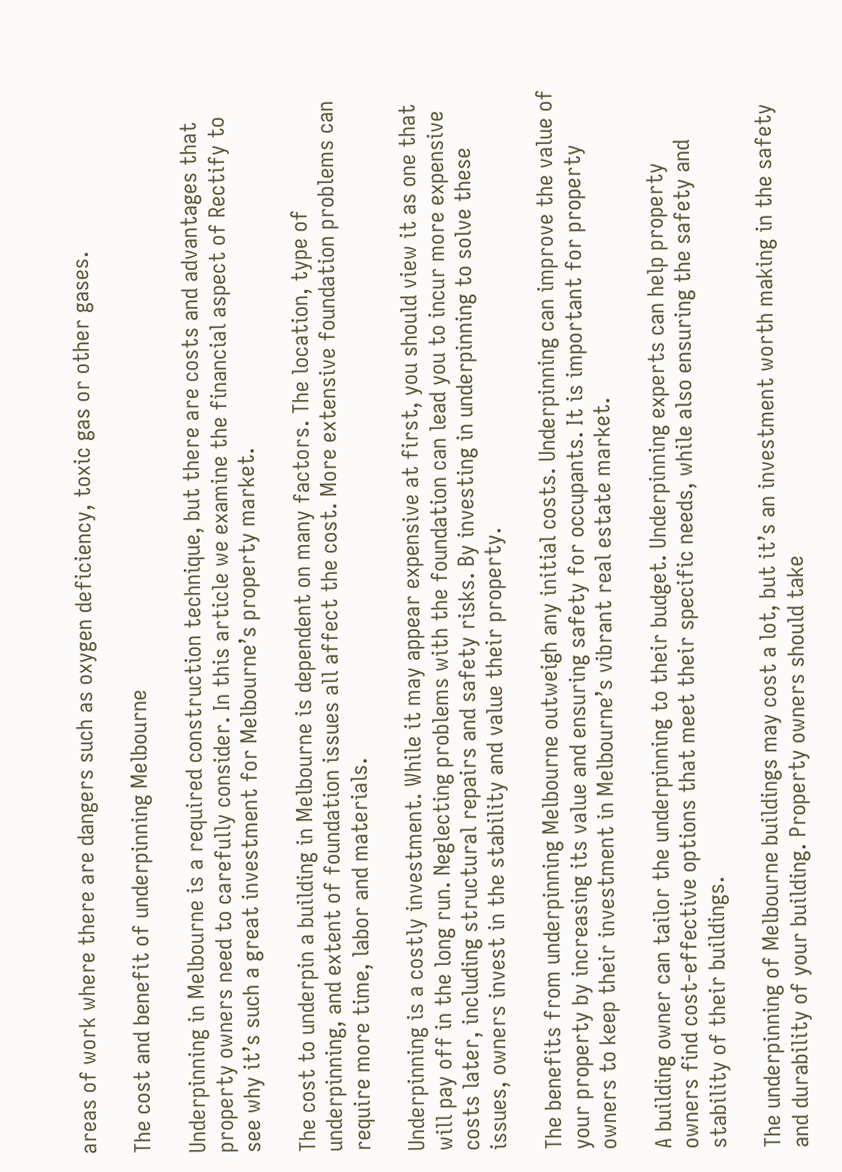areas of work where there are dangers such as oxygen deficiency, toxic gas or other gases.

The cost and benefit of underpinning Melbourne

Underpinning in Melbourne is a required construction technique, but there are costs and advantages that property owners need to carefully consider. In this article we examine the financial aspect of Rectify to see why it’s such a great investment for Melbourne’s property market.

The cost to underpin a building in Melbourne is dependent on many factors. The location, type of underpinning, and extent of foundation issues all affect the cost. More extensive foundation problems can require more time, labor and materials.

Underpinning is a costly investment. While it may appear expensive at first, you should view it as one that will pay off in the long run. Neglecting problems with the foundation can lead you to incur more expensive costs later, including structural repairs and safety risks. By investing in underpinning to solve these issues, owners invest in the stability and value their property.

The benefits from underpinning Melbourne outweigh any initial costs. Underpinning can improve the value of your property by increasing its value and ensuring safety for occupants. It is important for property owners to keep their investment in Melbourne’s vibrant real estate market.

A building owner can tailor the underpinning to their budget. Underpinning experts can help property owners find cost-effective options that meet their specific needs, while also ensuring the safety and stability of their buildings.

The underpinning of Melbourne buildings may cost a lot, but it’s an investment worth making in the safety and durability of your building. Property owners should take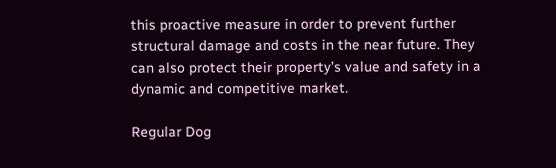this proactive measure in order to prevent further structural damage and costs in the near future. They can also protect their property’s value and safety in a dynamic and competitive market.

Regular Dog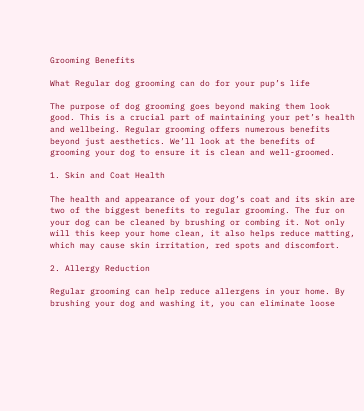Grooming Benefits

What Regular dog grooming can do for your pup’s life

The purpose of dog grooming goes beyond making them look good. This is a crucial part of maintaining your pet’s health and wellbeing. Regular grooming offers numerous benefits beyond just aesthetics. We’ll look at the benefits of grooming your dog to ensure it is clean and well-groomed.

1. Skin and Coat Health

The health and appearance of your dog’s coat and its skin are two of the biggest benefits to regular grooming. The fur on your dog can be cleaned by brushing or combing it. Not only will this keep your home clean, it also helps reduce matting, which may cause skin irritation, red spots and discomfort.

2. Allergy Reduction

Regular grooming can help reduce allergens in your home. By brushing your dog and washing it, you can eliminate loose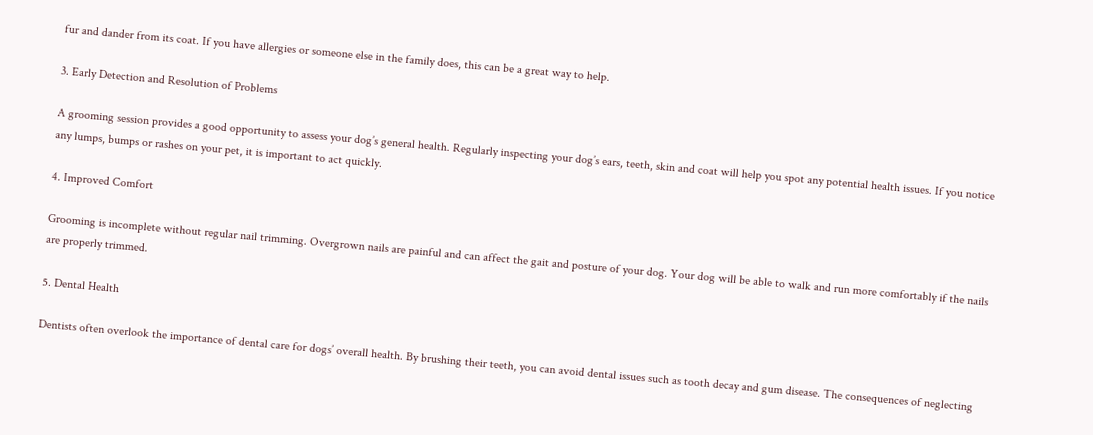fur and dander from its coat. If you have allergies or someone else in the family does, this can be a great way to help.

3. Early Detection and Resolution of Problems

A grooming session provides a good opportunity to assess your dog’s general health. Regularly inspecting your dog’s ears, teeth, skin and coat will help you spot any potential health issues. If you notice any lumps, bumps or rashes on your pet, it is important to act quickly.

4. Improved Comfort

Grooming is incomplete without regular nail trimming. Overgrown nails are painful and can affect the gait and posture of your dog. Your dog will be able to walk and run more comfortably if the nails are properly trimmed.

5. Dental Health

Dentists often overlook the importance of dental care for dogs’ overall health. By brushing their teeth, you can avoid dental issues such as tooth decay and gum disease. The consequences of neglecting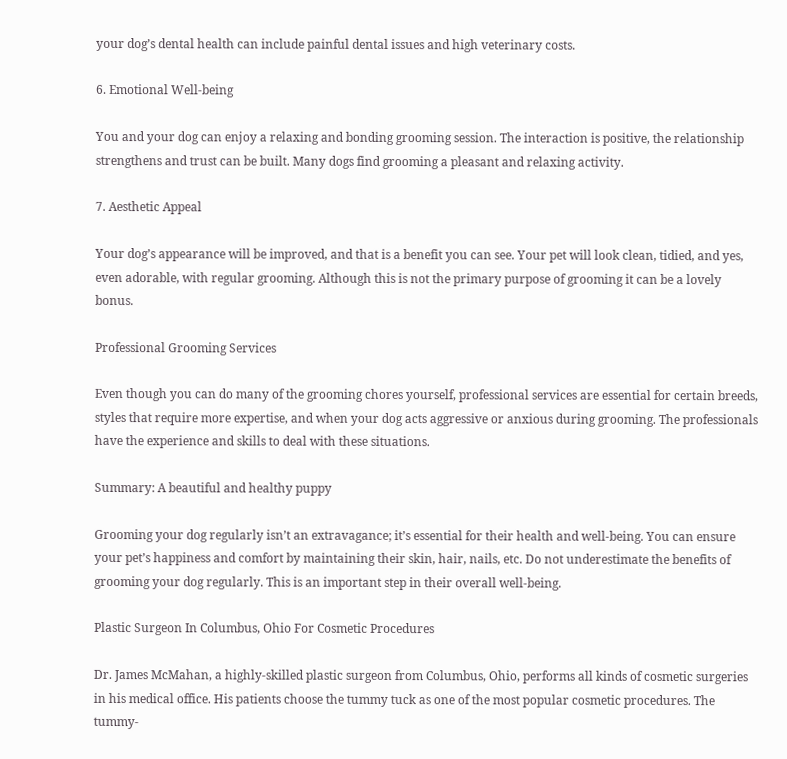your dog’s dental health can include painful dental issues and high veterinary costs.

6. Emotional Well-being

You and your dog can enjoy a relaxing and bonding grooming session. The interaction is positive, the relationship strengthens and trust can be built. Many dogs find grooming a pleasant and relaxing activity.

7. Aesthetic Appeal

Your dog’s appearance will be improved, and that is a benefit you can see. Your pet will look clean, tidied, and yes, even adorable, with regular grooming. Although this is not the primary purpose of grooming it can be a lovely bonus.

Professional Grooming Services

Even though you can do many of the grooming chores yourself, professional services are essential for certain breeds, styles that require more expertise, and when your dog acts aggressive or anxious during grooming. The professionals have the experience and skills to deal with these situations.

Summary: A beautiful and healthy puppy

Grooming your dog regularly isn’t an extravagance; it’s essential for their health and well-being. You can ensure your pet’s happiness and comfort by maintaining their skin, hair, nails, etc. Do not underestimate the benefits of grooming your dog regularly. This is an important step in their overall well-being.

Plastic Surgeon In Columbus, Ohio For Cosmetic Procedures

Dr. James McMahan, a highly-skilled plastic surgeon from Columbus, Ohio, performs all kinds of cosmetic surgeries in his medical office. His patients choose the tummy tuck as one of the most popular cosmetic procedures. The tummy-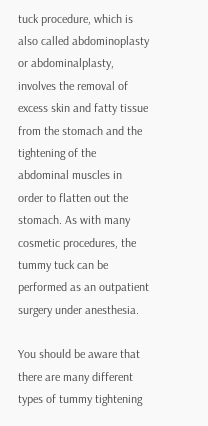tuck procedure, which is also called abdominoplasty or abdominalplasty, involves the removal of excess skin and fatty tissue from the stomach and the tightening of the abdominal muscles in order to flatten out the stomach. As with many cosmetic procedures, the tummy tuck can be performed as an outpatient surgery under anesthesia.

You should be aware that there are many different types of tummy tightening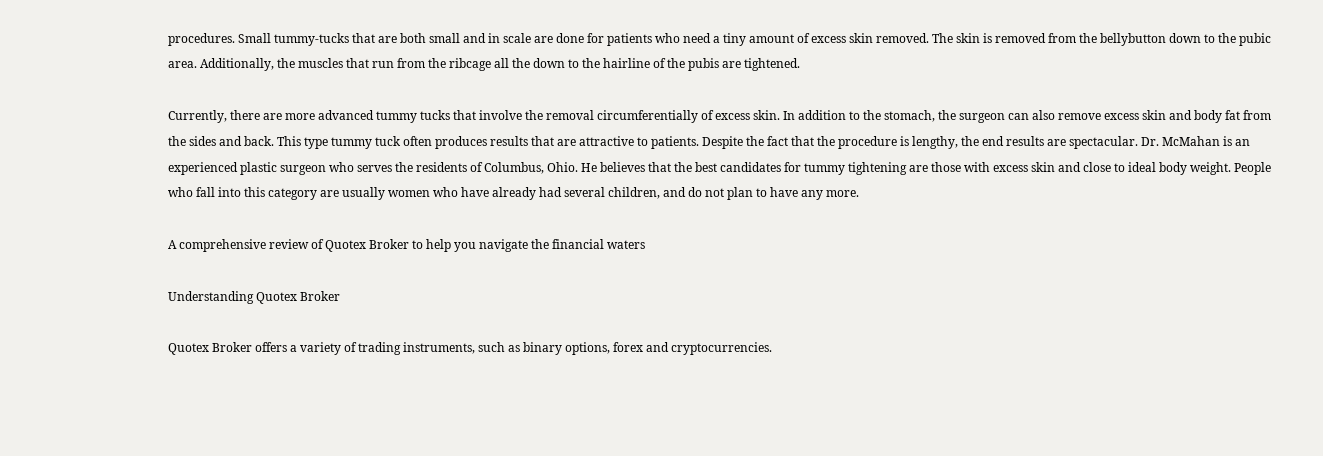procedures. Small tummy-tucks that are both small and in scale are done for patients who need a tiny amount of excess skin removed. The skin is removed from the bellybutton down to the pubic area. Additionally, the muscles that run from the ribcage all the down to the hairline of the pubis are tightened.

Currently, there are more advanced tummy tucks that involve the removal circumferentially of excess skin. In addition to the stomach, the surgeon can also remove excess skin and body fat from the sides and back. This type tummy tuck often produces results that are attractive to patients. Despite the fact that the procedure is lengthy, the end results are spectacular. Dr. McMahan is an experienced plastic surgeon who serves the residents of Columbus, Ohio. He believes that the best candidates for tummy tightening are those with excess skin and close to ideal body weight. People who fall into this category are usually women who have already had several children, and do not plan to have any more.

A comprehensive review of Quotex Broker to help you navigate the financial waters

Understanding Quotex Broker

Quotex Broker offers a variety of trading instruments, such as binary options, forex and cryptocurrencies.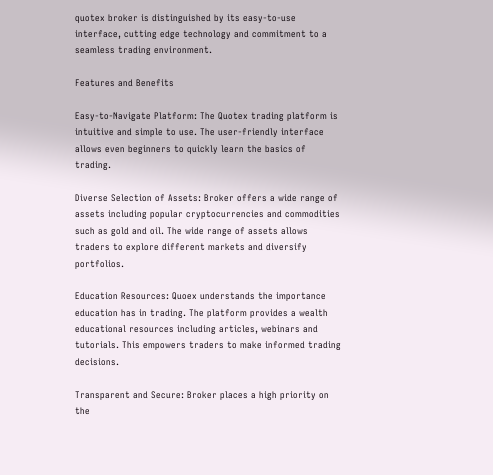quotex broker is distinguished by its easy-to-use interface, cutting edge technology and commitment to a seamless trading environment.

Features and Benefits

Easy-to-Navigate Platform: The Quotex trading platform is intuitive and simple to use. The user-friendly interface allows even beginners to quickly learn the basics of trading.

Diverse Selection of Assets: Broker offers a wide range of assets including popular cryptocurrencies and commodities such as gold and oil. The wide range of assets allows traders to explore different markets and diversify portfolios.

Education Resources: Quoex understands the importance education has in trading. The platform provides a wealth educational resources including articles, webinars and tutorials. This empowers traders to make informed trading decisions.

Transparent and Secure: Broker places a high priority on the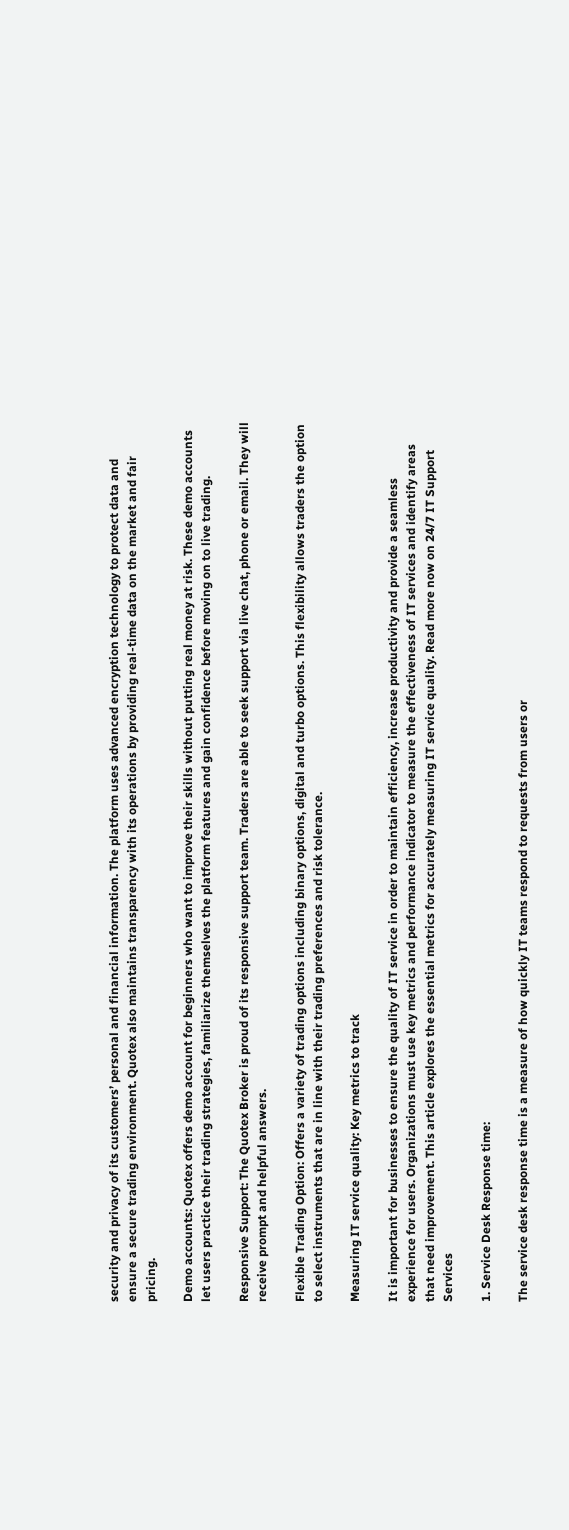security and privacy of its customers’ personal and financial information. The platform uses advanced encryption technology to protect data and ensure a secure trading environment. Quotex also maintains transparency with its operations by providing real-time data on the market and fair pricing.

Demo accounts: Quotex offers demo account for beginners who want to improve their skills without putting real money at risk. These demo accounts let users practice their trading strategies, familiarize themselves the platform features and gain confidence before moving on to live trading.

Responsive Support: The Quotex Broker is proud of its responsive support team. Traders are able to seek support via live chat, phone or email. They will receive prompt and helpful answers.

Flexible Trading Option: Offers a variety of trading options including binary options, digital and turbo options. This flexibility allows traders the option to select instruments that are in line with their trading preferences and risk tolerance.

Measuring IT service quality: Key metrics to track

It is important for businesses to ensure the quality of IT service in order to maintain efficiency, increase productivity and provide a seamless experience for users. Organizations must use key metrics and performance indicator to measure the effectiveness of IT services and identify areas that need improvement. This article explores the essential metrics for accurately measuring IT service quality. Read more now on 24/7 IT Support Services

1. Service Desk Response time:

The service desk response time is a measure of how quickly IT teams respond to requests from users or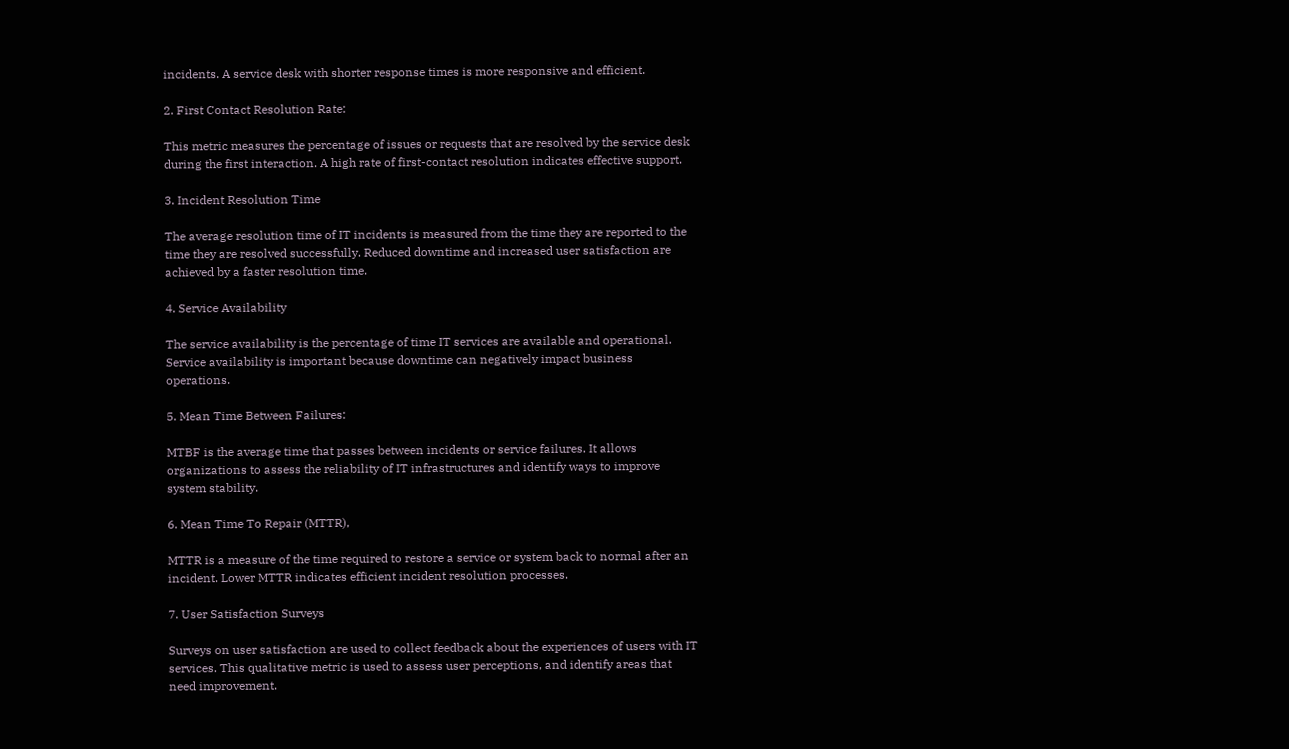incidents. A service desk with shorter response times is more responsive and efficient.

2. First Contact Resolution Rate:

This metric measures the percentage of issues or requests that are resolved by the service desk during the first interaction. A high rate of first-contact resolution indicates effective support.

3. Incident Resolution Time

The average resolution time of IT incidents is measured from the time they are reported to the time they are resolved successfully. Reduced downtime and increased user satisfaction are achieved by a faster resolution time.

4. Service Availability

The service availability is the percentage of time IT services are available and operational. Service availability is important because downtime can negatively impact business operations.

5. Mean Time Between Failures:

MTBF is the average time that passes between incidents or service failures. It allows organizations to assess the reliability of IT infrastructures and identify ways to improve system stability.

6. Mean Time To Repair (MTTR),

MTTR is a measure of the time required to restore a service or system back to normal after an incident. Lower MTTR indicates efficient incident resolution processes.

7. User Satisfaction Surveys

Surveys on user satisfaction are used to collect feedback about the experiences of users with IT services. This qualitative metric is used to assess user perceptions, and identify areas that need improvement.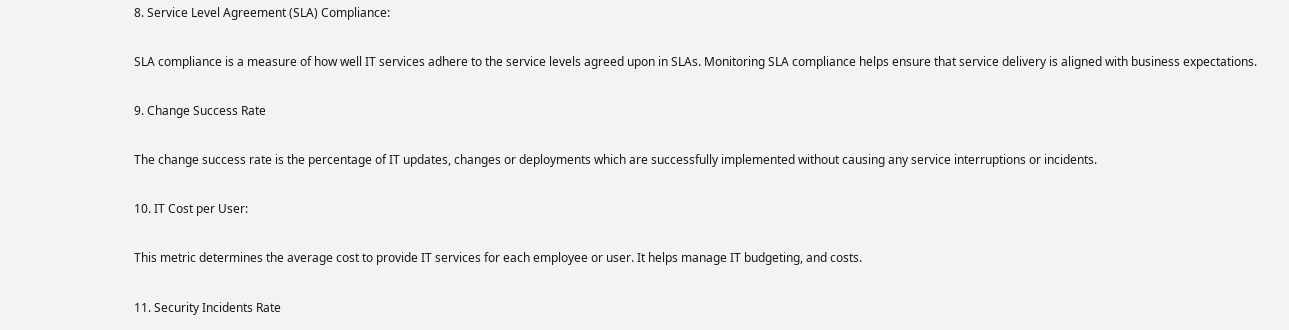8. Service Level Agreement (SLA) Compliance:

SLA compliance is a measure of how well IT services adhere to the service levels agreed upon in SLAs. Monitoring SLA compliance helps ensure that service delivery is aligned with business expectations.

9. Change Success Rate

The change success rate is the percentage of IT updates, changes or deployments which are successfully implemented without causing any service interruptions or incidents.

10. IT Cost per User:

This metric determines the average cost to provide IT services for each employee or user. It helps manage IT budgeting, and costs.

11. Security Incidents Rate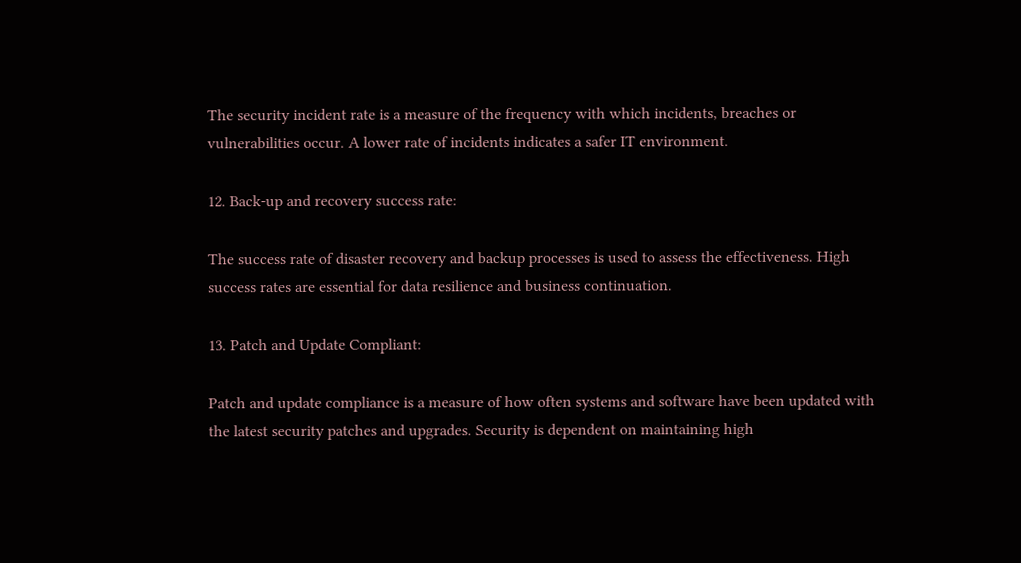The security incident rate is a measure of the frequency with which incidents, breaches or vulnerabilities occur. A lower rate of incidents indicates a safer IT environment.

12. Back-up and recovery success rate:

The success rate of disaster recovery and backup processes is used to assess the effectiveness. High success rates are essential for data resilience and business continuation.

13. Patch and Update Compliant:

Patch and update compliance is a measure of how often systems and software have been updated with the latest security patches and upgrades. Security is dependent on maintaining high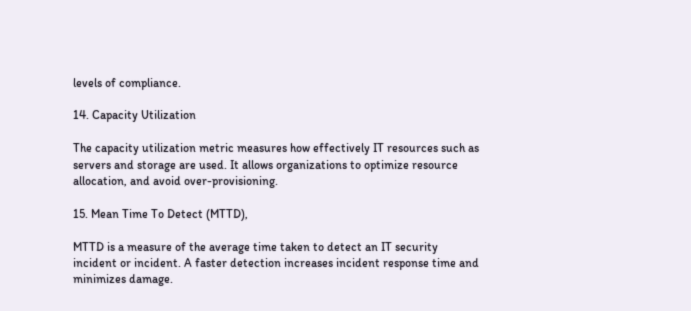levels of compliance.

14. Capacity Utilization

The capacity utilization metric measures how effectively IT resources such as servers and storage are used. It allows organizations to optimize resource allocation, and avoid over-provisioning.

15. Mean Time To Detect (MTTD),

MTTD is a measure of the average time taken to detect an IT security incident or incident. A faster detection increases incident response time and minimizes damage.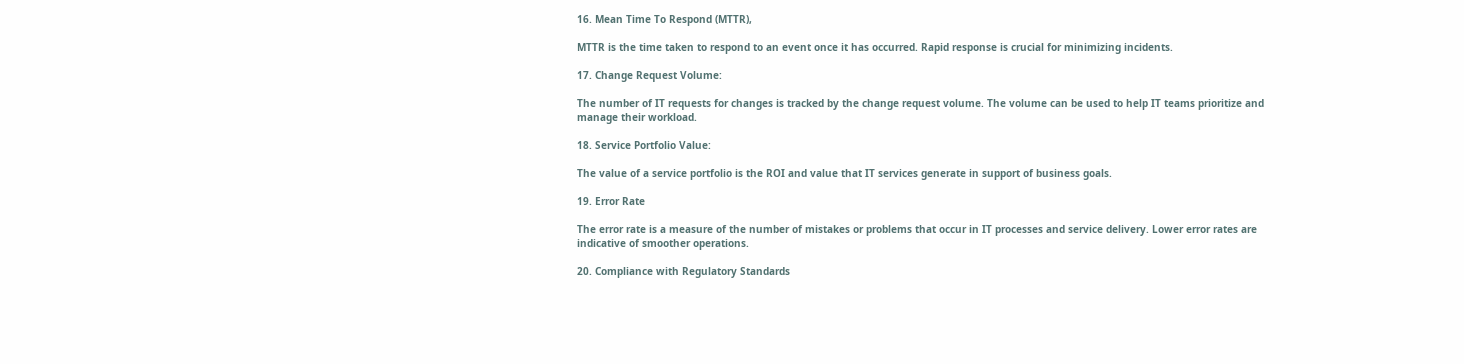16. Mean Time To Respond (MTTR),

MTTR is the time taken to respond to an event once it has occurred. Rapid response is crucial for minimizing incidents.

17. Change Request Volume:

The number of IT requests for changes is tracked by the change request volume. The volume can be used to help IT teams prioritize and manage their workload.

18. Service Portfolio Value:

The value of a service portfolio is the ROI and value that IT services generate in support of business goals.

19. Error Rate

The error rate is a measure of the number of mistakes or problems that occur in IT processes and service delivery. Lower error rates are indicative of smoother operations.

20. Compliance with Regulatory Standards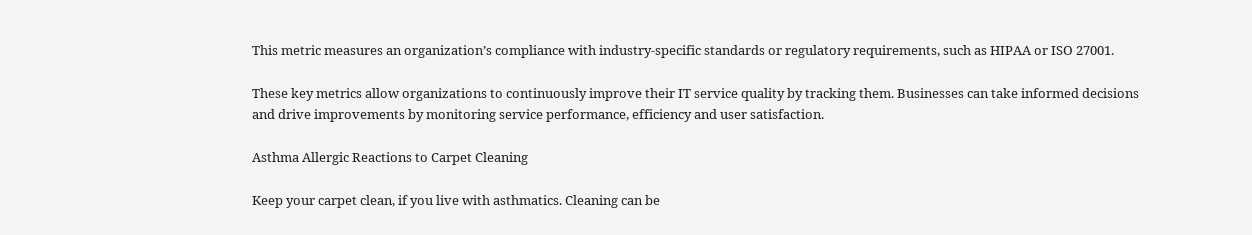This metric measures an organization’s compliance with industry-specific standards or regulatory requirements, such as HIPAA or ISO 27001.

These key metrics allow organizations to continuously improve their IT service quality by tracking them. Businesses can take informed decisions and drive improvements by monitoring service performance, efficiency and user satisfaction.

Asthma Allergic Reactions to Carpet Cleaning

Keep your carpet clean, if you live with asthmatics. Cleaning can be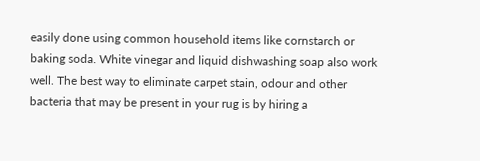easily done using common household items like cornstarch or baking soda. White vinegar and liquid dishwashing soap also work well. The best way to eliminate carpet stain, odour and other bacteria that may be present in your rug is by hiring a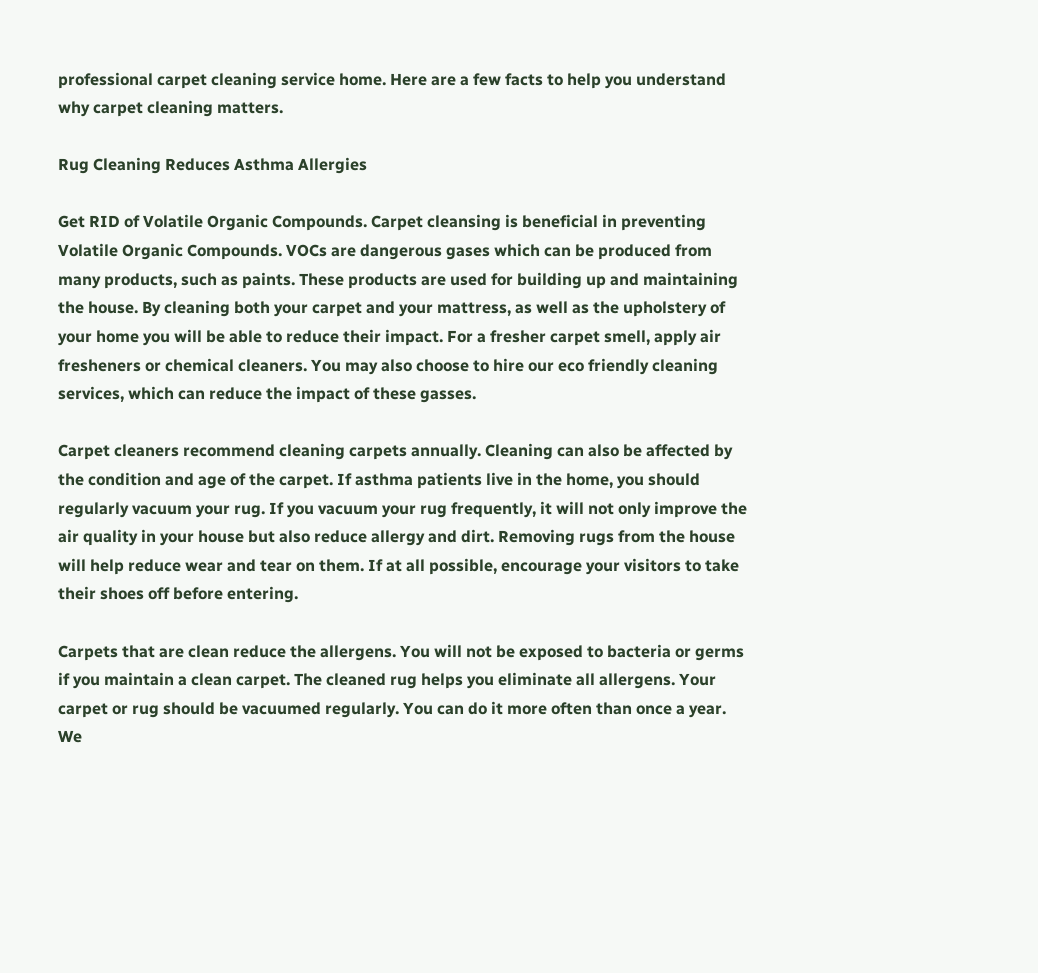professional carpet cleaning service home. Here are a few facts to help you understand why carpet cleaning matters.

Rug Cleaning Reduces Asthma Allergies

Get RID of Volatile Organic Compounds. Carpet cleansing is beneficial in preventing Volatile Organic Compounds. VOCs are dangerous gases which can be produced from many products, such as paints. These products are used for building up and maintaining the house. By cleaning both your carpet and your mattress, as well as the upholstery of your home you will be able to reduce their impact. For a fresher carpet smell, apply air fresheners or chemical cleaners. You may also choose to hire our eco friendly cleaning services, which can reduce the impact of these gasses.

Carpet cleaners recommend cleaning carpets annually. Cleaning can also be affected by the condition and age of the carpet. If asthma patients live in the home, you should regularly vacuum your rug. If you vacuum your rug frequently, it will not only improve the air quality in your house but also reduce allergy and dirt. Removing rugs from the house will help reduce wear and tear on them. If at all possible, encourage your visitors to take their shoes off before entering.

Carpets that are clean reduce the allergens. You will not be exposed to bacteria or germs if you maintain a clean carpet. The cleaned rug helps you eliminate all allergens. Your carpet or rug should be vacuumed regularly. You can do it more often than once a year. We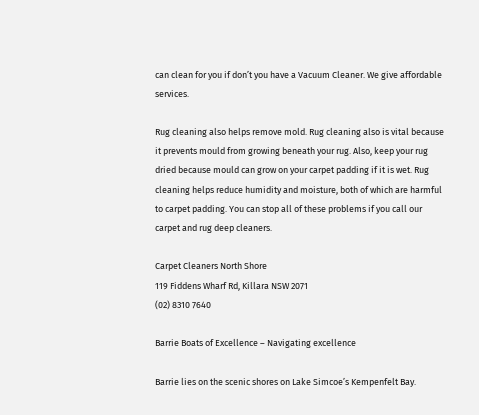can clean for you if don’t you have a Vacuum Cleaner. We give affordable services.

Rug cleaning also helps remove mold. Rug cleaning also is vital because it prevents mould from growing beneath your rug. Also, keep your rug dried because mould can grow on your carpet padding if it is wet. Rug cleaning helps reduce humidity and moisture, both of which are harmful to carpet padding. You can stop all of these problems if you call our carpet and rug deep cleaners.

Carpet Cleaners North Shore
119 Fiddens Wharf Rd, Killara NSW 2071
(02) 8310 7640

Barrie Boats of Excellence – Navigating excellence

Barrie lies on the scenic shores on Lake Simcoe’s Kempenfelt Bay.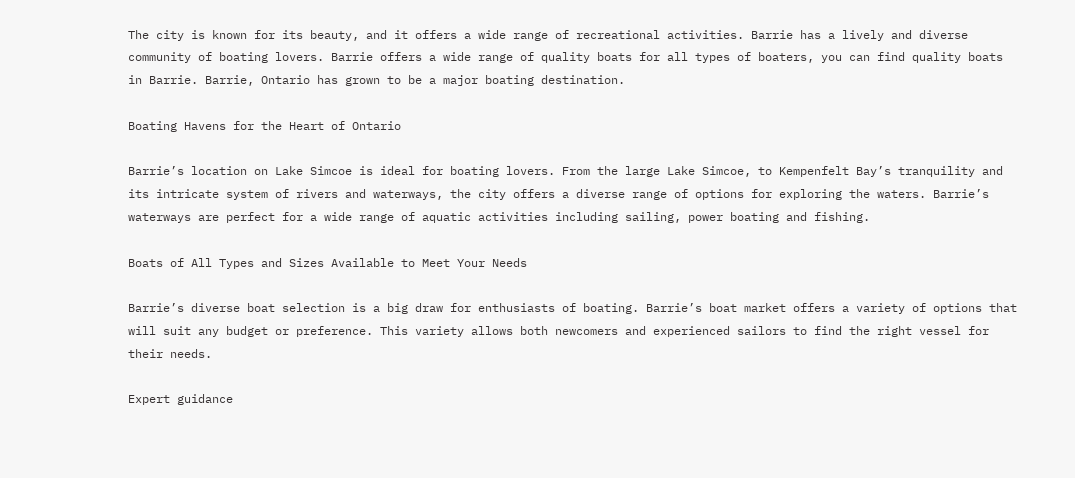The city is known for its beauty, and it offers a wide range of recreational activities. Barrie has a lively and diverse community of boating lovers. Barrie offers a wide range of quality boats for all types of boaters, you can find quality boats in Barrie. Barrie, Ontario has grown to be a major boating destination.

Boating Havens for the Heart of Ontario

Barrie’s location on Lake Simcoe is ideal for boating lovers. From the large Lake Simcoe, to Kempenfelt Bay’s tranquility and its intricate system of rivers and waterways, the city offers a diverse range of options for exploring the waters. Barrie’s waterways are perfect for a wide range of aquatic activities including sailing, power boating and fishing.

Boats of All Types and Sizes Available to Meet Your Needs

Barrie’s diverse boat selection is a big draw for enthusiasts of boating. Barrie’s boat market offers a variety of options that will suit any budget or preference. This variety allows both newcomers and experienced sailors to find the right vessel for their needs.

Expert guidance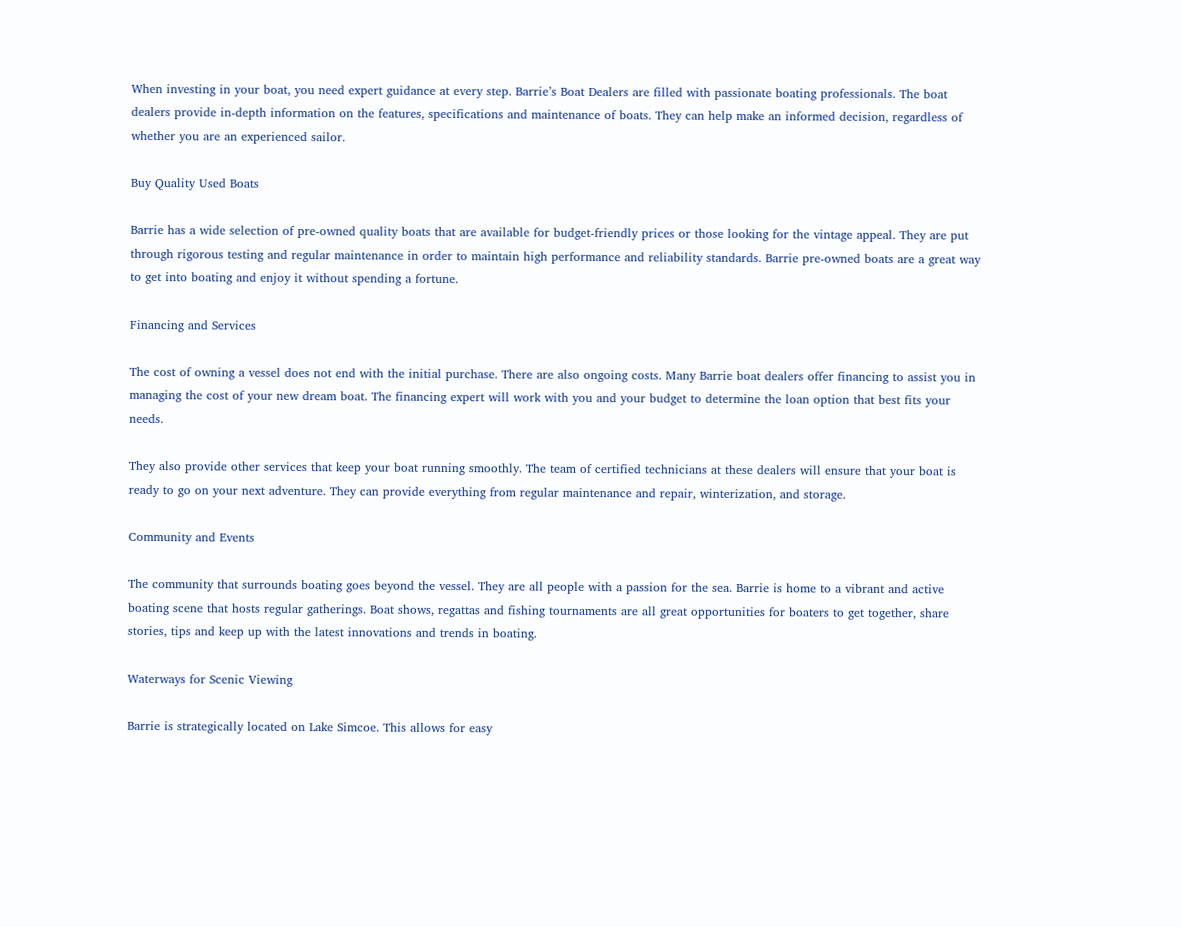When investing in your boat, you need expert guidance at every step. Barrie’s Boat Dealers are filled with passionate boating professionals. The boat dealers provide in-depth information on the features, specifications and maintenance of boats. They can help make an informed decision, regardless of whether you are an experienced sailor.

Buy Quality Used Boats

Barrie has a wide selection of pre-owned quality boats that are available for budget-friendly prices or those looking for the vintage appeal. They are put through rigorous testing and regular maintenance in order to maintain high performance and reliability standards. Barrie pre-owned boats are a great way to get into boating and enjoy it without spending a fortune.

Financing and Services

The cost of owning a vessel does not end with the initial purchase. There are also ongoing costs. Many Barrie boat dealers offer financing to assist you in managing the cost of your new dream boat. The financing expert will work with you and your budget to determine the loan option that best fits your needs.

They also provide other services that keep your boat running smoothly. The team of certified technicians at these dealers will ensure that your boat is ready to go on your next adventure. They can provide everything from regular maintenance and repair, winterization, and storage.

Community and Events

The community that surrounds boating goes beyond the vessel. They are all people with a passion for the sea. Barrie is home to a vibrant and active boating scene that hosts regular gatherings. Boat shows, regattas and fishing tournaments are all great opportunities for boaters to get together, share stories, tips and keep up with the latest innovations and trends in boating.

Waterways for Scenic Viewing

Barrie is strategically located on Lake Simcoe. This allows for easy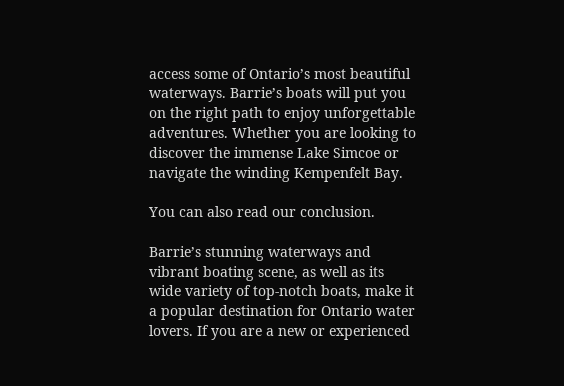access some of Ontario’s most beautiful waterways. Barrie’s boats will put you on the right path to enjoy unforgettable adventures. Whether you are looking to discover the immense Lake Simcoe or navigate the winding Kempenfelt Bay.

You can also read our conclusion.

Barrie’s stunning waterways and vibrant boating scene, as well as its wide variety of top-notch boats, make it a popular destination for Ontario water lovers. If you are a new or experienced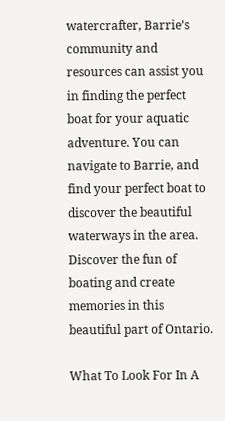watercrafter, Barrie’s community and resources can assist you in finding the perfect boat for your aquatic adventure. You can navigate to Barrie, and find your perfect boat to discover the beautiful waterways in the area. Discover the fun of boating and create memories in this beautiful part of Ontario.

What To Look For In A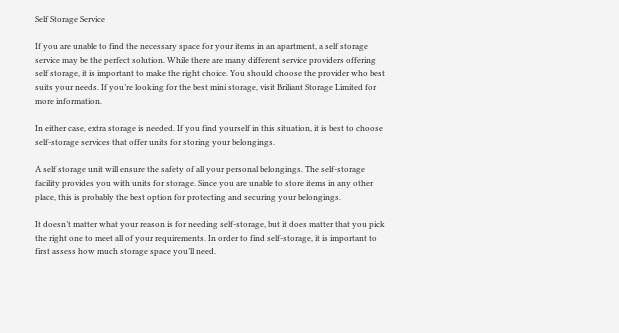Self Storage Service

If you are unable to find the necessary space for your items in an apartment, a self storage service may be the perfect solution. While there are many different service providers offering self storage, it is important to make the right choice. You should choose the provider who best suits your needs. If you’re looking for the best mini storage, visit Briliant Storage Limited for more information.

In either case, extra storage is needed. If you find yourself in this situation, it is best to choose self-storage services that offer units for storing your belongings.

A self storage unit will ensure the safety of all your personal belongings. The self-storage facility provides you with units for storage. Since you are unable to store items in any other place, this is probably the best option for protecting and securing your belongings.

It doesn’t matter what your reason is for needing self-storage, but it does matter that you pick the right one to meet all of your requirements. In order to find self-storage, it is important to first assess how much storage space you’ll need.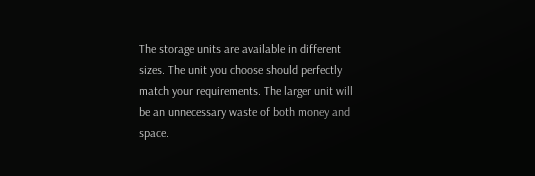The storage units are available in different sizes. The unit you choose should perfectly match your requirements. The larger unit will be an unnecessary waste of both money and space.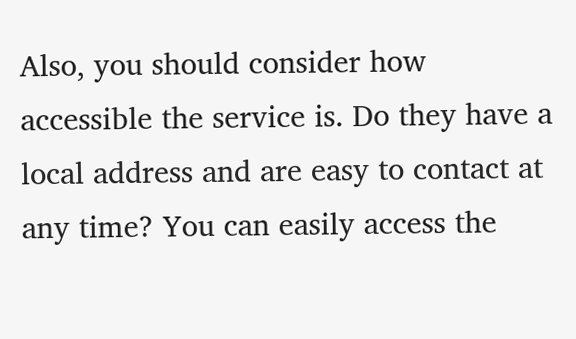Also, you should consider how accessible the service is. Do they have a local address and are easy to contact at any time? You can easily access the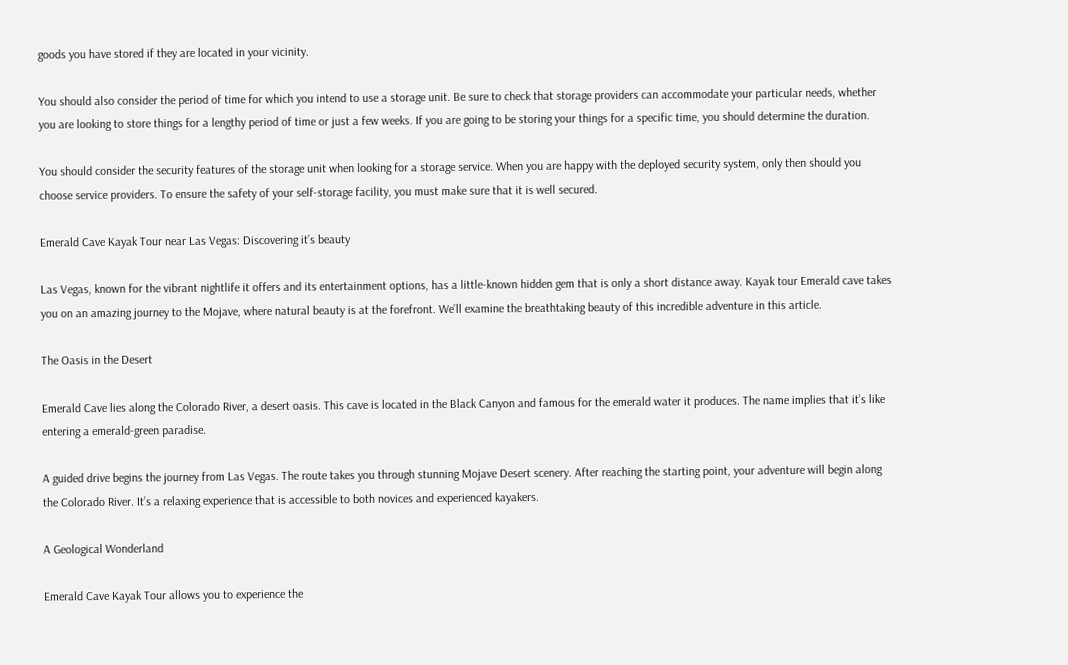goods you have stored if they are located in your vicinity.

You should also consider the period of time for which you intend to use a storage unit. Be sure to check that storage providers can accommodate your particular needs, whether you are looking to store things for a lengthy period of time or just a few weeks. If you are going to be storing your things for a specific time, you should determine the duration.

You should consider the security features of the storage unit when looking for a storage service. When you are happy with the deployed security system, only then should you choose service providers. To ensure the safety of your self-storage facility, you must make sure that it is well secured.

Emerald Cave Kayak Tour near Las Vegas: Discovering it’s beauty

Las Vegas, known for the vibrant nightlife it offers and its entertainment options, has a little-known hidden gem that is only a short distance away. Kayak tour Emerald cave takes you on an amazing journey to the Mojave, where natural beauty is at the forefront. We’ll examine the breathtaking beauty of this incredible adventure in this article.

The Oasis in the Desert

Emerald Cave lies along the Colorado River, a desert oasis. This cave is located in the Black Canyon and famous for the emerald water it produces. The name implies that it’s like entering a emerald-green paradise.

A guided drive begins the journey from Las Vegas. The route takes you through stunning Mojave Desert scenery. After reaching the starting point, your adventure will begin along the Colorado River. It’s a relaxing experience that is accessible to both novices and experienced kayakers.

A Geological Wonderland

Emerald Cave Kayak Tour allows you to experience the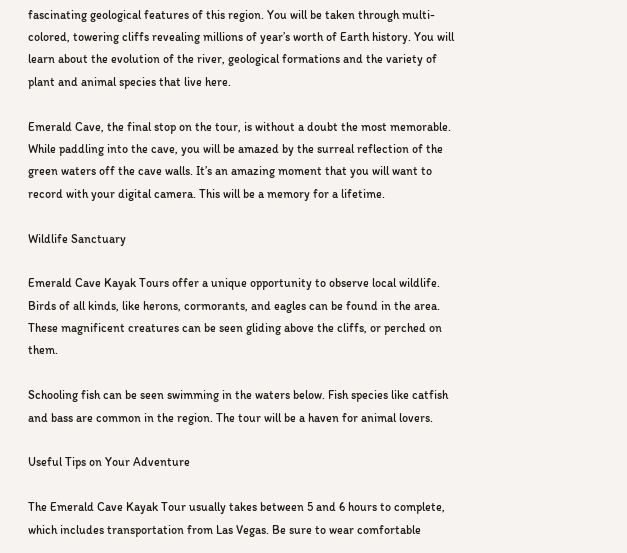fascinating geological features of this region. You will be taken through multi-colored, towering cliffs revealing millions of year’s worth of Earth history. You will learn about the evolution of the river, geological formations and the variety of plant and animal species that live here.

Emerald Cave, the final stop on the tour, is without a doubt the most memorable. While paddling into the cave, you will be amazed by the surreal reflection of the green waters off the cave walls. It’s an amazing moment that you will want to record with your digital camera. This will be a memory for a lifetime.

Wildlife Sanctuary

Emerald Cave Kayak Tours offer a unique opportunity to observe local wildlife. Birds of all kinds, like herons, cormorants, and eagles can be found in the area. These magnificent creatures can be seen gliding above the cliffs, or perched on them.

Schooling fish can be seen swimming in the waters below. Fish species like catfish and bass are common in the region. The tour will be a haven for animal lovers.

Useful Tips on Your Adventure

The Emerald Cave Kayak Tour usually takes between 5 and 6 hours to complete, which includes transportation from Las Vegas. Be sure to wear comfortable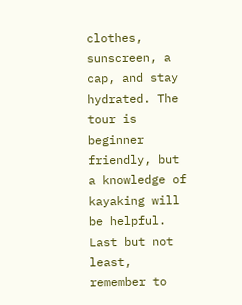clothes, sunscreen, a cap, and stay hydrated. The tour is beginner friendly, but a knowledge of kayaking will be helpful. Last but not least, remember to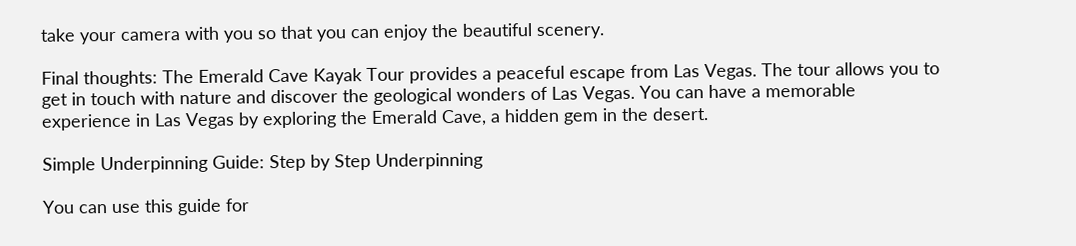take your camera with you so that you can enjoy the beautiful scenery.

Final thoughts: The Emerald Cave Kayak Tour provides a peaceful escape from Las Vegas. The tour allows you to get in touch with nature and discover the geological wonders of Las Vegas. You can have a memorable experience in Las Vegas by exploring the Emerald Cave, a hidden gem in the desert.

Simple Underpinning Guide: Step by Step Underpinning

You can use this guide for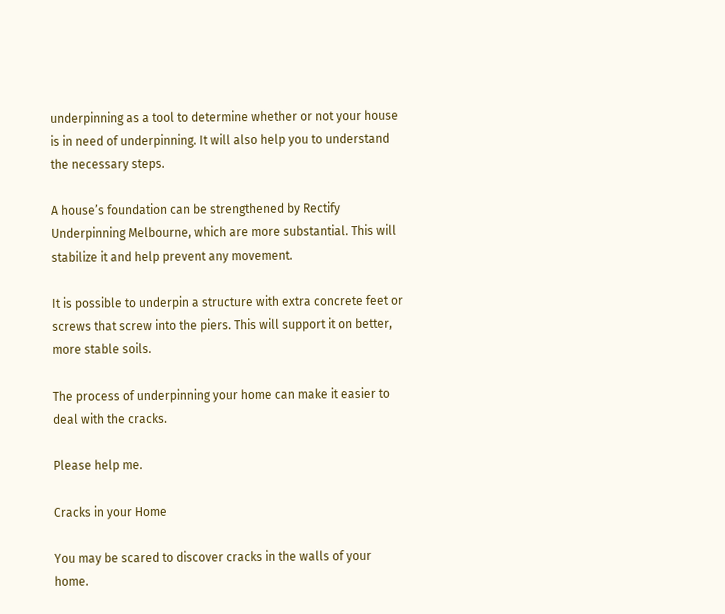underpinning as a tool to determine whether or not your house is in need of underpinning. It will also help you to understand the necessary steps.

A house’s foundation can be strengthened by Rectify Underpinning Melbourne, which are more substantial. This will stabilize it and help prevent any movement.

It is possible to underpin a structure with extra concrete feet or screws that screw into the piers. This will support it on better, more stable soils.

The process of underpinning your home can make it easier to deal with the cracks.

Please help me.

Cracks in your Home

You may be scared to discover cracks in the walls of your home.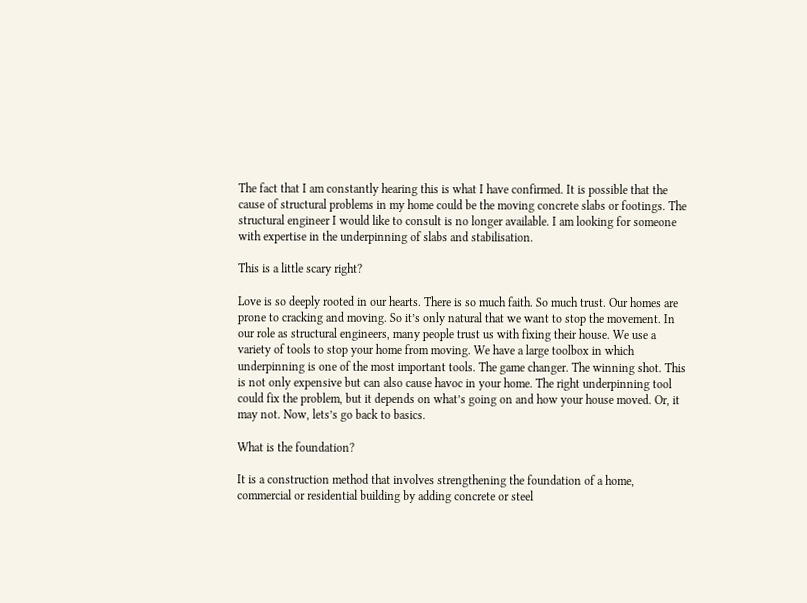The fact that I am constantly hearing this is what I have confirmed. It is possible that the cause of structural problems in my home could be the moving concrete slabs or footings. The structural engineer I would like to consult is no longer available. I am looking for someone with expertise in the underpinning of slabs and stabilisation.

This is a little scary right?

Love is so deeply rooted in our hearts. There is so much faith. So much trust. Our homes are prone to cracking and moving. So it’s only natural that we want to stop the movement. In our role as structural engineers, many people trust us with fixing their house. We use a variety of tools to stop your home from moving. We have a large toolbox in which underpinning is one of the most important tools. The game changer. The winning shot. This is not only expensive but can also cause havoc in your home. The right underpinning tool could fix the problem, but it depends on what’s going on and how your house moved. Or, it may not. Now, lets’s go back to basics.

What is the foundation?

It is a construction method that involves strengthening the foundation of a home, commercial or residential building by adding concrete or steel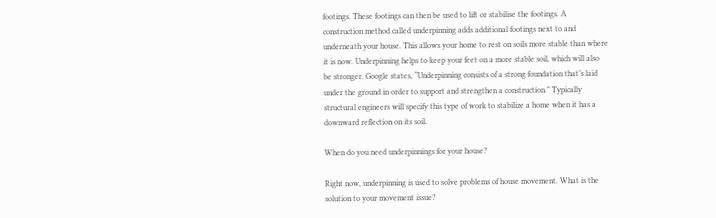footings. These footings can then be used to lift or stabilise the footings. A construction method called underpinning adds additional footings next to and underneath your house. This allows your home to rest on soils more stable than where it is now. Underpinning helps to keep your feet on a more stable soil, which will also be stronger. Google states, “Underpinning consists of a strong foundation that’s laid under the ground in order to support and strengthen a construction.” Typically structural engineers will specify this type of work to stabilize a home when it has a downward reflection on its soil.

When do you need underpinnings for your house?

Right now, underpinning is used to solve problems of house movement. What is the solution to your movement issue?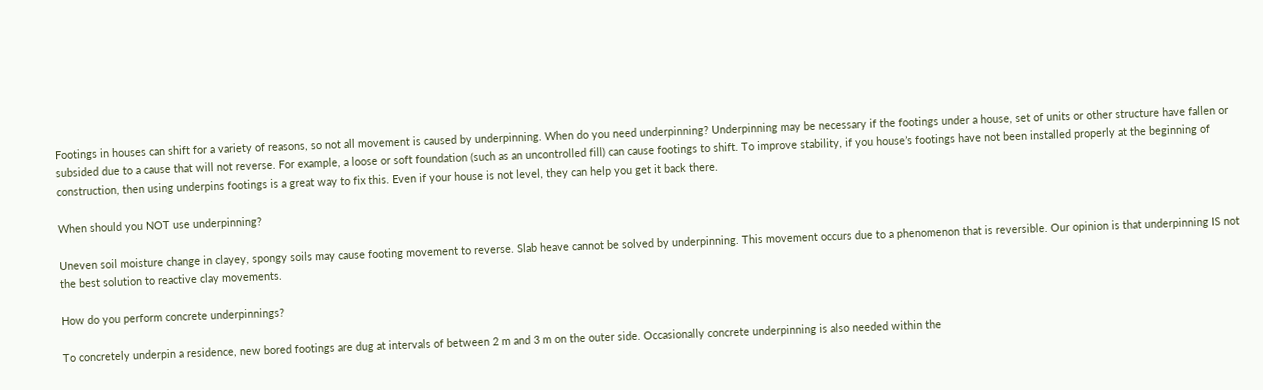Footings in houses can shift for a variety of reasons, so not all movement is caused by underpinning. When do you need underpinning? Underpinning may be necessary if the footings under a house, set of units or other structure have fallen or subsided due to a cause that will not reverse. For example, a loose or soft foundation (such as an uncontrolled fill) can cause footings to shift. To improve stability, if you house’s footings have not been installed properly at the beginning of construction, then using underpins footings is a great way to fix this. Even if your house is not level, they can help you get it back there.

When should you NOT use underpinning?

Uneven soil moisture change in clayey, spongy soils may cause footing movement to reverse. Slab heave cannot be solved by underpinning. This movement occurs due to a phenomenon that is reversible. Our opinion is that underpinning IS not the best solution to reactive clay movements.

How do you perform concrete underpinnings?

To concretely underpin a residence, new bored footings are dug at intervals of between 2 m and 3 m on the outer side. Occasionally concrete underpinning is also needed within the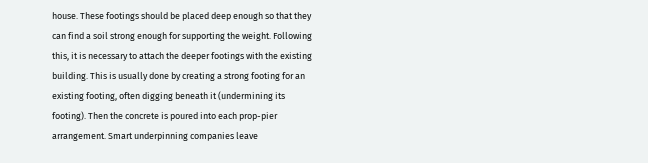house. These footings should be placed deep enough so that they can find a soil strong enough for supporting the weight. Following this, it is necessary to attach the deeper footings with the existing building. This is usually done by creating a strong footing for an existing footing, often digging beneath it (undermining its footing). Then the concrete is poured into each prop-pier arrangement. Smart underpinning companies leave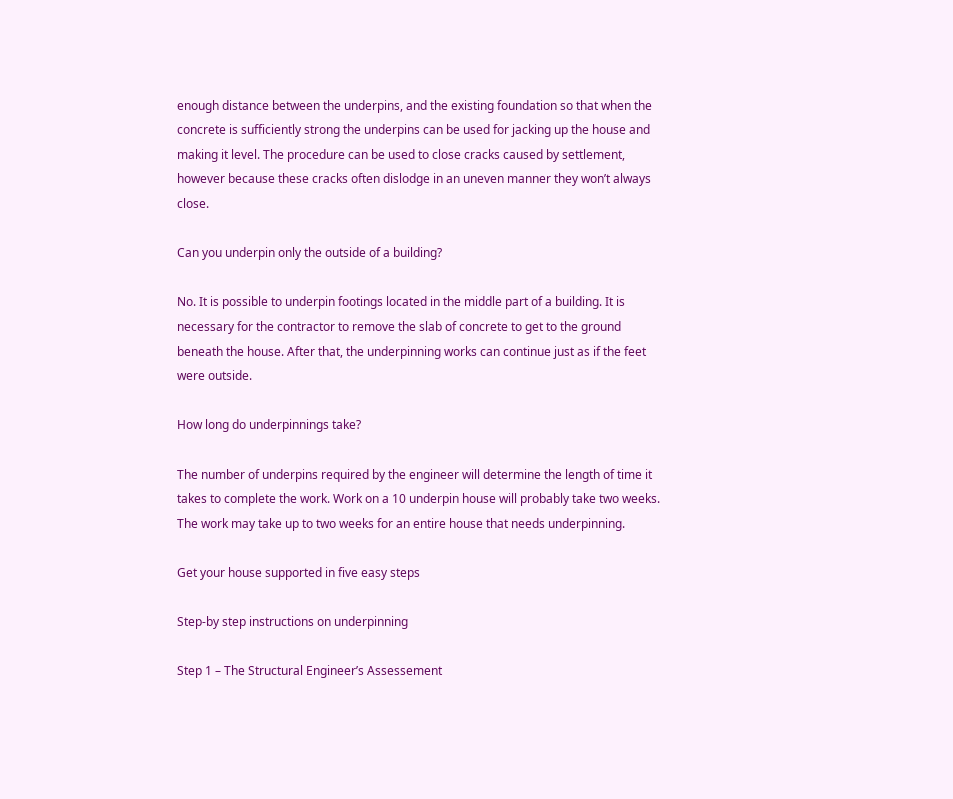enough distance between the underpins, and the existing foundation so that when the concrete is sufficiently strong the underpins can be used for jacking up the house and making it level. The procedure can be used to close cracks caused by settlement, however because these cracks often dislodge in an uneven manner they won’t always close.

Can you underpin only the outside of a building?

No. It is possible to underpin footings located in the middle part of a building. It is necessary for the contractor to remove the slab of concrete to get to the ground beneath the house. After that, the underpinning works can continue just as if the feet were outside.

How long do underpinnings take?

The number of underpins required by the engineer will determine the length of time it takes to complete the work. Work on a 10 underpin house will probably take two weeks. The work may take up to two weeks for an entire house that needs underpinning.

Get your house supported in five easy steps

Step-by step instructions on underpinning

Step 1 – The Structural Engineer’s Assessement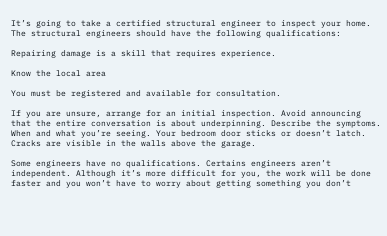It’s going to take a certified structural engineer to inspect your home. The structural engineers should have the following qualifications:

Repairing damage is a skill that requires experience.

Know the local area

You must be registered and available for consultation.

If you are unsure, arrange for an initial inspection. Avoid announcing that the entire conversation is about underpinning. Describe the symptoms. When and what you’re seeing. Your bedroom door sticks or doesn’t latch. Cracks are visible in the walls above the garage.

Some engineers have no qualifications. Certains engineers aren’t independent. Although it’s more difficult for you, the work will be done faster and you won’t have to worry about getting something you don’t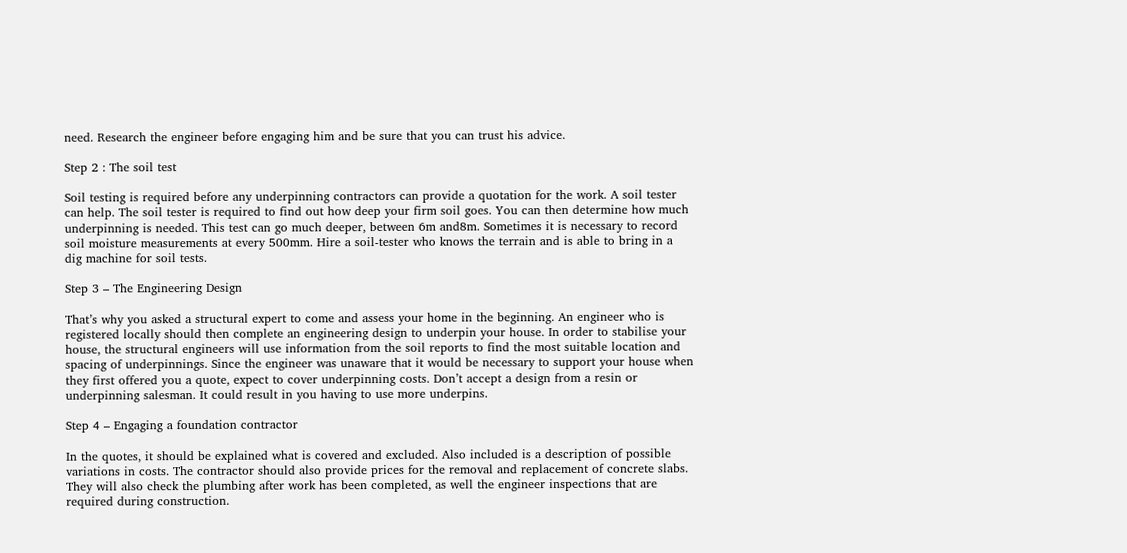need. Research the engineer before engaging him and be sure that you can trust his advice.

Step 2 : The soil test

Soil testing is required before any underpinning contractors can provide a quotation for the work. A soil tester can help. The soil tester is required to find out how deep your firm soil goes. You can then determine how much underpinning is needed. This test can go much deeper, between 6m and8m. Sometimes it is necessary to record soil moisture measurements at every 500mm. Hire a soil-tester who knows the terrain and is able to bring in a dig machine for soil tests.

Step 3 – The Engineering Design

That’s why you asked a structural expert to come and assess your home in the beginning. An engineer who is registered locally should then complete an engineering design to underpin your house. In order to stabilise your house, the structural engineers will use information from the soil reports to find the most suitable location and spacing of underpinnings. Since the engineer was unaware that it would be necessary to support your house when they first offered you a quote, expect to cover underpinning costs. Don’t accept a design from a resin or underpinning salesman. It could result in you having to use more underpins.

Step 4 – Engaging a foundation contractor

In the quotes, it should be explained what is covered and excluded. Also included is a description of possible variations in costs. The contractor should also provide prices for the removal and replacement of concrete slabs. They will also check the plumbing after work has been completed, as well the engineer inspections that are required during construction.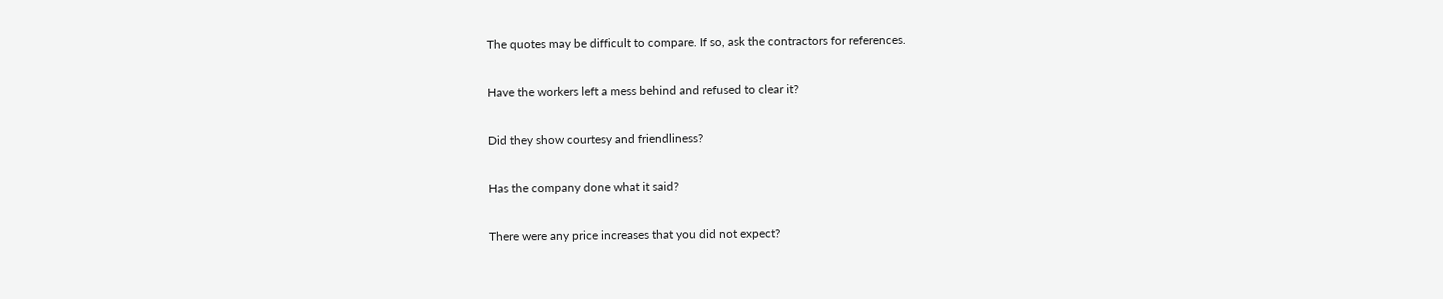The quotes may be difficult to compare. If so, ask the contractors for references.

Have the workers left a mess behind and refused to clear it?

Did they show courtesy and friendliness?

Has the company done what it said?

There were any price increases that you did not expect?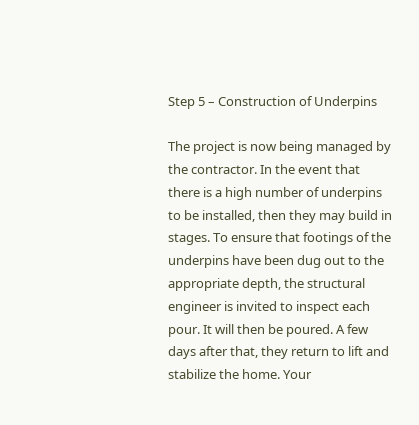Step 5 – Construction of Underpins

The project is now being managed by the contractor. In the event that there is a high number of underpins to be installed, then they may build in stages. To ensure that footings of the underpins have been dug out to the appropriate depth, the structural engineer is invited to inspect each pour. It will then be poured. A few days after that, they return to lift and stabilize the home. Your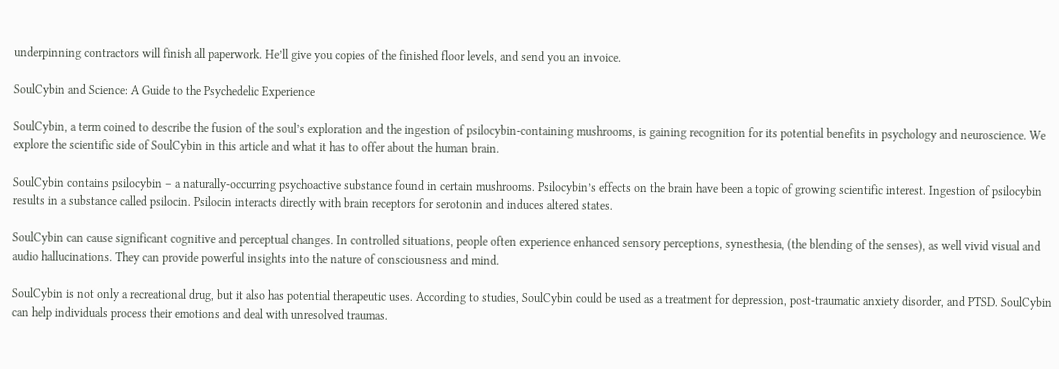underpinning contractors will finish all paperwork. He’ll give you copies of the finished floor levels, and send you an invoice.

SoulCybin and Science: A Guide to the Psychedelic Experience

SoulCybin, a term coined to describe the fusion of the soul’s exploration and the ingestion of psilocybin-containing mushrooms, is gaining recognition for its potential benefits in psychology and neuroscience. We explore the scientific side of SoulCybin in this article and what it has to offer about the human brain.

SoulCybin contains psilocybin – a naturally-occurring psychoactive substance found in certain mushrooms. Psilocybin’s effects on the brain have been a topic of growing scientific interest. Ingestion of psilocybin results in a substance called psilocin. Psilocin interacts directly with brain receptors for serotonin and induces altered states.

SoulCybin can cause significant cognitive and perceptual changes. In controlled situations, people often experience enhanced sensory perceptions, synesthesia, (the blending of the senses), as well vivid visual and audio hallucinations. They can provide powerful insights into the nature of consciousness and mind.

SoulCybin is not only a recreational drug, but it also has potential therapeutic uses. According to studies, SoulCybin could be used as a treatment for depression, post-traumatic anxiety disorder, and PTSD. SoulCybin can help individuals process their emotions and deal with unresolved traumas.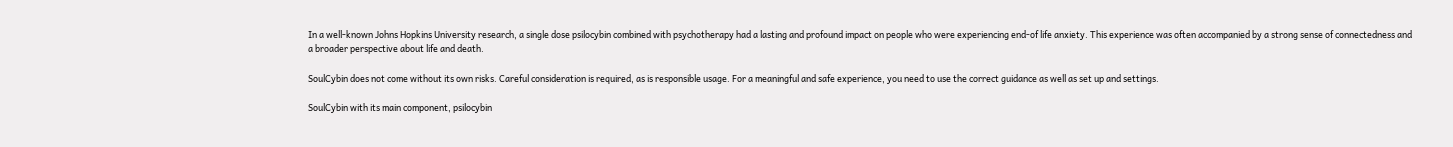In a well-known Johns Hopkins University research, a single dose psilocybin combined with psychotherapy had a lasting and profound impact on people who were experiencing end-of life anxiety. This experience was often accompanied by a strong sense of connectedness and a broader perspective about life and death.

SoulCybin does not come without its own risks. Careful consideration is required, as is responsible usage. For a meaningful and safe experience, you need to use the correct guidance as well as set up and settings.

SoulCybin with its main component, psilocybin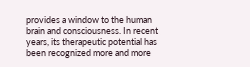provides a window to the human brain and consciousness. In recent years, its therapeutic potential has been recognized more and more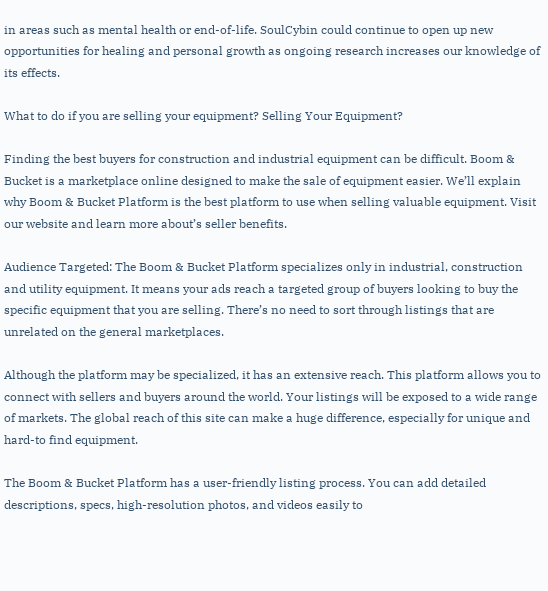in areas such as mental health or end-of-life. SoulCybin could continue to open up new opportunities for healing and personal growth as ongoing research increases our knowledge of its effects.

What to do if you are selling your equipment? Selling Your Equipment?

Finding the best buyers for construction and industrial equipment can be difficult. Boom & Bucket is a marketplace online designed to make the sale of equipment easier. We’ll explain why Boom & Bucket Platform is the best platform to use when selling valuable equipment. Visit our website and learn more about’s seller benefits.

Audience Targeted: The Boom & Bucket Platform specializes only in industrial, construction and utility equipment. It means your ads reach a targeted group of buyers looking to buy the specific equipment that you are selling. There’s no need to sort through listings that are unrelated on the general marketplaces.

Although the platform may be specialized, it has an extensive reach. This platform allows you to connect with sellers and buyers around the world. Your listings will be exposed to a wide range of markets. The global reach of this site can make a huge difference, especially for unique and hard-to find equipment.

The Boom & Bucket Platform has a user-friendly listing process. You can add detailed descriptions, specs, high-resolution photos, and videos easily to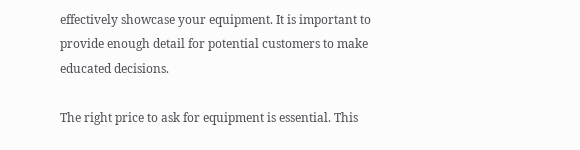effectively showcase your equipment. It is important to provide enough detail for potential customers to make educated decisions.

The right price to ask for equipment is essential. This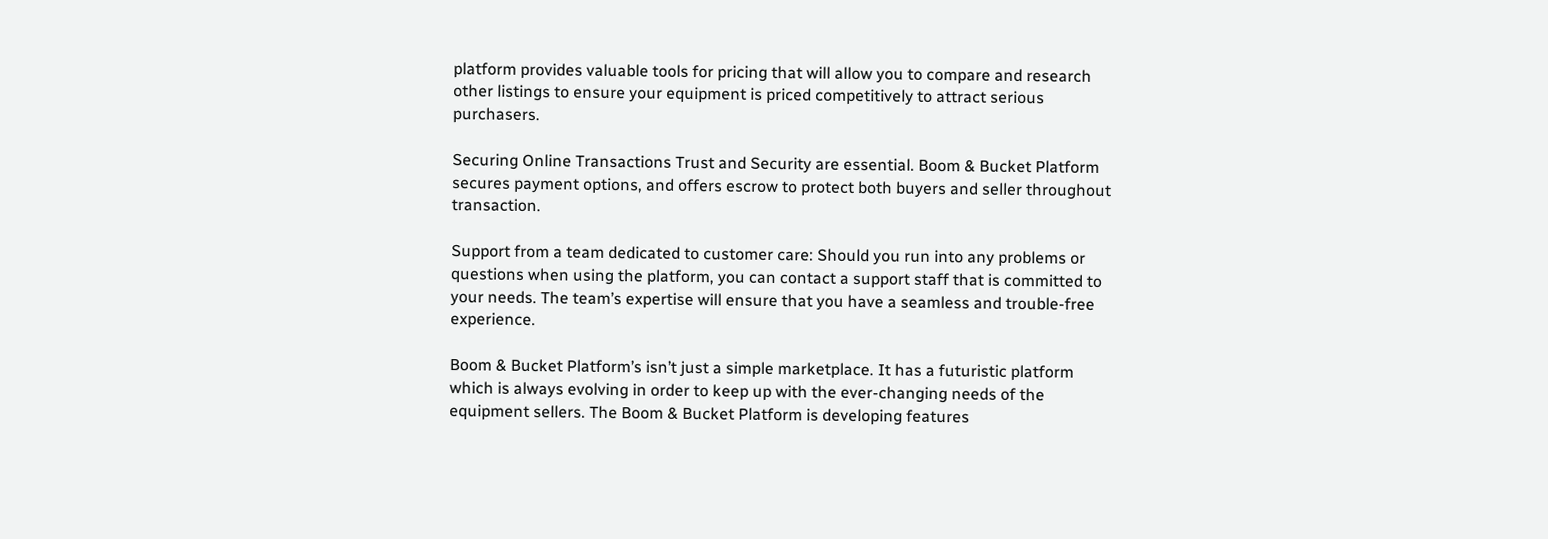platform provides valuable tools for pricing that will allow you to compare and research other listings to ensure your equipment is priced competitively to attract serious purchasers.

Securing Online Transactions Trust and Security are essential. Boom & Bucket Platform secures payment options, and offers escrow to protect both buyers and seller throughout transaction.

Support from a team dedicated to customer care: Should you run into any problems or questions when using the platform, you can contact a support staff that is committed to your needs. The team’s expertise will ensure that you have a seamless and trouble-free experience.

Boom & Bucket Platform’s isn’t just a simple marketplace. It has a futuristic platform which is always evolving in order to keep up with the ever-changing needs of the equipment sellers. The Boom & Bucket Platform is developing features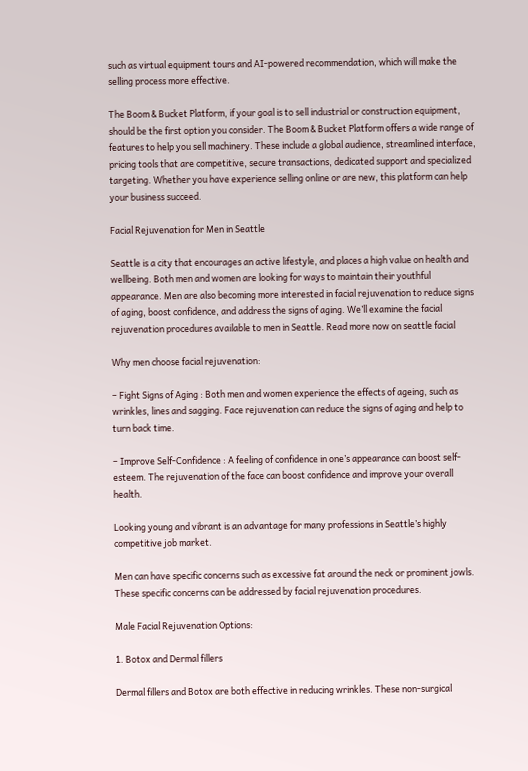such as virtual equipment tours and AI-powered recommendation, which will make the selling process more effective.

The Boom & Bucket Platform, if your goal is to sell industrial or construction equipment, should be the first option you consider. The Boom & Bucket Platform offers a wide range of features to help you sell machinery. These include a global audience, streamlined interface, pricing tools that are competitive, secure transactions, dedicated support and specialized targeting. Whether you have experience selling online or are new, this platform can help your business succeed.

Facial Rejuvenation for Men in Seattle

Seattle is a city that encourages an active lifestyle, and places a high value on health and wellbeing. Both men and women are looking for ways to maintain their youthful appearance. Men are also becoming more interested in facial rejuvenation to reduce signs of aging, boost confidence, and address the signs of aging. We’ll examine the facial rejuvenation procedures available to men in Seattle. Read more now on seattle facial

Why men choose facial rejuvenation:

– Fight Signs of Aging : Both men and women experience the effects of ageing, such as wrinkles, lines and sagging. Face rejuvenation can reduce the signs of aging and help to turn back time.

– Improve Self-Confidence : A feeling of confidence in one’s appearance can boost self-esteem. The rejuvenation of the face can boost confidence and improve your overall health.

Looking young and vibrant is an advantage for many professions in Seattle’s highly competitive job market.

Men can have specific concerns such as excessive fat around the neck or prominent jowls. These specific concerns can be addressed by facial rejuvenation procedures.

Male Facial Rejuvenation Options:

1. Botox and Dermal fillers

Dermal fillers and Botox are both effective in reducing wrinkles. These non-surgical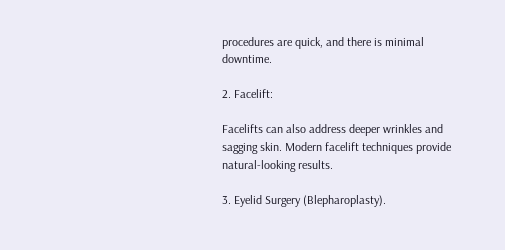procedures are quick, and there is minimal downtime.

2. Facelift:

Facelifts can also address deeper wrinkles and sagging skin. Modern facelift techniques provide natural-looking results.

3. Eyelid Surgery (Blepharoplasty).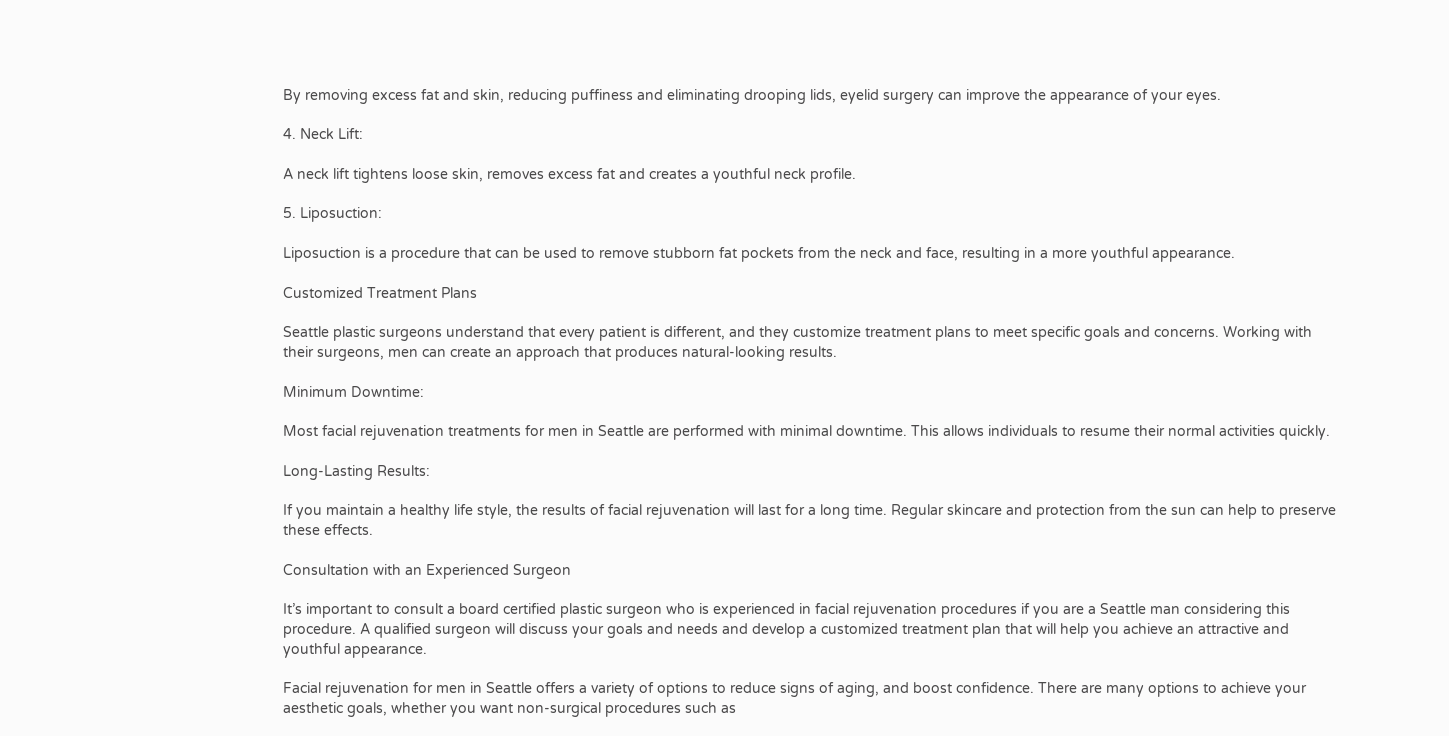By removing excess fat and skin, reducing puffiness and eliminating drooping lids, eyelid surgery can improve the appearance of your eyes.

4. Neck Lift:

A neck lift tightens loose skin, removes excess fat and creates a youthful neck profile.

5. Liposuction:

Liposuction is a procedure that can be used to remove stubborn fat pockets from the neck and face, resulting in a more youthful appearance.

Customized Treatment Plans

Seattle plastic surgeons understand that every patient is different, and they customize treatment plans to meet specific goals and concerns. Working with their surgeons, men can create an approach that produces natural-looking results.

Minimum Downtime:

Most facial rejuvenation treatments for men in Seattle are performed with minimal downtime. This allows individuals to resume their normal activities quickly.

Long-Lasting Results:

If you maintain a healthy life style, the results of facial rejuvenation will last for a long time. Regular skincare and protection from the sun can help to preserve these effects.

Consultation with an Experienced Surgeon

It’s important to consult a board certified plastic surgeon who is experienced in facial rejuvenation procedures if you are a Seattle man considering this procedure. A qualified surgeon will discuss your goals and needs and develop a customized treatment plan that will help you achieve an attractive and youthful appearance.

Facial rejuvenation for men in Seattle offers a variety of options to reduce signs of aging, and boost confidence. There are many options to achieve your aesthetic goals, whether you want non-surgical procedures such as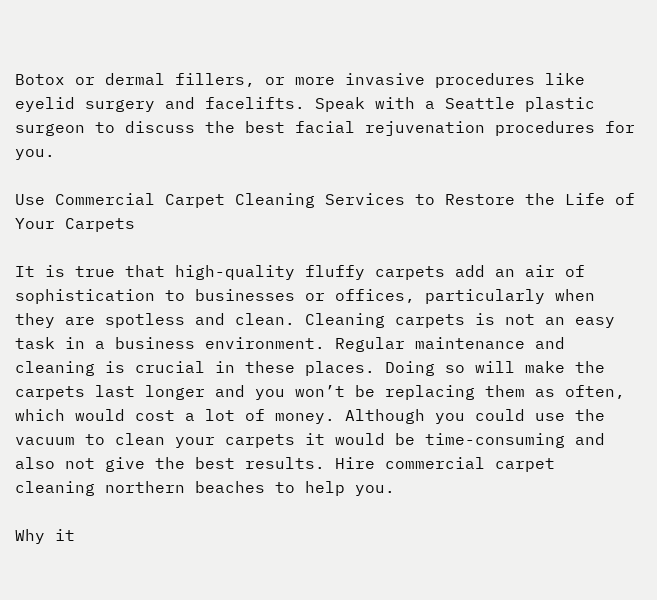Botox or dermal fillers, or more invasive procedures like eyelid surgery and facelifts. Speak with a Seattle plastic surgeon to discuss the best facial rejuvenation procedures for you.

Use Commercial Carpet Cleaning Services to Restore the Life of Your Carpets

It is true that high-quality fluffy carpets add an air of sophistication to businesses or offices, particularly when they are spotless and clean. Cleaning carpets is not an easy task in a business environment. Regular maintenance and cleaning is crucial in these places. Doing so will make the carpets last longer and you won’t be replacing them as often, which would cost a lot of money. Although you could use the vacuum to clean your carpets it would be time-consuming and also not give the best results. Hire commercial carpet cleaning northern beaches to help you.

Why it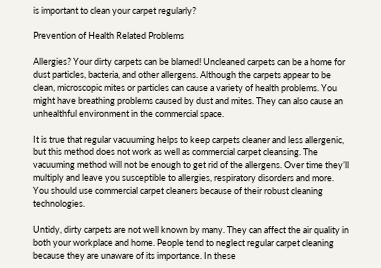is important to clean your carpet regularly?

Prevention of Health Related Problems

Allergies? Your dirty carpets can be blamed! Uncleaned carpets can be a home for dust particles, bacteria, and other allergens. Although the carpets appear to be clean, microscopic mites or particles can cause a variety of health problems. You might have breathing problems caused by dust and mites. They can also cause an unhealthful environment in the commercial space.

It is true that regular vacuuming helps to keep carpets cleaner and less allergenic, but this method does not work as well as commercial carpet cleansing. The vacuuming method will not be enough to get rid of the allergens. Over time they’ll multiply and leave you susceptible to allergies, respiratory disorders and more. You should use commercial carpet cleaners because of their robust cleaning technologies.

Untidy, dirty carpets are not well known by many. They can affect the air quality in both your workplace and home. People tend to neglect regular carpet cleaning because they are unaware of its importance. In these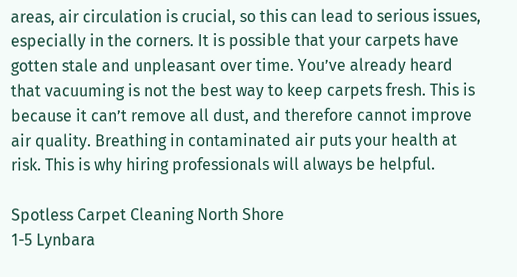areas, air circulation is crucial, so this can lead to serious issues, especially in the corners. It is possible that your carpets have gotten stale and unpleasant over time. You’ve already heard that vacuuming is not the best way to keep carpets fresh. This is because it can’t remove all dust, and therefore cannot improve air quality. Breathing in contaminated air puts your health at risk. This is why hiring professionals will always be helpful.

Spotless Carpet Cleaning North Shore
1-5 Lynbara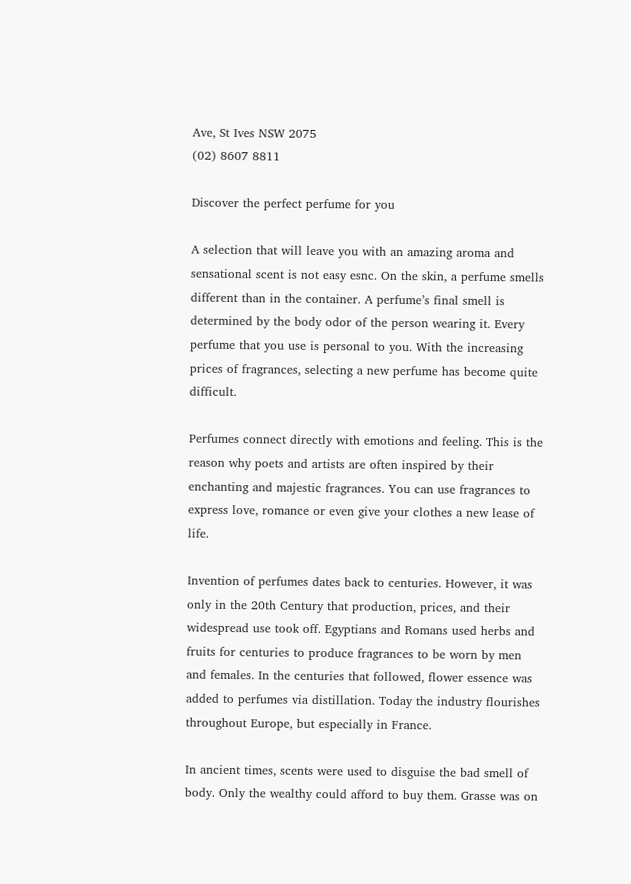Ave, St Ives NSW 2075
(02) 8607 8811

Discover the perfect perfume for you

A selection that will leave you with an amazing aroma and sensational scent is not easy esnc. On the skin, a perfume smells different than in the container. A perfume’s final smell is determined by the body odor of the person wearing it. Every perfume that you use is personal to you. With the increasing prices of fragrances, selecting a new perfume has become quite difficult.

Perfumes connect directly with emotions and feeling. This is the reason why poets and artists are often inspired by their enchanting and majestic fragrances. You can use fragrances to express love, romance or even give your clothes a new lease of life.

Invention of perfumes dates back to centuries. However, it was only in the 20th Century that production, prices, and their widespread use took off. Egyptians and Romans used herbs and fruits for centuries to produce fragrances to be worn by men and females. In the centuries that followed, flower essence was added to perfumes via distillation. Today the industry flourishes throughout Europe, but especially in France.

In ancient times, scents were used to disguise the bad smell of body. Only the wealthy could afford to buy them. Grasse was on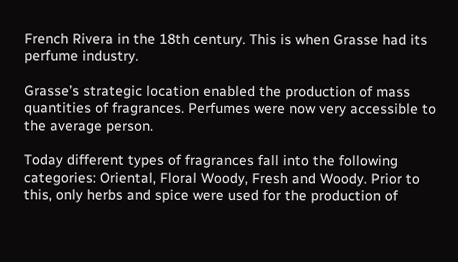French Rivera in the 18th century. This is when Grasse had its perfume industry.

Grasse’s strategic location enabled the production of mass quantities of fragrances. Perfumes were now very accessible to the average person.

Today different types of fragrances fall into the following categories: Oriental, Floral Woody, Fresh and Woody. Prior to this, only herbs and spice were used for the production of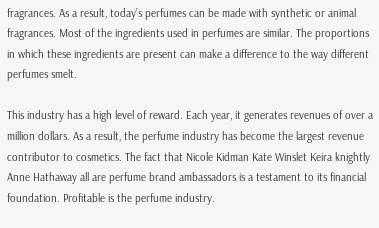fragrances. As a result, today’s perfumes can be made with synthetic or animal fragrances. Most of the ingredients used in perfumes are similar. The proportions in which these ingredients are present can make a difference to the way different perfumes smelt.

This industry has a high level of reward. Each year, it generates revenues of over a million dollars. As a result, the perfume industry has become the largest revenue contributor to cosmetics. The fact that Nicole Kidman Kate Winslet Keira knightly Anne Hathaway all are perfume brand ambassadors is a testament to its financial foundation. Profitable is the perfume industry.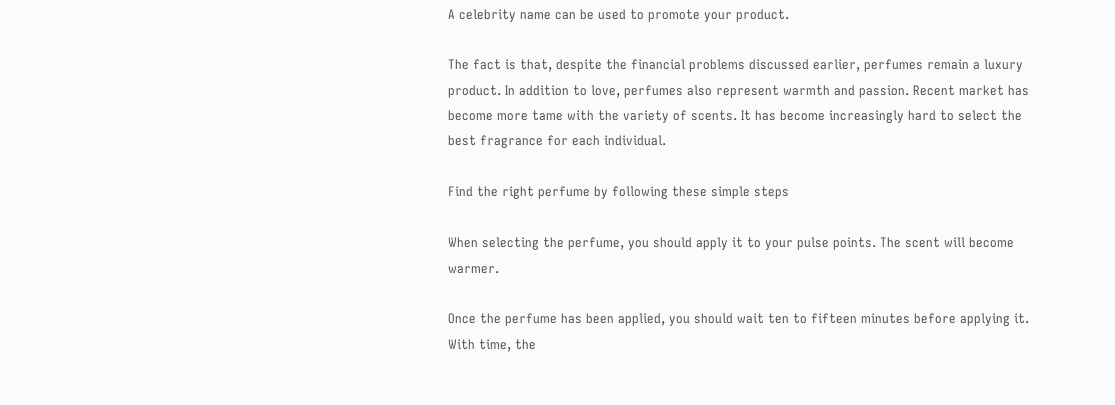A celebrity name can be used to promote your product.

The fact is that, despite the financial problems discussed earlier, perfumes remain a luxury product. In addition to love, perfumes also represent warmth and passion. Recent market has become more tame with the variety of scents. It has become increasingly hard to select the best fragrance for each individual.

Find the right perfume by following these simple steps

When selecting the perfume, you should apply it to your pulse points. The scent will become warmer.

Once the perfume has been applied, you should wait ten to fifteen minutes before applying it. With time, the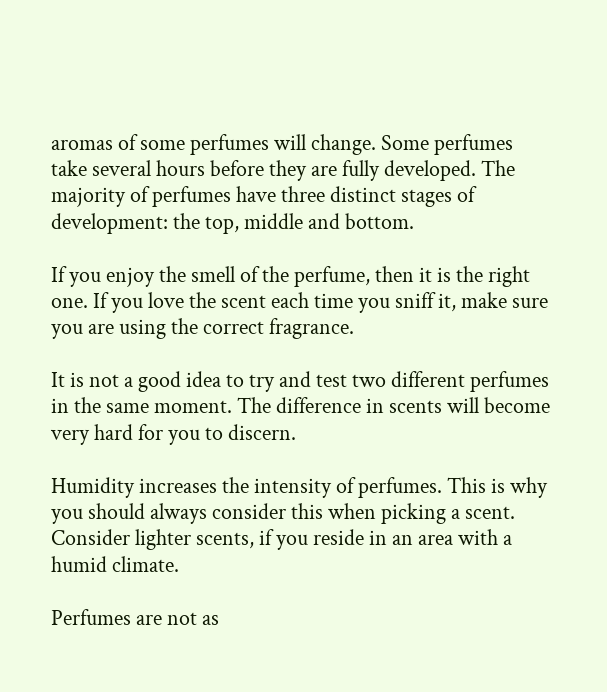aromas of some perfumes will change. Some perfumes take several hours before they are fully developed. The majority of perfumes have three distinct stages of development: the top, middle and bottom.

If you enjoy the smell of the perfume, then it is the right one. If you love the scent each time you sniff it, make sure you are using the correct fragrance.

It is not a good idea to try and test two different perfumes in the same moment. The difference in scents will become very hard for you to discern.

Humidity increases the intensity of perfumes. This is why you should always consider this when picking a scent. Consider lighter scents, if you reside in an area with a humid climate.

Perfumes are not as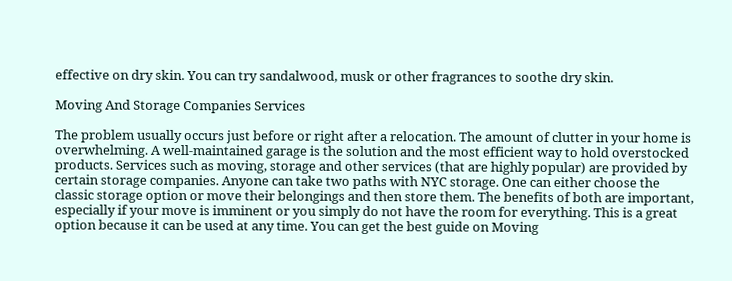effective on dry skin. You can try sandalwood, musk or other fragrances to soothe dry skin.

Moving And Storage Companies Services

The problem usually occurs just before or right after a relocation. The amount of clutter in your home is overwhelming. A well-maintained garage is the solution and the most efficient way to hold overstocked products. Services such as moving, storage and other services (that are highly popular) are provided by certain storage companies. Anyone can take two paths with NYC storage. One can either choose the classic storage option or move their belongings and then store them. The benefits of both are important, especially if your move is imminent or you simply do not have the room for everything. This is a great option because it can be used at any time. You can get the best guide on Moving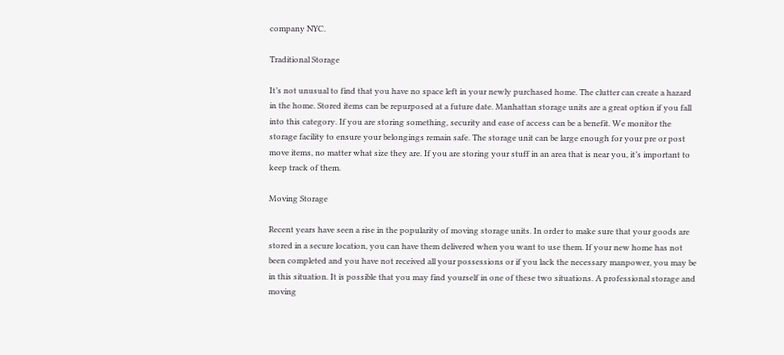company NYC.

Traditional Storage

It’s not unusual to find that you have no space left in your newly purchased home. The clutter can create a hazard in the home. Stored items can be repurposed at a future date. Manhattan storage units are a great option if you fall into this category. If you are storing something, security and ease of access can be a benefit. We monitor the storage facility to ensure your belongings remain safe. The storage unit can be large enough for your pre or post move items, no matter what size they are. If you are storing your stuff in an area that is near you, it’s important to keep track of them.

Moving Storage

Recent years have seen a rise in the popularity of moving storage units. In order to make sure that your goods are stored in a secure location, you can have them delivered when you want to use them. If your new home has not been completed and you have not received all your possessions or if you lack the necessary manpower, you may be in this situation. It is possible that you may find yourself in one of these two situations. A professional storage and moving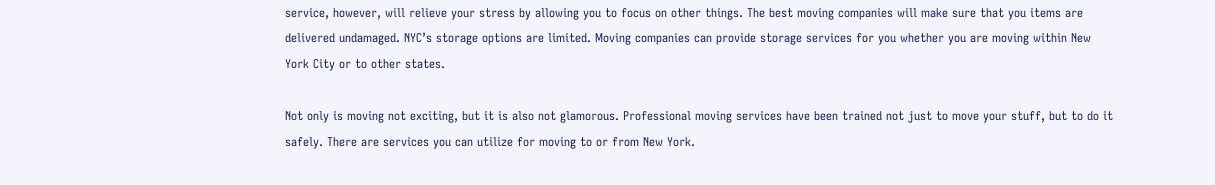service, however, will relieve your stress by allowing you to focus on other things. The best moving companies will make sure that you items are delivered undamaged. NYC’s storage options are limited. Moving companies can provide storage services for you whether you are moving within New York City or to other states.

Not only is moving not exciting, but it is also not glamorous. Professional moving services have been trained not just to move your stuff, but to do it safely. There are services you can utilize for moving to or from New York.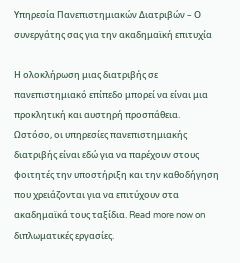Υπηρεσία Πανεπιστημιακών Διατριβών – Ο συνεργάτης σας για την ακαδημαϊκή επιτυχία

Η ολοκλήρωση μιας διατριβής σε πανεπιστημιακό επίπεδο μπορεί να είναι μια προκλητική και αυστηρή προσπάθεια. Ωστόσο, οι υπηρεσίες πανεπιστημιακής διατριβής είναι εδώ για να παρέχουν στους φοιτητές την υποστήριξη και την καθοδήγηση που χρειάζονται για να επιτύχουν στα ακαδημαϊκά τους ταξίδια. Read more now on διπλωματικές εργασίες.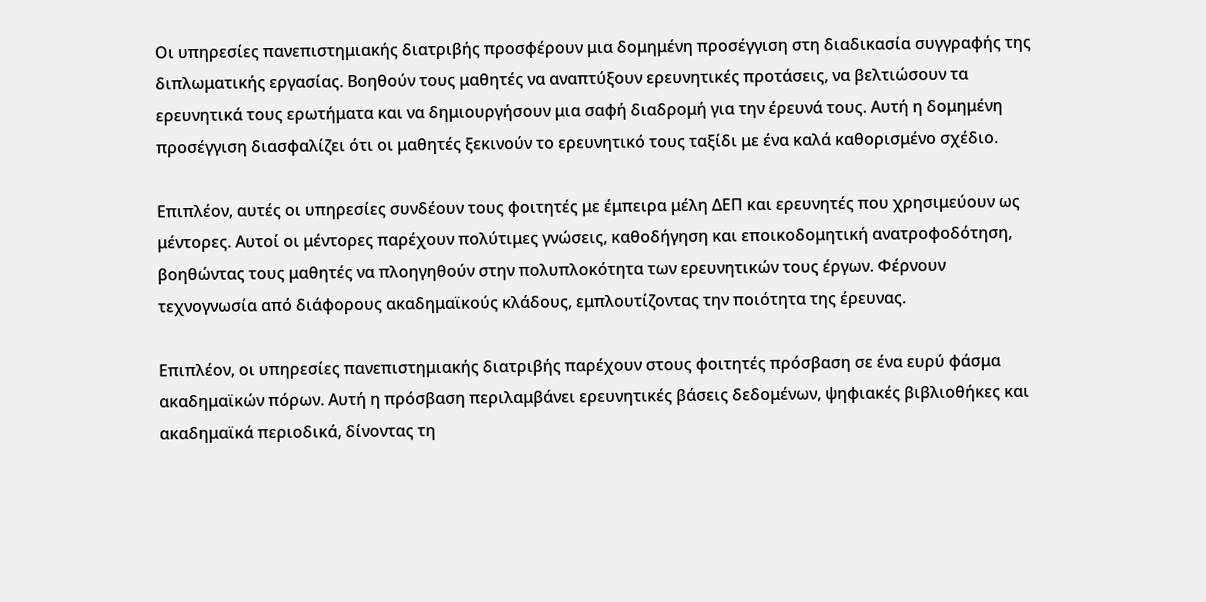Οι υπηρεσίες πανεπιστημιακής διατριβής προσφέρουν μια δομημένη προσέγγιση στη διαδικασία συγγραφής της διπλωματικής εργασίας. Βοηθούν τους μαθητές να αναπτύξουν ερευνητικές προτάσεις, να βελτιώσουν τα ερευνητικά τους ερωτήματα και να δημιουργήσουν μια σαφή διαδρομή για την έρευνά τους. Αυτή η δομημένη προσέγγιση διασφαλίζει ότι οι μαθητές ξεκινούν το ερευνητικό τους ταξίδι με ένα καλά καθορισμένο σχέδιο.

Επιπλέον, αυτές οι υπηρεσίες συνδέουν τους φοιτητές με έμπειρα μέλη ΔΕΠ και ερευνητές που χρησιμεύουν ως μέντορες. Αυτοί οι μέντορες παρέχουν πολύτιμες γνώσεις, καθοδήγηση και εποικοδομητική ανατροφοδότηση, βοηθώντας τους μαθητές να πλοηγηθούν στην πολυπλοκότητα των ερευνητικών τους έργων. Φέρνουν τεχνογνωσία από διάφορους ακαδημαϊκούς κλάδους, εμπλουτίζοντας την ποιότητα της έρευνας.

Επιπλέον, οι υπηρεσίες πανεπιστημιακής διατριβής παρέχουν στους φοιτητές πρόσβαση σε ένα ευρύ φάσμα ακαδημαϊκών πόρων. Αυτή η πρόσβαση περιλαμβάνει ερευνητικές βάσεις δεδομένων, ψηφιακές βιβλιοθήκες και ακαδημαϊκά περιοδικά, δίνοντας τη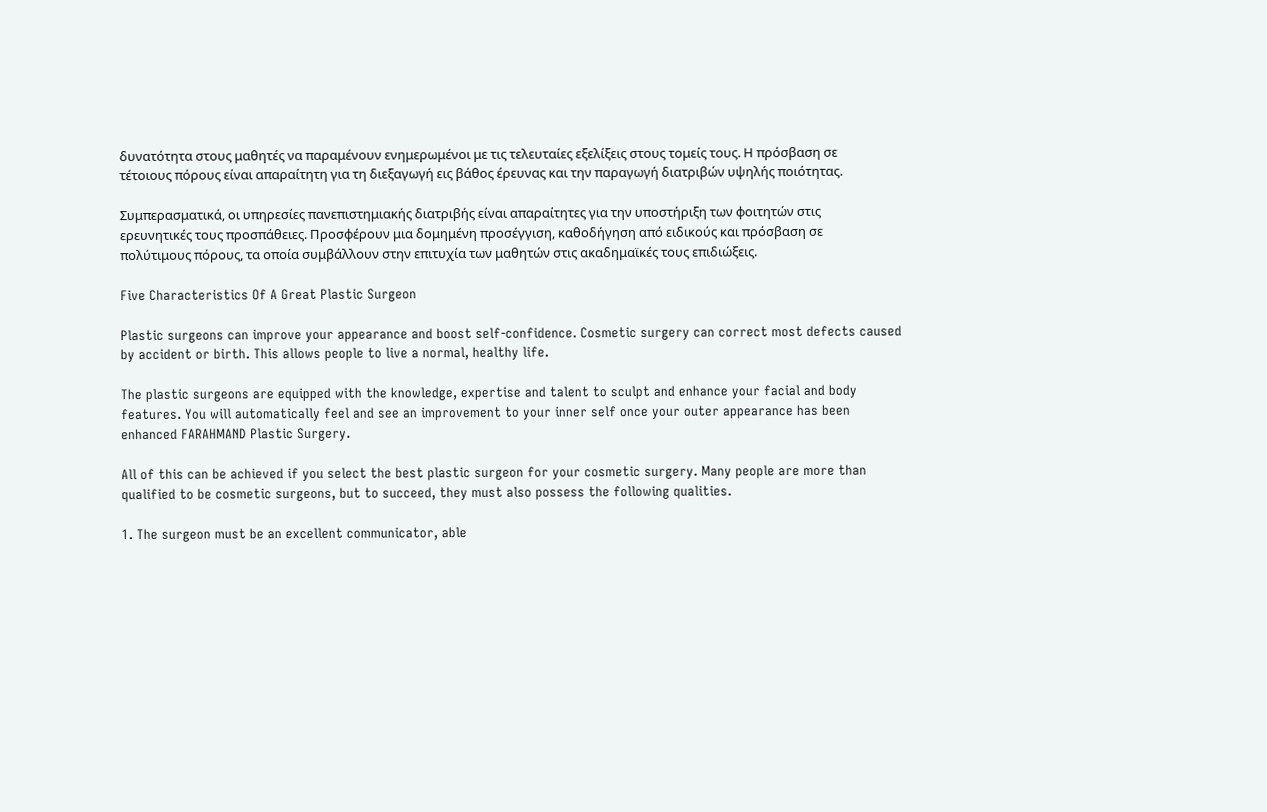δυνατότητα στους μαθητές να παραμένουν ενημερωμένοι με τις τελευταίες εξελίξεις στους τομείς τους. Η πρόσβαση σε τέτοιους πόρους είναι απαραίτητη για τη διεξαγωγή εις βάθος έρευνας και την παραγωγή διατριβών υψηλής ποιότητας.

Συμπερασματικά, οι υπηρεσίες πανεπιστημιακής διατριβής είναι απαραίτητες για την υποστήριξη των φοιτητών στις ερευνητικές τους προσπάθειες. Προσφέρουν μια δομημένη προσέγγιση, καθοδήγηση από ειδικούς και πρόσβαση σε πολύτιμους πόρους, τα οποία συμβάλλουν στην επιτυχία των μαθητών στις ακαδημαϊκές τους επιδιώξεις.

Five Characteristics Of A Great Plastic Surgeon

Plastic surgeons can improve your appearance and boost self-confidence. Cosmetic surgery can correct most defects caused by accident or birth. This allows people to live a normal, healthy life.

The plastic surgeons are equipped with the knowledge, expertise and talent to sculpt and enhance your facial and body features. You will automatically feel and see an improvement to your inner self once your outer appearance has been enhanced FARAHMAND Plastic Surgery.

All of this can be achieved if you select the best plastic surgeon for your cosmetic surgery. Many people are more than qualified to be cosmetic surgeons, but to succeed, they must also possess the following qualities.

1. The surgeon must be an excellent communicator, able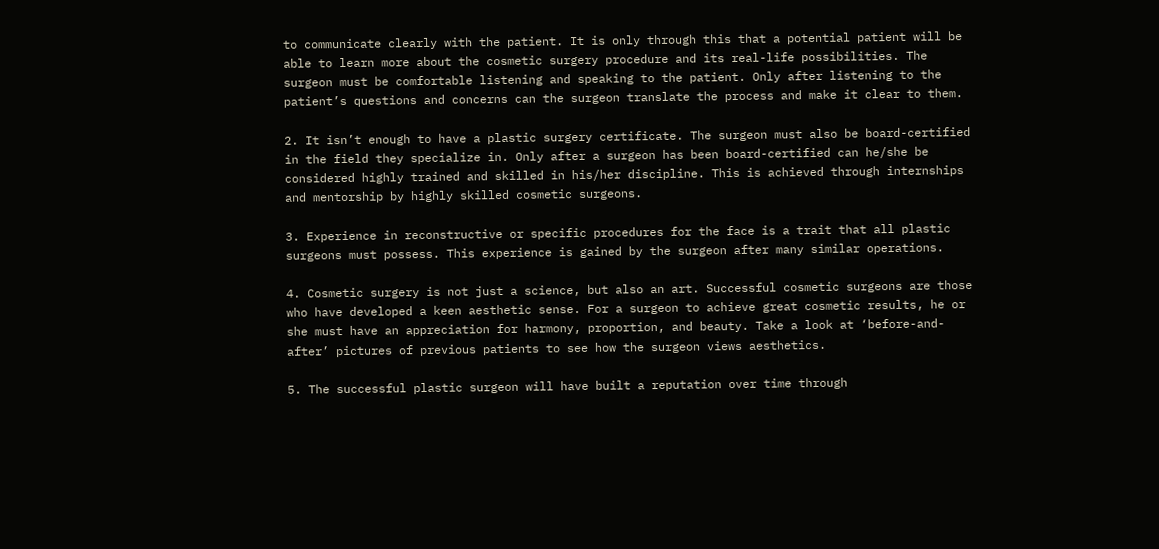to communicate clearly with the patient. It is only through this that a potential patient will be able to learn more about the cosmetic surgery procedure and its real-life possibilities. The surgeon must be comfortable listening and speaking to the patient. Only after listening to the patient’s questions and concerns can the surgeon translate the process and make it clear to them.

2. It isn’t enough to have a plastic surgery certificate. The surgeon must also be board-certified in the field they specialize in. Only after a surgeon has been board-certified can he/she be considered highly trained and skilled in his/her discipline. This is achieved through internships and mentorship by highly skilled cosmetic surgeons.

3. Experience in reconstructive or specific procedures for the face is a trait that all plastic surgeons must possess. This experience is gained by the surgeon after many similar operations.

4. Cosmetic surgery is not just a science, but also an art. Successful cosmetic surgeons are those who have developed a keen aesthetic sense. For a surgeon to achieve great cosmetic results, he or she must have an appreciation for harmony, proportion, and beauty. Take a look at ‘before-and-after’ pictures of previous patients to see how the surgeon views aesthetics.

5. The successful plastic surgeon will have built a reputation over time through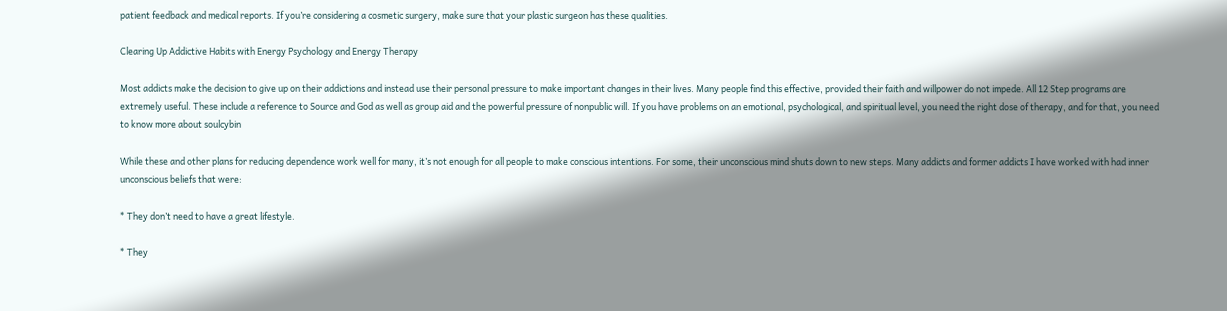patient feedback and medical reports. If you’re considering a cosmetic surgery, make sure that your plastic surgeon has these qualities.

Clearing Up Addictive Habits with Energy Psychology and Energy Therapy

Most addicts make the decision to give up on their addictions and instead use their personal pressure to make important changes in their lives. Many people find this effective, provided their faith and willpower do not impede. All 12 Step programs are extremely useful. These include a reference to Source and God as well as group aid and the powerful pressure of nonpublic will. If you have problems on an emotional, psychological, and spiritual level, you need the right dose of therapy, and for that, you need to know more about soulcybin

While these and other plans for reducing dependence work well for many, it’s not enough for all people to make conscious intentions. For some, their unconscious mind shuts down to new steps. Many addicts and former addicts I have worked with had inner unconscious beliefs that were:

* They don’t need to have a great lifestyle.

* They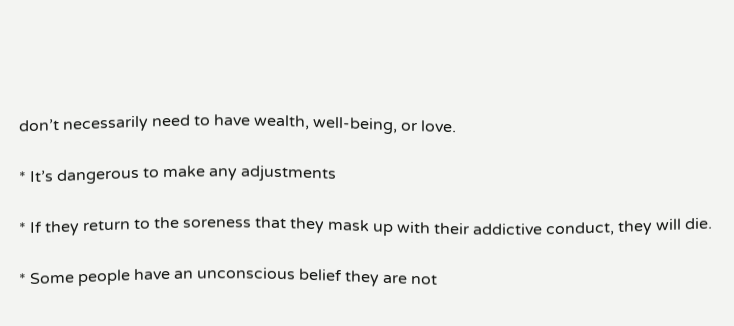don’t necessarily need to have wealth, well-being, or love.

* It’s dangerous to make any adjustments

* If they return to the soreness that they mask up with their addictive conduct, they will die.

* Some people have an unconscious belief they are not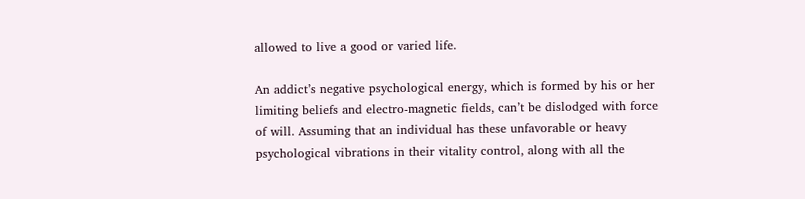allowed to live a good or varied life.

An addict’s negative psychological energy, which is formed by his or her limiting beliefs and electro-magnetic fields, can’t be dislodged with force of will. Assuming that an individual has these unfavorable or heavy psychological vibrations in their vitality control, along with all the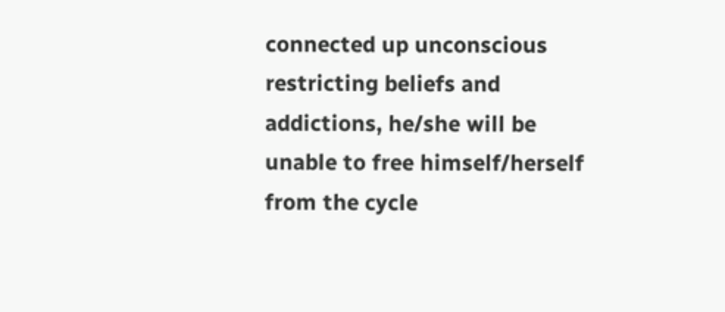connected up unconscious restricting beliefs and addictions, he/she will be unable to free himself/herself from the cycle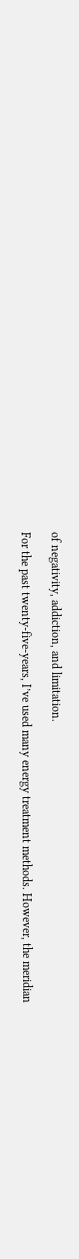of negativity, addiction, and limitation.

For the past twenty-five-years, I’ve used many energy treatment methods. However, the meridian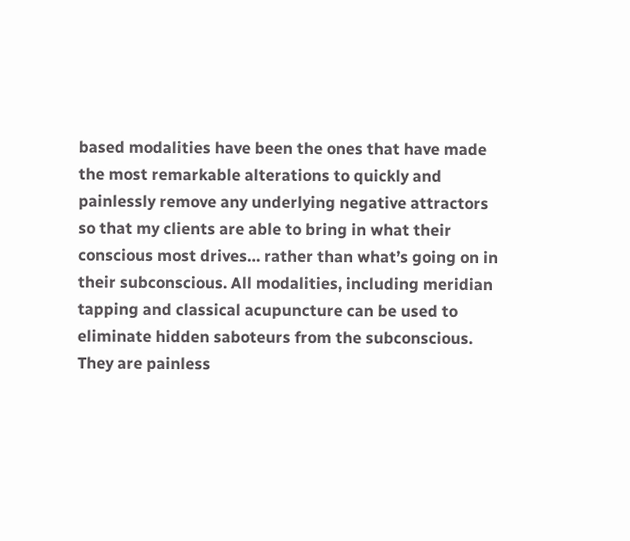based modalities have been the ones that have made the most remarkable alterations to quickly and painlessly remove any underlying negative attractors so that my clients are able to bring in what their conscious most drives… rather than what’s going on in their subconscious. All modalities, including meridian tapping and classical acupuncture can be used to eliminate hidden saboteurs from the subconscious. They are painless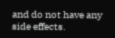and do not have any side effects.